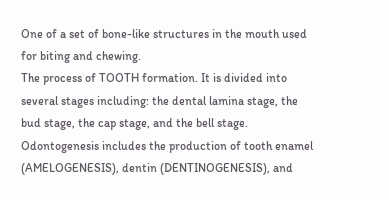One of a set of bone-like structures in the mouth used for biting and chewing.
The process of TOOTH formation. It is divided into several stages including: the dental lamina stage, the bud stage, the cap stage, and the bell stage. Odontogenesis includes the production of tooth enamel (AMELOGENESIS), dentin (DENTINOGENESIS), and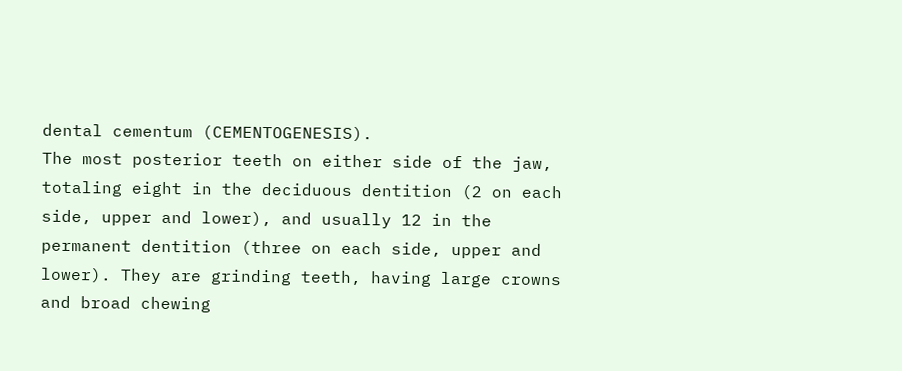dental cementum (CEMENTOGENESIS).
The most posterior teeth on either side of the jaw, totaling eight in the deciduous dentition (2 on each side, upper and lower), and usually 12 in the permanent dentition (three on each side, upper and lower). They are grinding teeth, having large crowns and broad chewing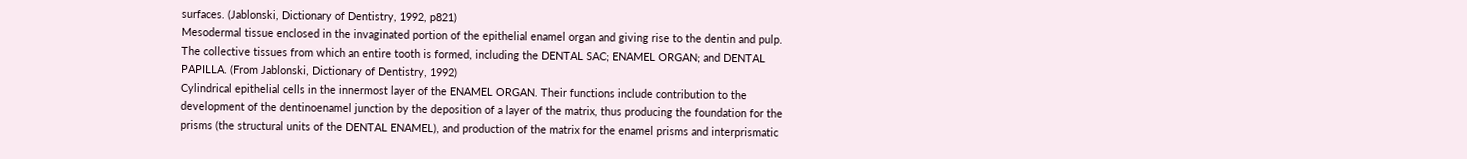surfaces. (Jablonski, Dictionary of Dentistry, 1992, p821)
Mesodermal tissue enclosed in the invaginated portion of the epithelial enamel organ and giving rise to the dentin and pulp.
The collective tissues from which an entire tooth is formed, including the DENTAL SAC; ENAMEL ORGAN; and DENTAL PAPILLA. (From Jablonski, Dictionary of Dentistry, 1992)
Cylindrical epithelial cells in the innermost layer of the ENAMEL ORGAN. Their functions include contribution to the development of the dentinoenamel junction by the deposition of a layer of the matrix, thus producing the foundation for the prisms (the structural units of the DENTAL ENAMEL), and production of the matrix for the enamel prisms and interprismatic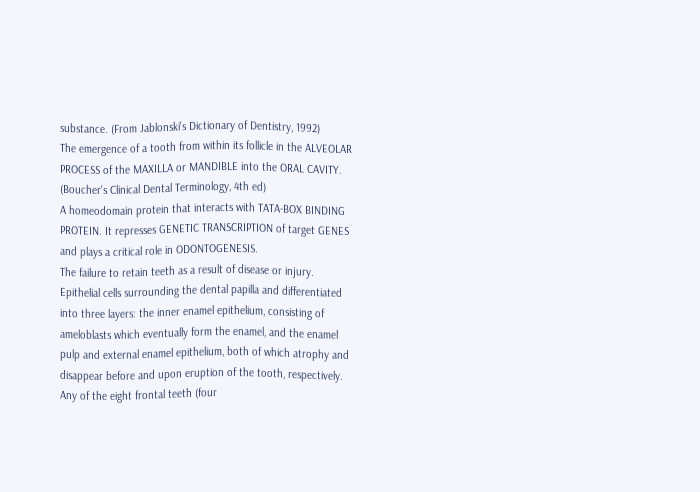substance. (From Jablonski's Dictionary of Dentistry, 1992)
The emergence of a tooth from within its follicle in the ALVEOLAR PROCESS of the MAXILLA or MANDIBLE into the ORAL CAVITY. (Boucher's Clinical Dental Terminology, 4th ed)
A homeodomain protein that interacts with TATA-BOX BINDING PROTEIN. It represses GENETIC TRANSCRIPTION of target GENES and plays a critical role in ODONTOGENESIS.
The failure to retain teeth as a result of disease or injury.
Epithelial cells surrounding the dental papilla and differentiated into three layers: the inner enamel epithelium, consisting of ameloblasts which eventually form the enamel, and the enamel pulp and external enamel epithelium, both of which atrophy and disappear before and upon eruption of the tooth, respectively.
Any of the eight frontal teeth (four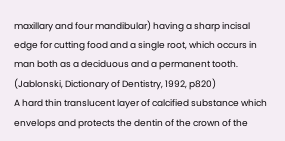maxillary and four mandibular) having a sharp incisal edge for cutting food and a single root, which occurs in man both as a deciduous and a permanent tooth. (Jablonski, Dictionary of Dentistry, 1992, p820)
A hard thin translucent layer of calcified substance which envelops and protects the dentin of the crown of the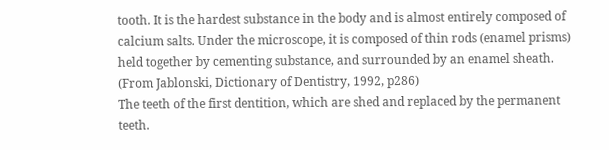tooth. It is the hardest substance in the body and is almost entirely composed of calcium salts. Under the microscope, it is composed of thin rods (enamel prisms) held together by cementing substance, and surrounded by an enamel sheath. (From Jablonski, Dictionary of Dentistry, 1992, p286)
The teeth of the first dentition, which are shed and replaced by the permanent teeth.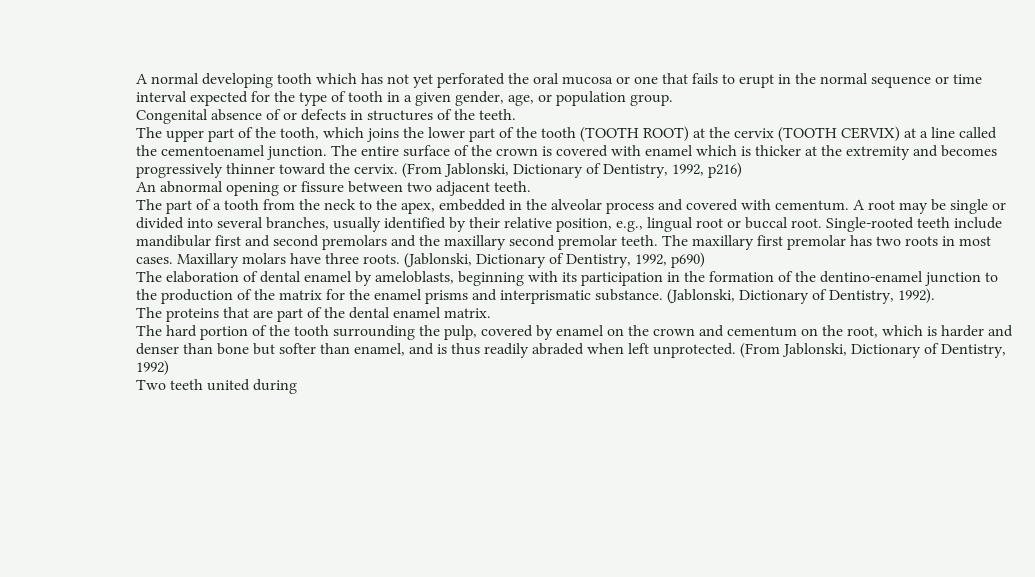A normal developing tooth which has not yet perforated the oral mucosa or one that fails to erupt in the normal sequence or time interval expected for the type of tooth in a given gender, age, or population group.
Congenital absence of or defects in structures of the teeth.
The upper part of the tooth, which joins the lower part of the tooth (TOOTH ROOT) at the cervix (TOOTH CERVIX) at a line called the cementoenamel junction. The entire surface of the crown is covered with enamel which is thicker at the extremity and becomes progressively thinner toward the cervix. (From Jablonski, Dictionary of Dentistry, 1992, p216)
An abnormal opening or fissure between two adjacent teeth.
The part of a tooth from the neck to the apex, embedded in the alveolar process and covered with cementum. A root may be single or divided into several branches, usually identified by their relative position, e.g., lingual root or buccal root. Single-rooted teeth include mandibular first and second premolars and the maxillary second premolar teeth. The maxillary first premolar has two roots in most cases. Maxillary molars have three roots. (Jablonski, Dictionary of Dentistry, 1992, p690)
The elaboration of dental enamel by ameloblasts, beginning with its participation in the formation of the dentino-enamel junction to the production of the matrix for the enamel prisms and interprismatic substance. (Jablonski, Dictionary of Dentistry, 1992).
The proteins that are part of the dental enamel matrix.
The hard portion of the tooth surrounding the pulp, covered by enamel on the crown and cementum on the root, which is harder and denser than bone but softer than enamel, and is thus readily abraded when left unprotected. (From Jablonski, Dictionary of Dentistry, 1992)
Two teeth united during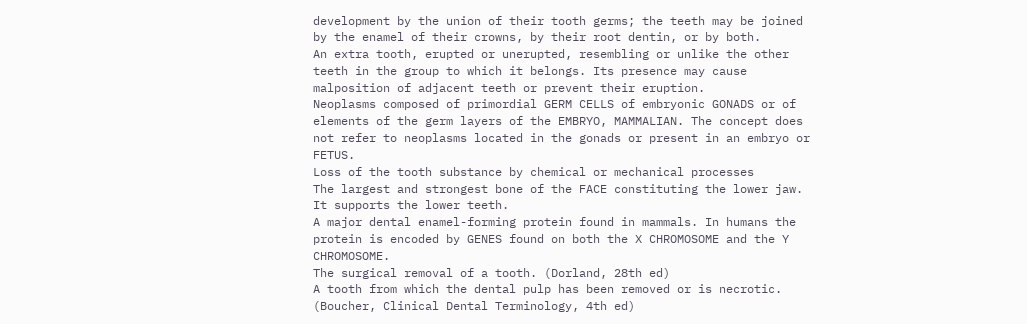development by the union of their tooth germs; the teeth may be joined by the enamel of their crowns, by their root dentin, or by both.
An extra tooth, erupted or unerupted, resembling or unlike the other teeth in the group to which it belongs. Its presence may cause malposition of adjacent teeth or prevent their eruption.
Neoplasms composed of primordial GERM CELLS of embryonic GONADS or of elements of the germ layers of the EMBRYO, MAMMALIAN. The concept does not refer to neoplasms located in the gonads or present in an embryo or FETUS.
Loss of the tooth substance by chemical or mechanical processes
The largest and strongest bone of the FACE constituting the lower jaw. It supports the lower teeth.
A major dental enamel-forming protein found in mammals. In humans the protein is encoded by GENES found on both the X CHROMOSOME and the Y CHROMOSOME.
The surgical removal of a tooth. (Dorland, 28th ed)
A tooth from which the dental pulp has been removed or is necrotic. (Boucher, Clinical Dental Terminology, 4th ed)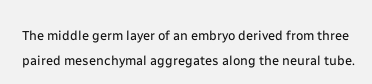The middle germ layer of an embryo derived from three paired mesenchymal aggregates along the neural tube.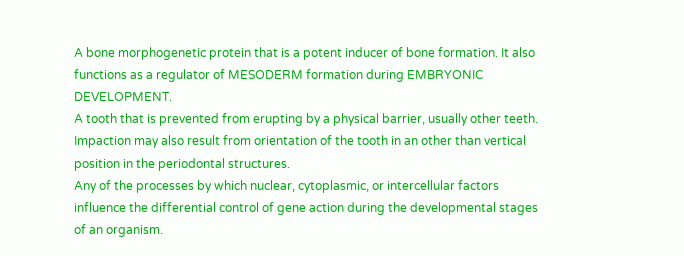A bone morphogenetic protein that is a potent inducer of bone formation. It also functions as a regulator of MESODERM formation during EMBRYONIC DEVELOPMENT.
A tooth that is prevented from erupting by a physical barrier, usually other teeth. Impaction may also result from orientation of the tooth in an other than vertical position in the periodontal structures.
Any of the processes by which nuclear, cytoplasmic, or intercellular factors influence the differential control of gene action during the developmental stages of an organism.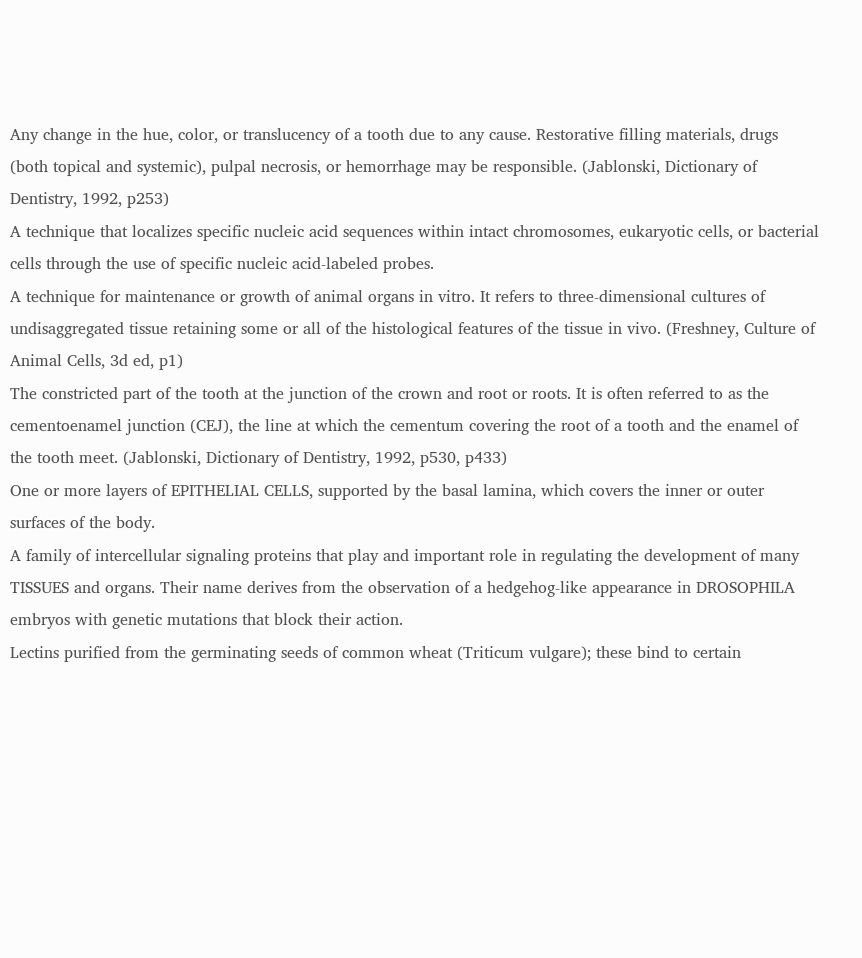Any change in the hue, color, or translucency of a tooth due to any cause. Restorative filling materials, drugs (both topical and systemic), pulpal necrosis, or hemorrhage may be responsible. (Jablonski, Dictionary of Dentistry, 1992, p253)
A technique that localizes specific nucleic acid sequences within intact chromosomes, eukaryotic cells, or bacterial cells through the use of specific nucleic acid-labeled probes.
A technique for maintenance or growth of animal organs in vitro. It refers to three-dimensional cultures of undisaggregated tissue retaining some or all of the histological features of the tissue in vivo. (Freshney, Culture of Animal Cells, 3d ed, p1)
The constricted part of the tooth at the junction of the crown and root or roots. It is often referred to as the cementoenamel junction (CEJ), the line at which the cementum covering the root of a tooth and the enamel of the tooth meet. (Jablonski, Dictionary of Dentistry, 1992, p530, p433)
One or more layers of EPITHELIAL CELLS, supported by the basal lamina, which covers the inner or outer surfaces of the body.
A family of intercellular signaling proteins that play and important role in regulating the development of many TISSUES and organs. Their name derives from the observation of a hedgehog-like appearance in DROSOPHILA embryos with genetic mutations that block their action.
Lectins purified from the germinating seeds of common wheat (Triticum vulgare); these bind to certain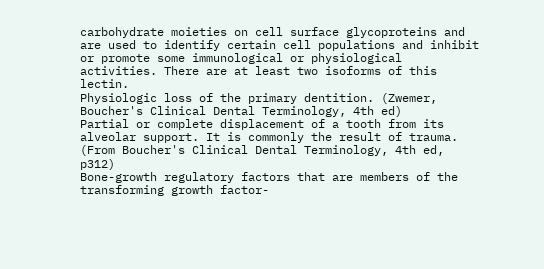carbohydrate moieties on cell surface glycoproteins and are used to identify certain cell populations and inhibit or promote some immunological or physiological activities. There are at least two isoforms of this lectin.
Physiologic loss of the primary dentition. (Zwemer, Boucher's Clinical Dental Terminology, 4th ed)
Partial or complete displacement of a tooth from its alveolar support. It is commonly the result of trauma. (From Boucher's Clinical Dental Terminology, 4th ed, p312)
Bone-growth regulatory factors that are members of the transforming growth factor-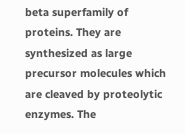beta superfamily of proteins. They are synthesized as large precursor molecules which are cleaved by proteolytic enzymes. The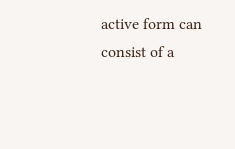active form can consist of a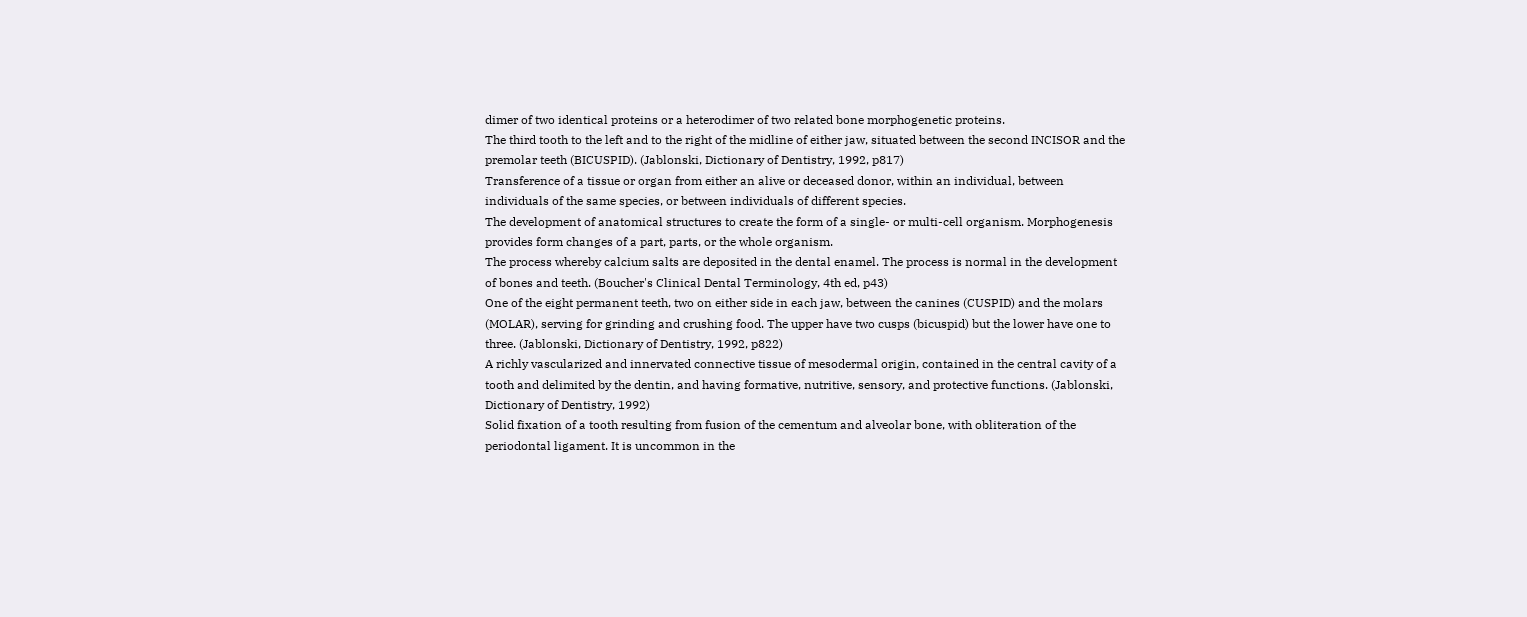dimer of two identical proteins or a heterodimer of two related bone morphogenetic proteins.
The third tooth to the left and to the right of the midline of either jaw, situated between the second INCISOR and the premolar teeth (BICUSPID). (Jablonski, Dictionary of Dentistry, 1992, p817)
Transference of a tissue or organ from either an alive or deceased donor, within an individual, between individuals of the same species, or between individuals of different species.
The development of anatomical structures to create the form of a single- or multi-cell organism. Morphogenesis provides form changes of a part, parts, or the whole organism.
The process whereby calcium salts are deposited in the dental enamel. The process is normal in the development of bones and teeth. (Boucher's Clinical Dental Terminology, 4th ed, p43)
One of the eight permanent teeth, two on either side in each jaw, between the canines (CUSPID) and the molars (MOLAR), serving for grinding and crushing food. The upper have two cusps (bicuspid) but the lower have one to three. (Jablonski, Dictionary of Dentistry, 1992, p822)
A richly vascularized and innervated connective tissue of mesodermal origin, contained in the central cavity of a tooth and delimited by the dentin, and having formative, nutritive, sensory, and protective functions. (Jablonski, Dictionary of Dentistry, 1992)
Solid fixation of a tooth resulting from fusion of the cementum and alveolar bone, with obliteration of the periodontal ligament. It is uncommon in the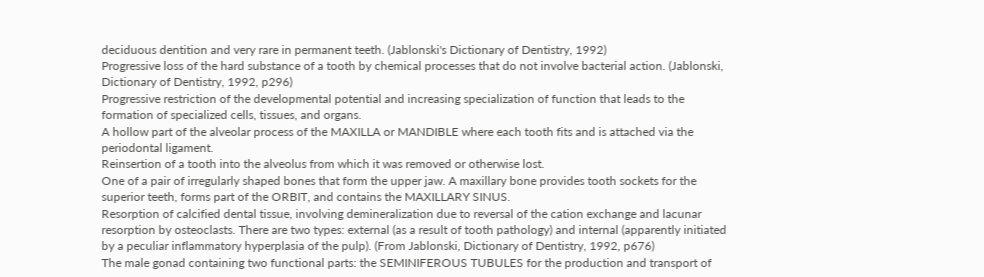deciduous dentition and very rare in permanent teeth. (Jablonski's Dictionary of Dentistry, 1992)
Progressive loss of the hard substance of a tooth by chemical processes that do not involve bacterial action. (Jablonski, Dictionary of Dentistry, 1992, p296)
Progressive restriction of the developmental potential and increasing specialization of function that leads to the formation of specialized cells, tissues, and organs.
A hollow part of the alveolar process of the MAXILLA or MANDIBLE where each tooth fits and is attached via the periodontal ligament.
Reinsertion of a tooth into the alveolus from which it was removed or otherwise lost.
One of a pair of irregularly shaped bones that form the upper jaw. A maxillary bone provides tooth sockets for the superior teeth, forms part of the ORBIT, and contains the MAXILLARY SINUS.
Resorption of calcified dental tissue, involving demineralization due to reversal of the cation exchange and lacunar resorption by osteoclasts. There are two types: external (as a result of tooth pathology) and internal (apparently initiated by a peculiar inflammatory hyperplasia of the pulp). (From Jablonski, Dictionary of Dentistry, 1992, p676)
The male gonad containing two functional parts: the SEMINIFEROUS TUBULES for the production and transport of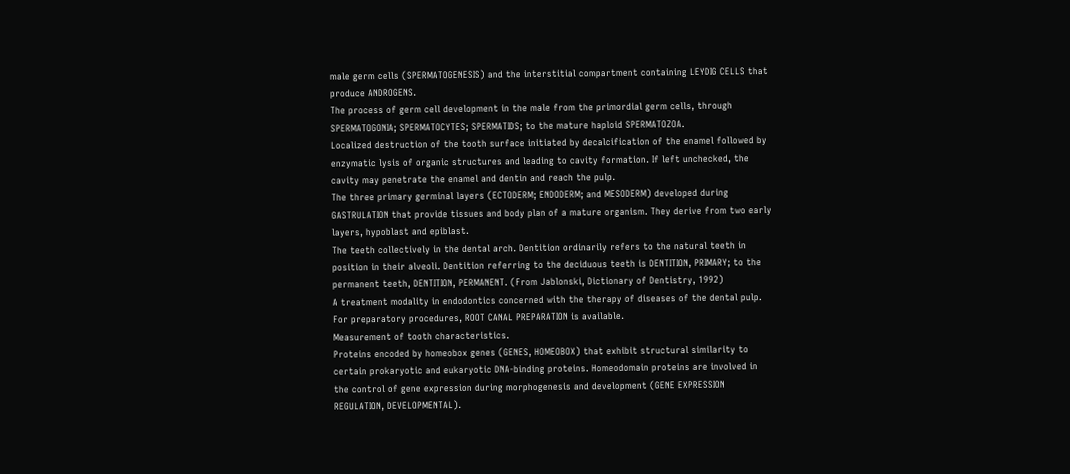male germ cells (SPERMATOGENESIS) and the interstitial compartment containing LEYDIG CELLS that produce ANDROGENS.
The process of germ cell development in the male from the primordial germ cells, through SPERMATOGONIA; SPERMATOCYTES; SPERMATIDS; to the mature haploid SPERMATOZOA.
Localized destruction of the tooth surface initiated by decalcification of the enamel followed by enzymatic lysis of organic structures and leading to cavity formation. If left unchecked, the cavity may penetrate the enamel and dentin and reach the pulp.
The three primary germinal layers (ECTODERM; ENDODERM; and MESODERM) developed during GASTRULATION that provide tissues and body plan of a mature organism. They derive from two early layers, hypoblast and epiblast.
The teeth collectively in the dental arch. Dentition ordinarily refers to the natural teeth in position in their alveoli. Dentition referring to the deciduous teeth is DENTITION, PRIMARY; to the permanent teeth, DENTITION, PERMANENT. (From Jablonski, Dictionary of Dentistry, 1992)
A treatment modality in endodontics concerned with the therapy of diseases of the dental pulp. For preparatory procedures, ROOT CANAL PREPARATION is available.
Measurement of tooth characteristics.
Proteins encoded by homeobox genes (GENES, HOMEOBOX) that exhibit structural similarity to certain prokaryotic and eukaryotic DNA-binding proteins. Homeodomain proteins are involved in the control of gene expression during morphogenesis and development (GENE EXPRESSION REGULATION, DEVELOPMENTAL).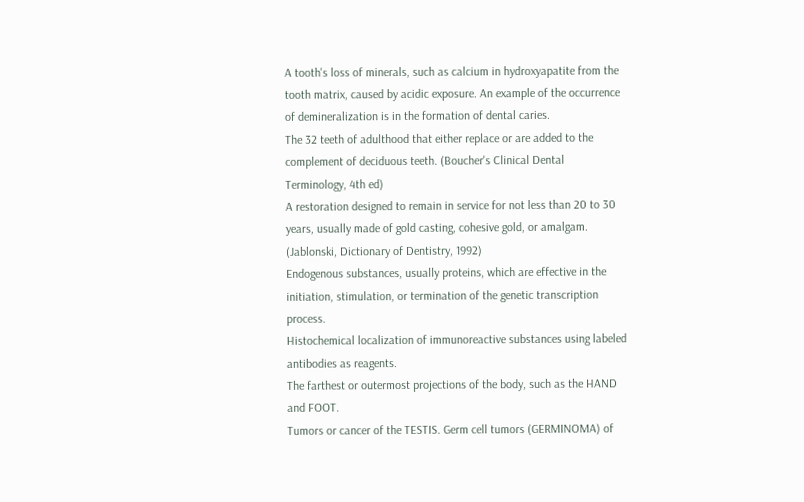A tooth's loss of minerals, such as calcium in hydroxyapatite from the tooth matrix, caused by acidic exposure. An example of the occurrence of demineralization is in the formation of dental caries.
The 32 teeth of adulthood that either replace or are added to the complement of deciduous teeth. (Boucher's Clinical Dental Terminology, 4th ed)
A restoration designed to remain in service for not less than 20 to 30 years, usually made of gold casting, cohesive gold, or amalgam. (Jablonski, Dictionary of Dentistry, 1992)
Endogenous substances, usually proteins, which are effective in the initiation, stimulation, or termination of the genetic transcription process.
Histochemical localization of immunoreactive substances using labeled antibodies as reagents.
The farthest or outermost projections of the body, such as the HAND and FOOT.
Tumors or cancer of the TESTIS. Germ cell tumors (GERMINOMA) of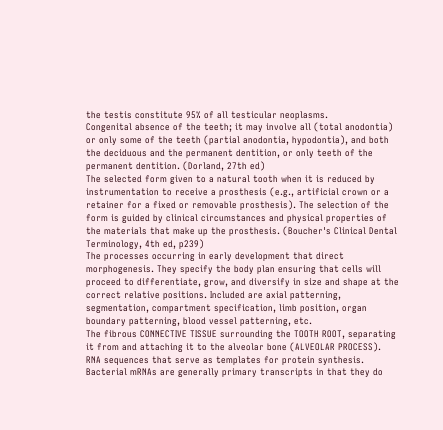the testis constitute 95% of all testicular neoplasms.
Congenital absence of the teeth; it may involve all (total anodontia) or only some of the teeth (partial anodontia, hypodontia), and both the deciduous and the permanent dentition, or only teeth of the permanent dentition. (Dorland, 27th ed)
The selected form given to a natural tooth when it is reduced by instrumentation to receive a prosthesis (e.g., artificial crown or a retainer for a fixed or removable prosthesis). The selection of the form is guided by clinical circumstances and physical properties of the materials that make up the prosthesis. (Boucher's Clinical Dental Terminology, 4th ed, p239)
The processes occurring in early development that direct morphogenesis. They specify the body plan ensuring that cells will proceed to differentiate, grow, and diversify in size and shape at the correct relative positions. Included are axial patterning, segmentation, compartment specification, limb position, organ boundary patterning, blood vessel patterning, etc.
The fibrous CONNECTIVE TISSUE surrounding the TOOTH ROOT, separating it from and attaching it to the alveolar bone (ALVEOLAR PROCESS).
RNA sequences that serve as templates for protein synthesis. Bacterial mRNAs are generally primary transcripts in that they do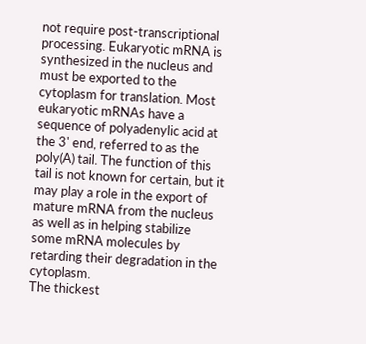not require post-transcriptional processing. Eukaryotic mRNA is synthesized in the nucleus and must be exported to the cytoplasm for translation. Most eukaryotic mRNAs have a sequence of polyadenylic acid at the 3' end, referred to as the poly(A) tail. The function of this tail is not known for certain, but it may play a role in the export of mature mRNA from the nucleus as well as in helping stabilize some mRNA molecules by retarding their degradation in the cytoplasm.
The thickest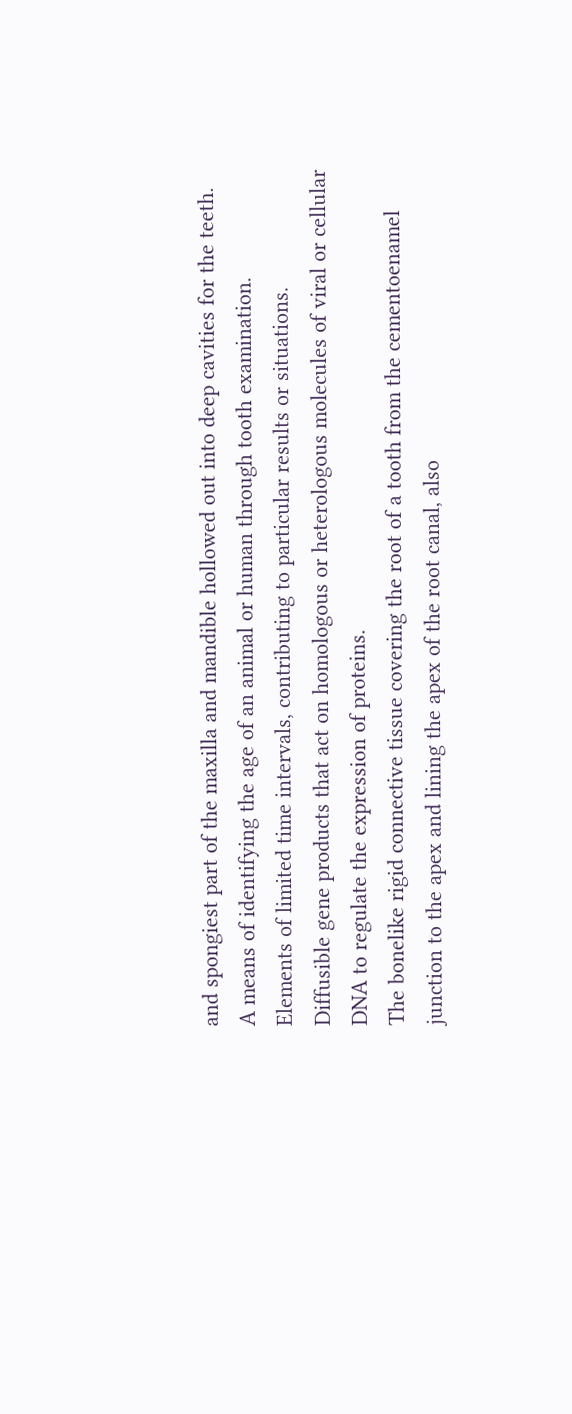and spongiest part of the maxilla and mandible hollowed out into deep cavities for the teeth.
A means of identifying the age of an animal or human through tooth examination.
Elements of limited time intervals, contributing to particular results or situations.
Diffusible gene products that act on homologous or heterologous molecules of viral or cellular DNA to regulate the expression of proteins.
The bonelike rigid connective tissue covering the root of a tooth from the cementoenamel junction to the apex and lining the apex of the root canal, also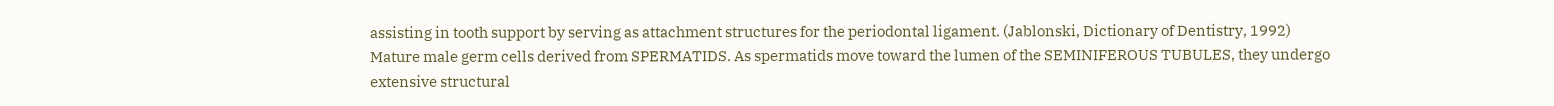assisting in tooth support by serving as attachment structures for the periodontal ligament. (Jablonski, Dictionary of Dentistry, 1992)
Mature male germ cells derived from SPERMATIDS. As spermatids move toward the lumen of the SEMINIFEROUS TUBULES, they undergo extensive structural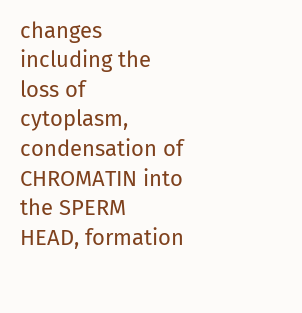changes including the loss of cytoplasm, condensation of CHROMATIN into the SPERM HEAD, formation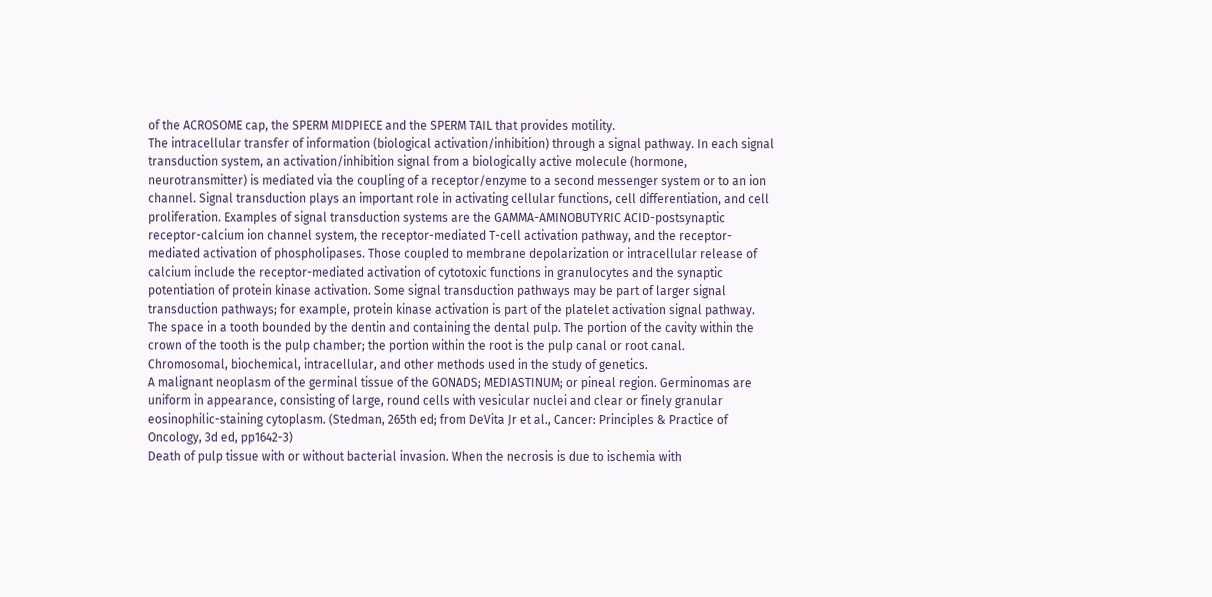of the ACROSOME cap, the SPERM MIDPIECE and the SPERM TAIL that provides motility.
The intracellular transfer of information (biological activation/inhibition) through a signal pathway. In each signal transduction system, an activation/inhibition signal from a biologically active molecule (hormone, neurotransmitter) is mediated via the coupling of a receptor/enzyme to a second messenger system or to an ion channel. Signal transduction plays an important role in activating cellular functions, cell differentiation, and cell proliferation. Examples of signal transduction systems are the GAMMA-AMINOBUTYRIC ACID-postsynaptic receptor-calcium ion channel system, the receptor-mediated T-cell activation pathway, and the receptor-mediated activation of phospholipases. Those coupled to membrane depolarization or intracellular release of calcium include the receptor-mediated activation of cytotoxic functions in granulocytes and the synaptic potentiation of protein kinase activation. Some signal transduction pathways may be part of larger signal transduction pathways; for example, protein kinase activation is part of the platelet activation signal pathway.
The space in a tooth bounded by the dentin and containing the dental pulp. The portion of the cavity within the crown of the tooth is the pulp chamber; the portion within the root is the pulp canal or root canal.
Chromosomal, biochemical, intracellular, and other methods used in the study of genetics.
A malignant neoplasm of the germinal tissue of the GONADS; MEDIASTINUM; or pineal region. Germinomas are uniform in appearance, consisting of large, round cells with vesicular nuclei and clear or finely granular eosinophilic-staining cytoplasm. (Stedman, 265th ed; from DeVita Jr et al., Cancer: Principles & Practice of Oncology, 3d ed, pp1642-3)
Death of pulp tissue with or without bacterial invasion. When the necrosis is due to ischemia with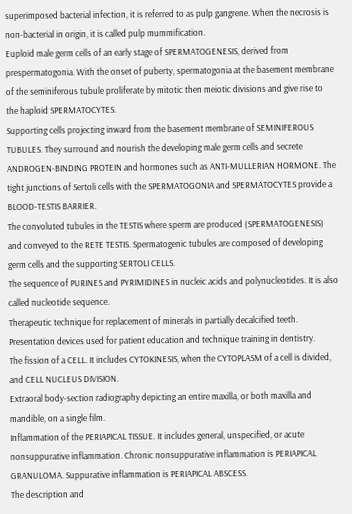superimposed bacterial infection, it is referred to as pulp gangrene. When the necrosis is non-bacterial in origin, it is called pulp mummification.
Euploid male germ cells of an early stage of SPERMATOGENESIS, derived from prespermatogonia. With the onset of puberty, spermatogonia at the basement membrane of the seminiferous tubule proliferate by mitotic then meiotic divisions and give rise to the haploid SPERMATOCYTES.
Supporting cells projecting inward from the basement membrane of SEMINIFEROUS TUBULES. They surround and nourish the developing male germ cells and secrete ANDROGEN-BINDING PROTEIN and hormones such as ANTI-MULLERIAN HORMONE. The tight junctions of Sertoli cells with the SPERMATOGONIA and SPERMATOCYTES provide a BLOOD-TESTIS BARRIER.
The convoluted tubules in the TESTIS where sperm are produced (SPERMATOGENESIS) and conveyed to the RETE TESTIS. Spermatogenic tubules are composed of developing germ cells and the supporting SERTOLI CELLS.
The sequence of PURINES and PYRIMIDINES in nucleic acids and polynucleotides. It is also called nucleotide sequence.
Therapeutic technique for replacement of minerals in partially decalcified teeth.
Presentation devices used for patient education and technique training in dentistry.
The fission of a CELL. It includes CYTOKINESIS, when the CYTOPLASM of a cell is divided, and CELL NUCLEUS DIVISION.
Extraoral body-section radiography depicting an entire maxilla, or both maxilla and mandible, on a single film.
Inflammation of the PERIAPICAL TISSUE. It includes general, unspecified, or acute nonsuppurative inflammation. Chronic nonsuppurative inflammation is PERIAPICAL GRANULOMA. Suppurative inflammation is PERIAPICAL ABSCESS.
The description and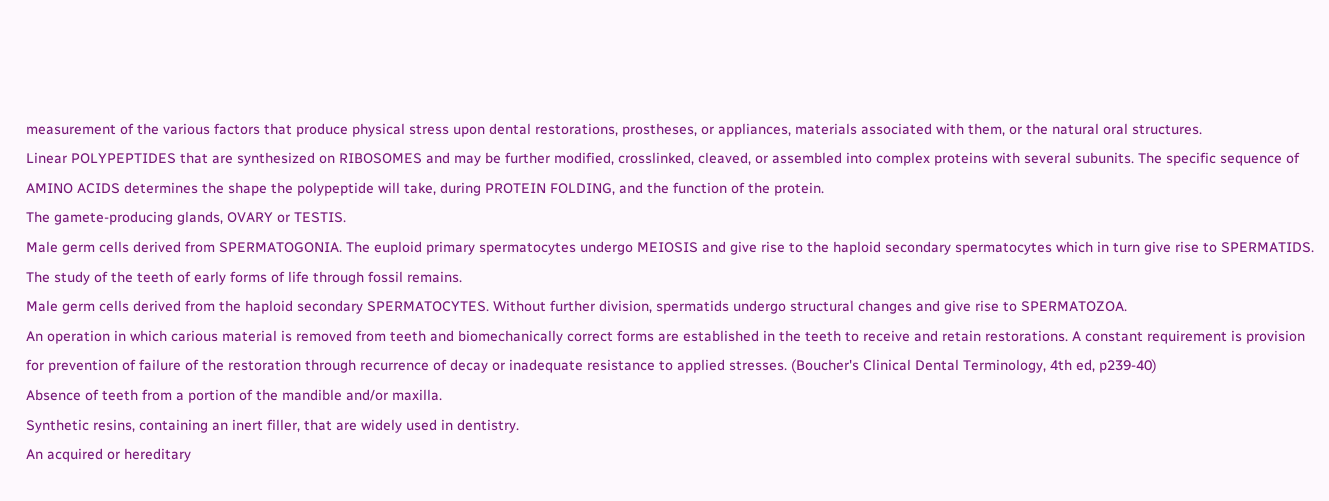measurement of the various factors that produce physical stress upon dental restorations, prostheses, or appliances, materials associated with them, or the natural oral structures.
Linear POLYPEPTIDES that are synthesized on RIBOSOMES and may be further modified, crosslinked, cleaved, or assembled into complex proteins with several subunits. The specific sequence of AMINO ACIDS determines the shape the polypeptide will take, during PROTEIN FOLDING, and the function of the protein.
The gamete-producing glands, OVARY or TESTIS.
Male germ cells derived from SPERMATOGONIA. The euploid primary spermatocytes undergo MEIOSIS and give rise to the haploid secondary spermatocytes which in turn give rise to SPERMATIDS.
The study of the teeth of early forms of life through fossil remains.
Male germ cells derived from the haploid secondary SPERMATOCYTES. Without further division, spermatids undergo structural changes and give rise to SPERMATOZOA.
An operation in which carious material is removed from teeth and biomechanically correct forms are established in the teeth to receive and retain restorations. A constant requirement is provision for prevention of failure of the restoration through recurrence of decay or inadequate resistance to applied stresses. (Boucher's Clinical Dental Terminology, 4th ed, p239-40)
Absence of teeth from a portion of the mandible and/or maxilla.
Synthetic resins, containing an inert filler, that are widely used in dentistry.
An acquired or hereditary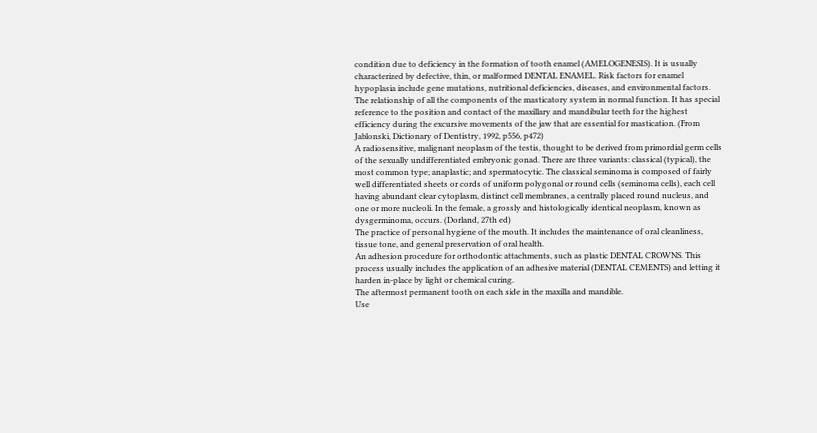condition due to deficiency in the formation of tooth enamel (AMELOGENESIS). It is usually characterized by defective, thin, or malformed DENTAL ENAMEL. Risk factors for enamel hypoplasia include gene mutations, nutritional deficiencies, diseases, and environmental factors.
The relationship of all the components of the masticatory system in normal function. It has special reference to the position and contact of the maxillary and mandibular teeth for the highest efficiency during the excursive movements of the jaw that are essential for mastication. (From Jablonski, Dictionary of Dentistry, 1992, p556, p472)
A radiosensitive, malignant neoplasm of the testis, thought to be derived from primordial germ cells of the sexually undifferentiated embryonic gonad. There are three variants: classical (typical), the most common type; anaplastic; and spermatocytic. The classical seminoma is composed of fairly well differentiated sheets or cords of uniform polygonal or round cells (seminoma cells), each cell having abundant clear cytoplasm, distinct cell membranes, a centrally placed round nucleus, and one or more nucleoli. In the female, a grossly and histologically identical neoplasm, known as dysgerminoma, occurs. (Dorland, 27th ed)
The practice of personal hygiene of the mouth. It includes the maintenance of oral cleanliness, tissue tone, and general preservation of oral health.
An adhesion procedure for orthodontic attachments, such as plastic DENTAL CROWNS. This process usually includes the application of an adhesive material (DENTAL CEMENTS) and letting it harden in-place by light or chemical curing.
The aftermost permanent tooth on each side in the maxilla and mandible.
Use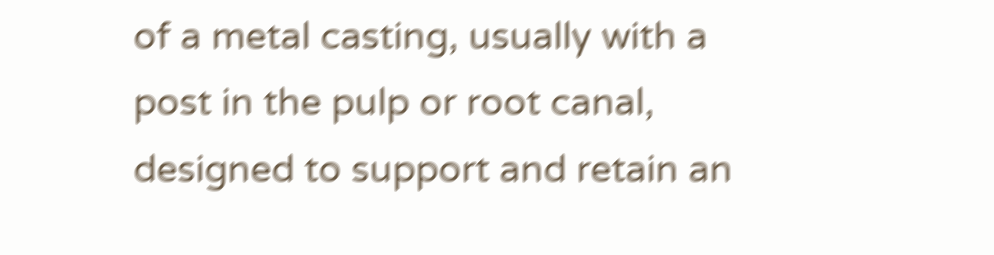of a metal casting, usually with a post in the pulp or root canal, designed to support and retain an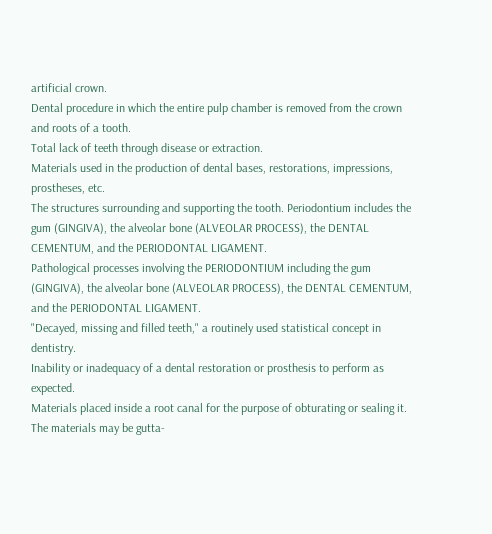artificial crown.
Dental procedure in which the entire pulp chamber is removed from the crown and roots of a tooth.
Total lack of teeth through disease or extraction.
Materials used in the production of dental bases, restorations, impressions, prostheses, etc.
The structures surrounding and supporting the tooth. Periodontium includes the gum (GINGIVA), the alveolar bone (ALVEOLAR PROCESS), the DENTAL CEMENTUM, and the PERIODONTAL LIGAMENT.
Pathological processes involving the PERIODONTIUM including the gum (GINGIVA), the alveolar bone (ALVEOLAR PROCESS), the DENTAL CEMENTUM, and the PERIODONTAL LIGAMENT.
"Decayed, missing and filled teeth," a routinely used statistical concept in dentistry.
Inability or inadequacy of a dental restoration or prosthesis to perform as expected.
Materials placed inside a root canal for the purpose of obturating or sealing it. The materials may be gutta-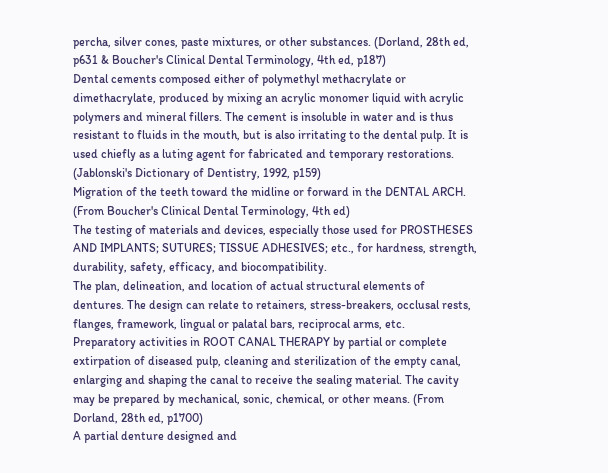percha, silver cones, paste mixtures, or other substances. (Dorland, 28th ed, p631 & Boucher's Clinical Dental Terminology, 4th ed, p187)
Dental cements composed either of polymethyl methacrylate or dimethacrylate, produced by mixing an acrylic monomer liquid with acrylic polymers and mineral fillers. The cement is insoluble in water and is thus resistant to fluids in the mouth, but is also irritating to the dental pulp. It is used chiefly as a luting agent for fabricated and temporary restorations. (Jablonski's Dictionary of Dentistry, 1992, p159)
Migration of the teeth toward the midline or forward in the DENTAL ARCH. (From Boucher's Clinical Dental Terminology, 4th ed)
The testing of materials and devices, especially those used for PROSTHESES AND IMPLANTS; SUTURES; TISSUE ADHESIVES; etc., for hardness, strength, durability, safety, efficacy, and biocompatibility.
The plan, delineation, and location of actual structural elements of dentures. The design can relate to retainers, stress-breakers, occlusal rests, flanges, framework, lingual or palatal bars, reciprocal arms, etc.
Preparatory activities in ROOT CANAL THERAPY by partial or complete extirpation of diseased pulp, cleaning and sterilization of the empty canal, enlarging and shaping the canal to receive the sealing material. The cavity may be prepared by mechanical, sonic, chemical, or other means. (From Dorland, 28th ed, p1700)
A partial denture designed and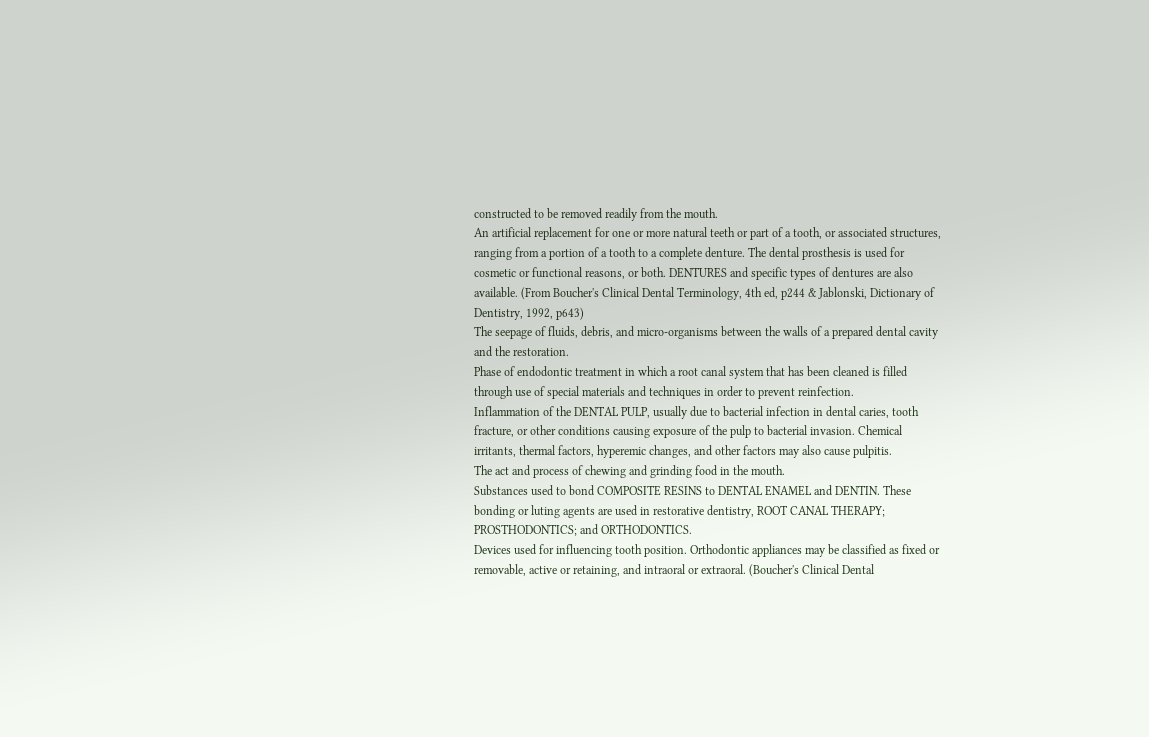constructed to be removed readily from the mouth.
An artificial replacement for one or more natural teeth or part of a tooth, or associated structures, ranging from a portion of a tooth to a complete denture. The dental prosthesis is used for cosmetic or functional reasons, or both. DENTURES and specific types of dentures are also available. (From Boucher's Clinical Dental Terminology, 4th ed, p244 & Jablonski, Dictionary of Dentistry, 1992, p643)
The seepage of fluids, debris, and micro-organisms between the walls of a prepared dental cavity and the restoration.
Phase of endodontic treatment in which a root canal system that has been cleaned is filled through use of special materials and techniques in order to prevent reinfection.
Inflammation of the DENTAL PULP, usually due to bacterial infection in dental caries, tooth fracture, or other conditions causing exposure of the pulp to bacterial invasion. Chemical irritants, thermal factors, hyperemic changes, and other factors may also cause pulpitis.
The act and process of chewing and grinding food in the mouth.
Substances used to bond COMPOSITE RESINS to DENTAL ENAMEL and DENTIN. These bonding or luting agents are used in restorative dentistry, ROOT CANAL THERAPY; PROSTHODONTICS; and ORTHODONTICS.
Devices used for influencing tooth position. Orthodontic appliances may be classified as fixed or removable, active or retaining, and intraoral or extraoral. (Boucher's Clinical Dental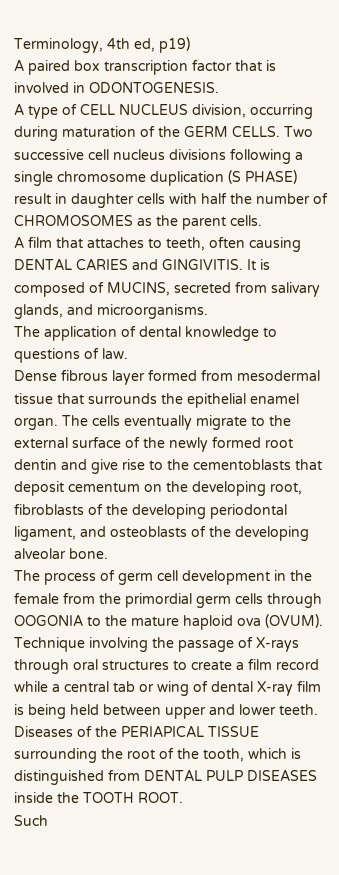Terminology, 4th ed, p19)
A paired box transcription factor that is involved in ODONTOGENESIS.
A type of CELL NUCLEUS division, occurring during maturation of the GERM CELLS. Two successive cell nucleus divisions following a single chromosome duplication (S PHASE) result in daughter cells with half the number of CHROMOSOMES as the parent cells.
A film that attaches to teeth, often causing DENTAL CARIES and GINGIVITIS. It is composed of MUCINS, secreted from salivary glands, and microorganisms.
The application of dental knowledge to questions of law.
Dense fibrous layer formed from mesodermal tissue that surrounds the epithelial enamel organ. The cells eventually migrate to the external surface of the newly formed root dentin and give rise to the cementoblasts that deposit cementum on the developing root, fibroblasts of the developing periodontal ligament, and osteoblasts of the developing alveolar bone.
The process of germ cell development in the female from the primordial germ cells through OOGONIA to the mature haploid ova (OVUM).
Technique involving the passage of X-rays through oral structures to create a film record while a central tab or wing of dental X-ray film is being held between upper and lower teeth.
Diseases of the PERIAPICAL TISSUE surrounding the root of the tooth, which is distinguished from DENTAL PULP DISEASES inside the TOOTH ROOT.
Such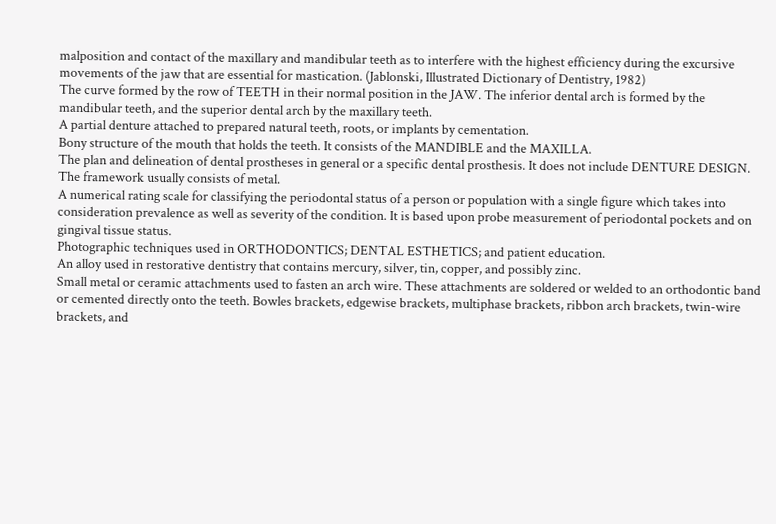malposition and contact of the maxillary and mandibular teeth as to interfere with the highest efficiency during the excursive movements of the jaw that are essential for mastication. (Jablonski, Illustrated Dictionary of Dentistry, 1982)
The curve formed by the row of TEETH in their normal position in the JAW. The inferior dental arch is formed by the mandibular teeth, and the superior dental arch by the maxillary teeth.
A partial denture attached to prepared natural teeth, roots, or implants by cementation.
Bony structure of the mouth that holds the teeth. It consists of the MANDIBLE and the MAXILLA.
The plan and delineation of dental prostheses in general or a specific dental prosthesis. It does not include DENTURE DESIGN. The framework usually consists of metal.
A numerical rating scale for classifying the periodontal status of a person or population with a single figure which takes into consideration prevalence as well as severity of the condition. It is based upon probe measurement of periodontal pockets and on gingival tissue status.
Photographic techniques used in ORTHODONTICS; DENTAL ESTHETICS; and patient education.
An alloy used in restorative dentistry that contains mercury, silver, tin, copper, and possibly zinc.
Small metal or ceramic attachments used to fasten an arch wire. These attachments are soldered or welded to an orthodontic band or cemented directly onto the teeth. Bowles brackets, edgewise brackets, multiphase brackets, ribbon arch brackets, twin-wire brackets, and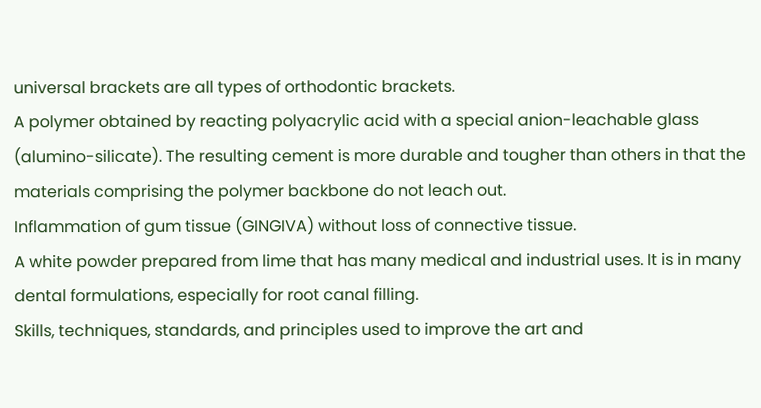universal brackets are all types of orthodontic brackets.
A polymer obtained by reacting polyacrylic acid with a special anion-leachable glass (alumino-silicate). The resulting cement is more durable and tougher than others in that the materials comprising the polymer backbone do not leach out.
Inflammation of gum tissue (GINGIVA) without loss of connective tissue.
A white powder prepared from lime that has many medical and industrial uses. It is in many dental formulations, especially for root canal filling.
Skills, techniques, standards, and principles used to improve the art and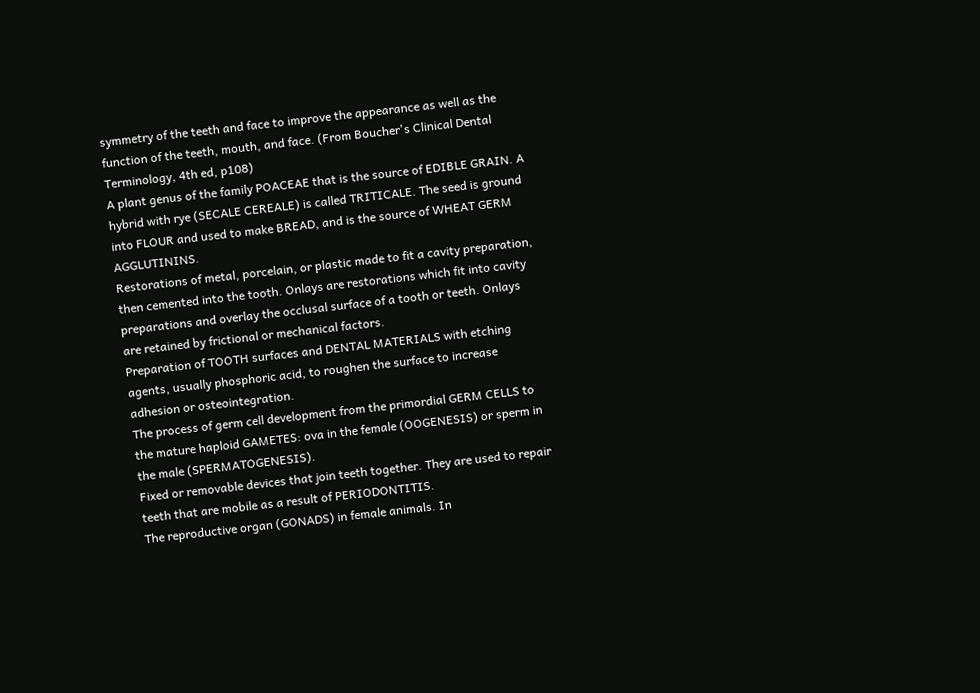symmetry of the teeth and face to improve the appearance as well as the function of the teeth, mouth, and face. (From Boucher's Clinical Dental Terminology, 4th ed, p108)
A plant genus of the family POACEAE that is the source of EDIBLE GRAIN. A hybrid with rye (SECALE CEREALE) is called TRITICALE. The seed is ground into FLOUR and used to make BREAD, and is the source of WHEAT GERM AGGLUTININS.
Restorations of metal, porcelain, or plastic made to fit a cavity preparation, then cemented into the tooth. Onlays are restorations which fit into cavity preparations and overlay the occlusal surface of a tooth or teeth. Onlays are retained by frictional or mechanical factors.
Preparation of TOOTH surfaces and DENTAL MATERIALS with etching agents, usually phosphoric acid, to roughen the surface to increase adhesion or osteointegration.
The process of germ cell development from the primordial GERM CELLS to the mature haploid GAMETES: ova in the female (OOGENESIS) or sperm in the male (SPERMATOGENESIS).
Fixed or removable devices that join teeth together. They are used to repair teeth that are mobile as a result of PERIODONTITIS.
The reproductive organ (GONADS) in female animals. In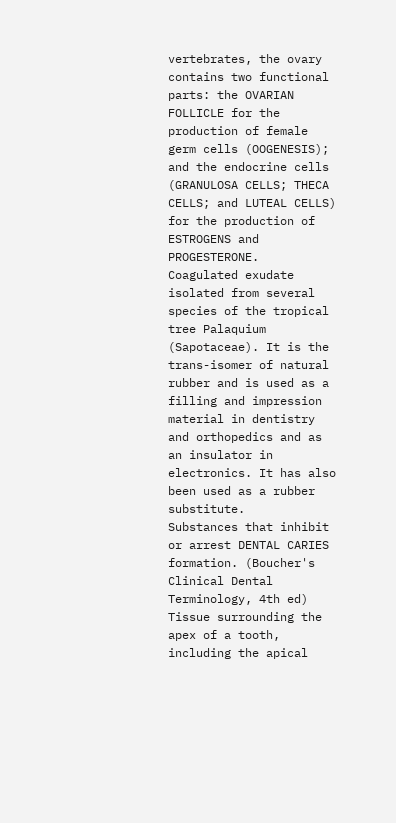vertebrates, the ovary contains two functional parts: the OVARIAN FOLLICLE for the production of female germ cells (OOGENESIS); and the endocrine cells (GRANULOSA CELLS; THECA CELLS; and LUTEAL CELLS) for the production of ESTROGENS and PROGESTERONE.
Coagulated exudate isolated from several species of the tropical tree Palaquium (Sapotaceae). It is the trans-isomer of natural rubber and is used as a filling and impression material in dentistry and orthopedics and as an insulator in electronics. It has also been used as a rubber substitute.
Substances that inhibit or arrest DENTAL CARIES formation. (Boucher's Clinical Dental Terminology, 4th ed)
Tissue surrounding the apex of a tooth, including the apical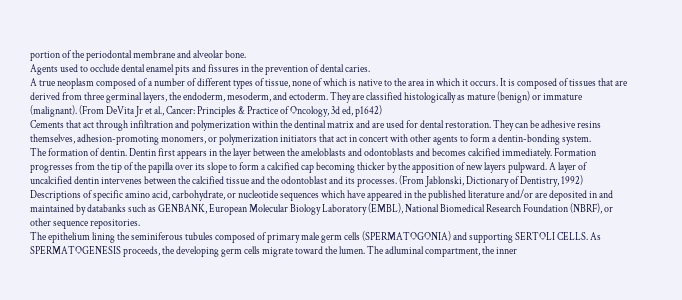portion of the periodontal membrane and alveolar bone.
Agents used to occlude dental enamel pits and fissures in the prevention of dental caries.
A true neoplasm composed of a number of different types of tissue, none of which is native to the area in which it occurs. It is composed of tissues that are derived from three germinal layers, the endoderm, mesoderm, and ectoderm. They are classified histologically as mature (benign) or immature (malignant). (From DeVita Jr et al., Cancer: Principles & Practice of Oncology, 3d ed, p1642)
Cements that act through infiltration and polymerization within the dentinal matrix and are used for dental restoration. They can be adhesive resins themselves, adhesion-promoting monomers, or polymerization initiators that act in concert with other agents to form a dentin-bonding system.
The formation of dentin. Dentin first appears in the layer between the ameloblasts and odontoblasts and becomes calcified immediately. Formation progresses from the tip of the papilla over its slope to form a calcified cap becoming thicker by the apposition of new layers pulpward. A layer of uncalcified dentin intervenes between the calcified tissue and the odontoblast and its processes. (From Jablonski, Dictionary of Dentistry, 1992)
Descriptions of specific amino acid, carbohydrate, or nucleotide sequences which have appeared in the published literature and/or are deposited in and maintained by databanks such as GENBANK, European Molecular Biology Laboratory (EMBL), National Biomedical Research Foundation (NBRF), or other sequence repositories.
The epithelium lining the seminiferous tubules composed of primary male germ cells (SPERMATOGONIA) and supporting SERTOLI CELLS. As SPERMATOGENESIS proceeds, the developing germ cells migrate toward the lumen. The adluminal compartment, the inner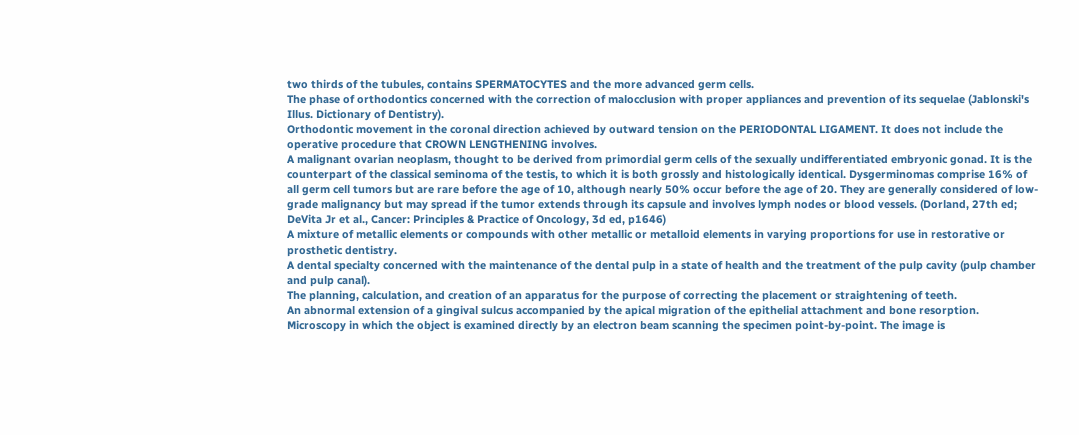two thirds of the tubules, contains SPERMATOCYTES and the more advanced germ cells.
The phase of orthodontics concerned with the correction of malocclusion with proper appliances and prevention of its sequelae (Jablonski's Illus. Dictionary of Dentistry).
Orthodontic movement in the coronal direction achieved by outward tension on the PERIODONTAL LIGAMENT. It does not include the operative procedure that CROWN LENGTHENING involves.
A malignant ovarian neoplasm, thought to be derived from primordial germ cells of the sexually undifferentiated embryonic gonad. It is the counterpart of the classical seminoma of the testis, to which it is both grossly and histologically identical. Dysgerminomas comprise 16% of all germ cell tumors but are rare before the age of 10, although nearly 50% occur before the age of 20. They are generally considered of low-grade malignancy but may spread if the tumor extends through its capsule and involves lymph nodes or blood vessels. (Dorland, 27th ed; DeVita Jr et al., Cancer: Principles & Practice of Oncology, 3d ed, p1646)
A mixture of metallic elements or compounds with other metallic or metalloid elements in varying proportions for use in restorative or prosthetic dentistry.
A dental specialty concerned with the maintenance of the dental pulp in a state of health and the treatment of the pulp cavity (pulp chamber and pulp canal).
The planning, calculation, and creation of an apparatus for the purpose of correcting the placement or straightening of teeth.
An abnormal extension of a gingival sulcus accompanied by the apical migration of the epithelial attachment and bone resorption.
Microscopy in which the object is examined directly by an electron beam scanning the specimen point-by-point. The image is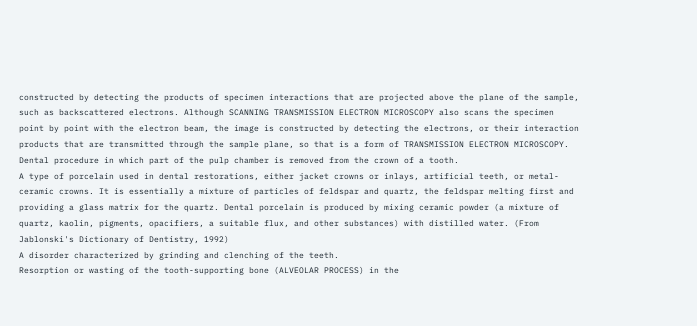constructed by detecting the products of specimen interactions that are projected above the plane of the sample, such as backscattered electrons. Although SCANNING TRANSMISSION ELECTRON MICROSCOPY also scans the specimen point by point with the electron beam, the image is constructed by detecting the electrons, or their interaction products that are transmitted through the sample plane, so that is a form of TRANSMISSION ELECTRON MICROSCOPY.
Dental procedure in which part of the pulp chamber is removed from the crown of a tooth.
A type of porcelain used in dental restorations, either jacket crowns or inlays, artificial teeth, or metal-ceramic crowns. It is essentially a mixture of particles of feldspar and quartz, the feldspar melting first and providing a glass matrix for the quartz. Dental porcelain is produced by mixing ceramic powder (a mixture of quartz, kaolin, pigments, opacifiers, a suitable flux, and other substances) with distilled water. (From Jablonski's Dictionary of Dentistry, 1992)
A disorder characterized by grinding and clenching of the teeth.
Resorption or wasting of the tooth-supporting bone (ALVEOLAR PROCESS) in the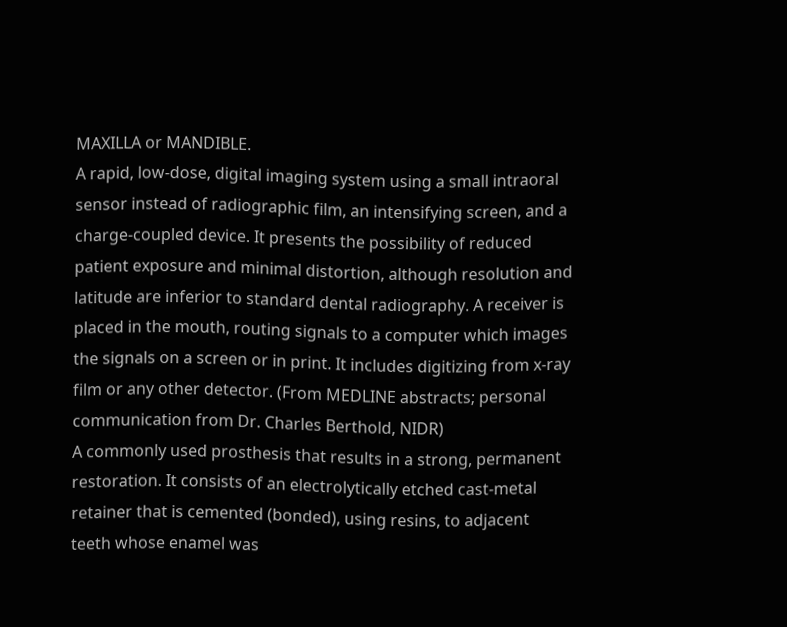MAXILLA or MANDIBLE.
A rapid, low-dose, digital imaging system using a small intraoral sensor instead of radiographic film, an intensifying screen, and a charge-coupled device. It presents the possibility of reduced patient exposure and minimal distortion, although resolution and latitude are inferior to standard dental radiography. A receiver is placed in the mouth, routing signals to a computer which images the signals on a screen or in print. It includes digitizing from x-ray film or any other detector. (From MEDLINE abstracts; personal communication from Dr. Charles Berthold, NIDR)
A commonly used prosthesis that results in a strong, permanent restoration. It consists of an electrolytically etched cast-metal retainer that is cemented (bonded), using resins, to adjacent teeth whose enamel was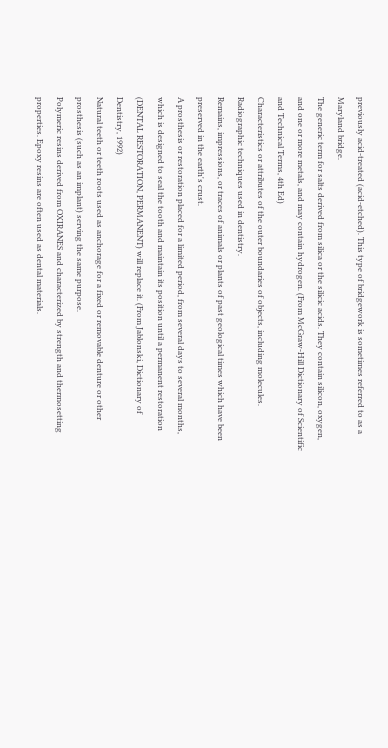previously acid-treated (acid-etched). This type of bridgework is sometimes referred to as a Maryland bridge.
The generic term for salts derived from silica or the silicic acids. They contain silicon, oxygen, and one or more metals, and may contain hydrogen. (From McGraw-Hill Dictionary of Scientific and Technical Terms, 4th Ed)
Characteristics or attributes of the outer boundaries of objects, including molecules.
Radiographic techniques used in dentistry.
Remains, impressions, or traces of animals or plants of past geological times which have been preserved in the earth's crust.
A prosthesis or restoration placed for a limited period, from several days to several months, which is designed to seal the tooth and maintain its position until a permanent restoration (DENTAL RESTORATION, PERMANENT) will replace it. (From Jablonski, Dictionary of Dentistry, 1992)
Natural teeth or teeth roots used as anchorage for a fixed or removable denture or other prosthesis (such as an implant) serving the same purpose.
Polymeric resins derived from OXIRANES and characterized by strength and thermosetting properties. Epoxy resins are often used as dental materials.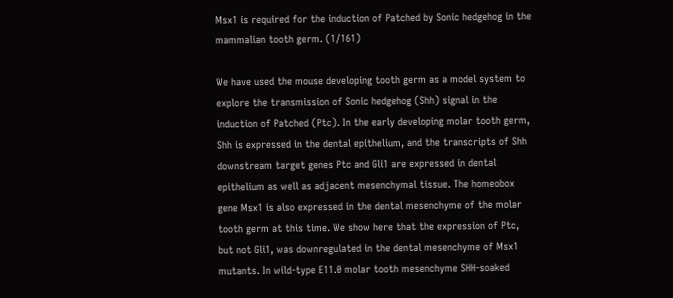Msx1 is required for the induction of Patched by Sonic hedgehog in the mammalian tooth germ. (1/161)

We have used the mouse developing tooth germ as a model system to explore the transmission of Sonic hedgehog (Shh) signal in the induction of Patched (Ptc). In the early developing molar tooth germ, Shh is expressed in the dental epithelium, and the transcripts of Shh downstream target genes Ptc and Gli1 are expressed in dental epithelium as well as adjacent mesenchymal tissue. The homeobox gene Msx1 is also expressed in the dental mesenchyme of the molar tooth germ at this time. We show here that the expression of Ptc, but not Gli1, was downregulated in the dental mesenchyme of Msx1 mutants. In wild-type E11.0 molar tooth mesenchyme SHH-soaked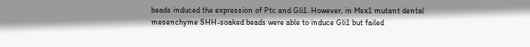beads induced the expression of Ptc and Gli1. However, in Msx1 mutant dental mesenchyme SHH-soaked beads were able to induce Gli1 but failed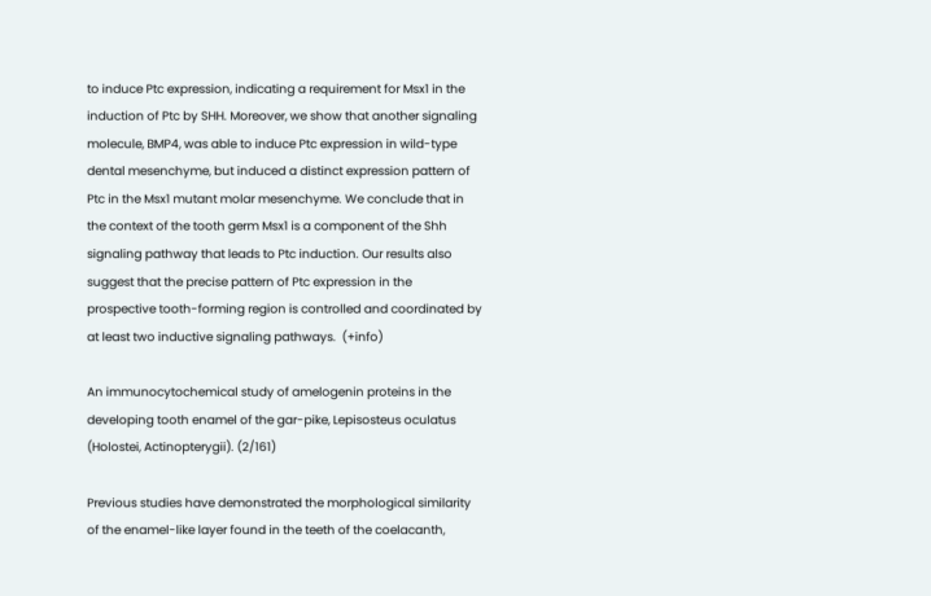to induce Ptc expression, indicating a requirement for Msx1 in the induction of Ptc by SHH. Moreover, we show that another signaling molecule, BMP4, was able to induce Ptc expression in wild-type dental mesenchyme, but induced a distinct expression pattern of Ptc in the Msx1 mutant molar mesenchyme. We conclude that in the context of the tooth germ Msx1 is a component of the Shh signaling pathway that leads to Ptc induction. Our results also suggest that the precise pattern of Ptc expression in the prospective tooth-forming region is controlled and coordinated by at least two inductive signaling pathways.  (+info)

An immunocytochemical study of amelogenin proteins in the developing tooth enamel of the gar-pike, Lepisosteus oculatus (Holostei, Actinopterygii). (2/161)

Previous studies have demonstrated the morphological similarity of the enamel-like layer found in the teeth of the coelacanth,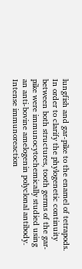lungfish and gar-pike to the enamel of tetrapods. In order to clarify the phylogenetic continuity between both structures, tooth germs of the gar-pike were immunocytochemically studied using an anti-bovine amelogenin polyclonal antibody. Intense immunoreaction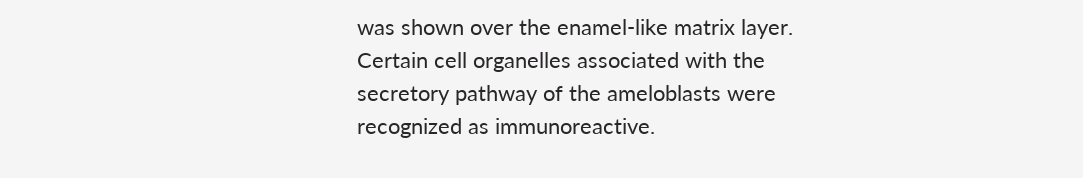was shown over the enamel-like matrix layer. Certain cell organelles associated with the secretory pathway of the ameloblasts were recognized as immunoreactive.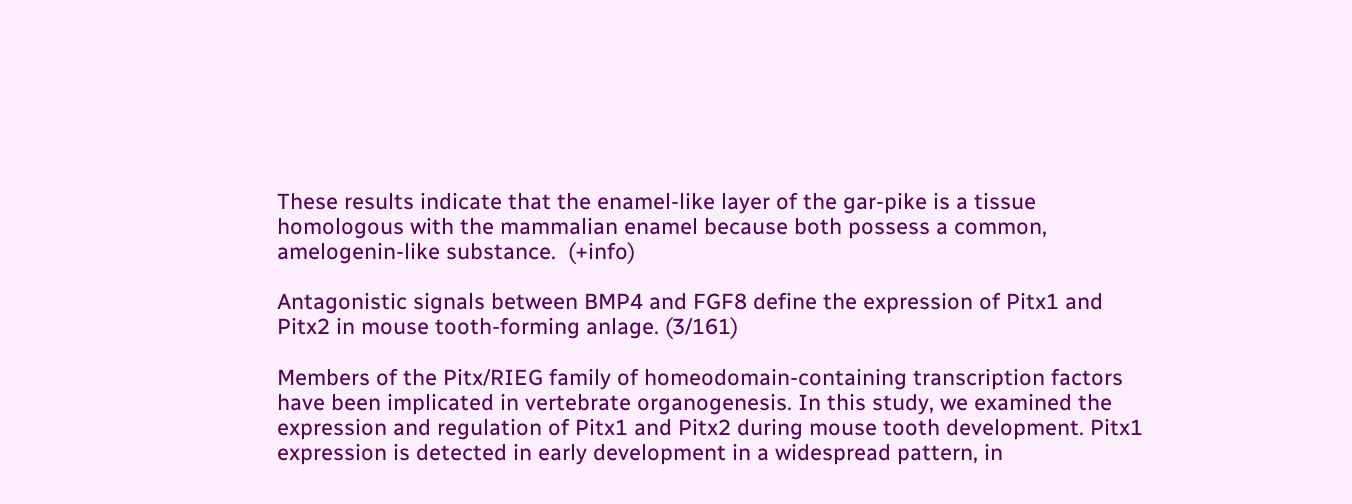These results indicate that the enamel-like layer of the gar-pike is a tissue homologous with the mammalian enamel because both possess a common, amelogenin-like substance.  (+info)

Antagonistic signals between BMP4 and FGF8 define the expression of Pitx1 and Pitx2 in mouse tooth-forming anlage. (3/161)

Members of the Pitx/RIEG family of homeodomain-containing transcription factors have been implicated in vertebrate organogenesis. In this study, we examined the expression and regulation of Pitx1 and Pitx2 during mouse tooth development. Pitx1 expression is detected in early development in a widespread pattern, in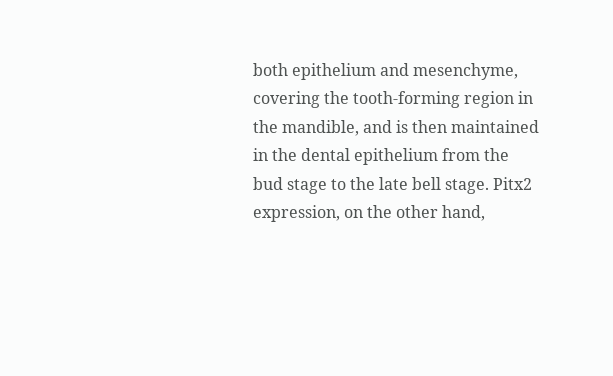both epithelium and mesenchyme, covering the tooth-forming region in the mandible, and is then maintained in the dental epithelium from the bud stage to the late bell stage. Pitx2 expression, on the other hand,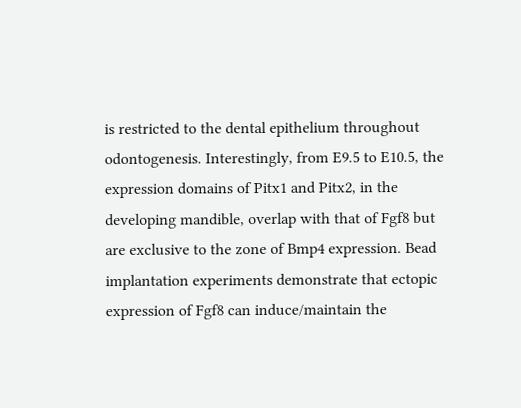is restricted to the dental epithelium throughout odontogenesis. Interestingly, from E9.5 to E10.5, the expression domains of Pitx1 and Pitx2, in the developing mandible, overlap with that of Fgf8 but are exclusive to the zone of Bmp4 expression. Bead implantation experiments demonstrate that ectopic expression of Fgf8 can induce/maintain the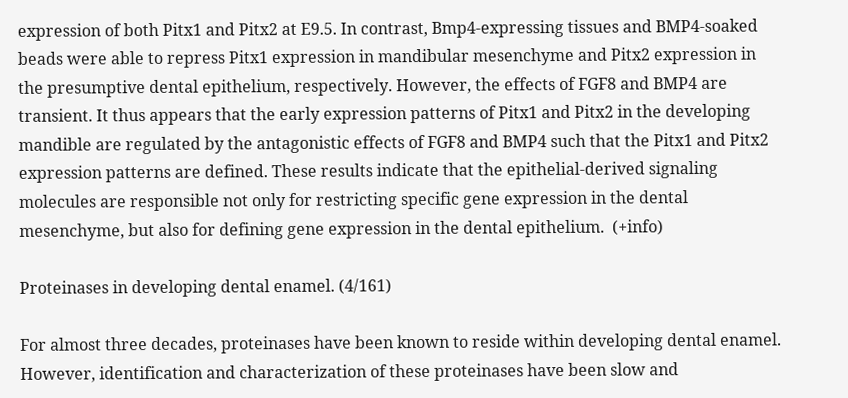expression of both Pitx1 and Pitx2 at E9.5. In contrast, Bmp4-expressing tissues and BMP4-soaked beads were able to repress Pitx1 expression in mandibular mesenchyme and Pitx2 expression in the presumptive dental epithelium, respectively. However, the effects of FGF8 and BMP4 are transient. It thus appears that the early expression patterns of Pitx1 and Pitx2 in the developing mandible are regulated by the antagonistic effects of FGF8 and BMP4 such that the Pitx1 and Pitx2 expression patterns are defined. These results indicate that the epithelial-derived signaling molecules are responsible not only for restricting specific gene expression in the dental mesenchyme, but also for defining gene expression in the dental epithelium.  (+info)

Proteinases in developing dental enamel. (4/161)

For almost three decades, proteinases have been known to reside within developing dental enamel. However, identification and characterization of these proteinases have been slow and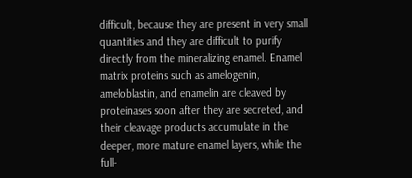difficult, because they are present in very small quantities and they are difficult to purify directly from the mineralizing enamel. Enamel matrix proteins such as amelogenin, ameloblastin, and enamelin are cleaved by proteinases soon after they are secreted, and their cleavage products accumulate in the deeper, more mature enamel layers, while the full-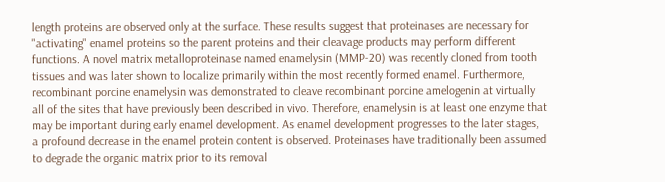length proteins are observed only at the surface. These results suggest that proteinases are necessary for "activating" enamel proteins so the parent proteins and their cleavage products may perform different functions. A novel matrix metalloproteinase named enamelysin (MMP-20) was recently cloned from tooth tissues and was later shown to localize primarily within the most recently formed enamel. Furthermore, recombinant porcine enamelysin was demonstrated to cleave recombinant porcine amelogenin at virtually all of the sites that have previously been described in vivo. Therefore, enamelysin is at least one enzyme that may be important during early enamel development. As enamel development progresses to the later stages, a profound decrease in the enamel protein content is observed. Proteinases have traditionally been assumed to degrade the organic matrix prior to its removal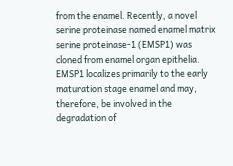from the enamel. Recently, a novel serine proteinase named enamel matrix serine proteinase-1 (EMSP1) was cloned from enamel organ epithelia. EMSP1 localizes primarily to the early maturation stage enamel and may, therefore, be involved in the degradation of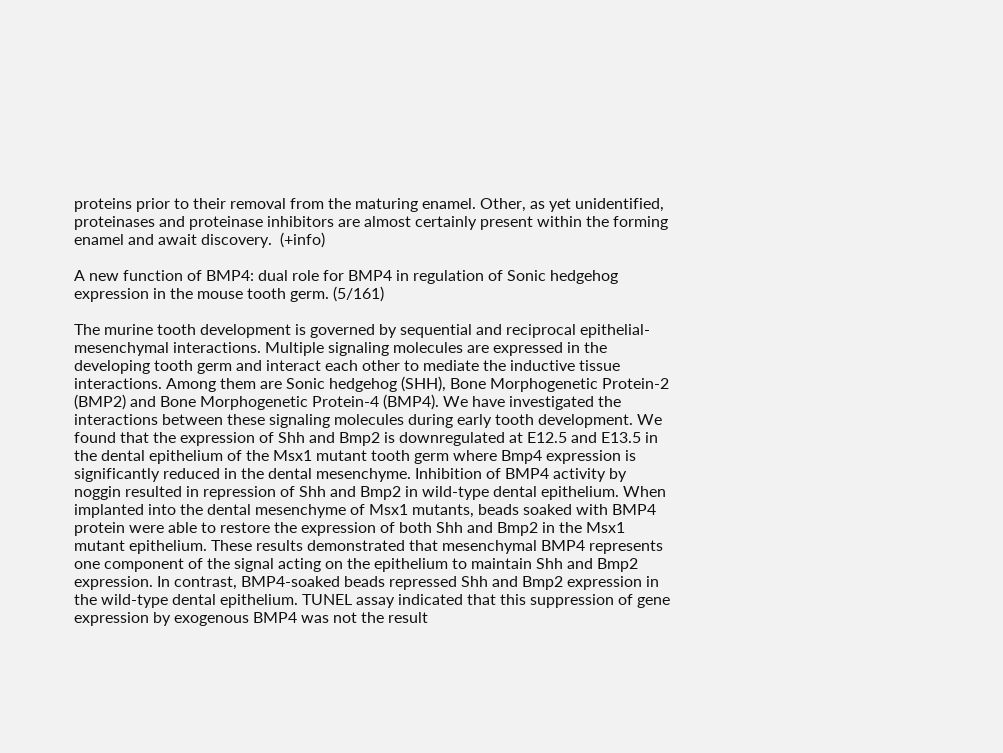proteins prior to their removal from the maturing enamel. Other, as yet unidentified, proteinases and proteinase inhibitors are almost certainly present within the forming enamel and await discovery.  (+info)

A new function of BMP4: dual role for BMP4 in regulation of Sonic hedgehog expression in the mouse tooth germ. (5/161)

The murine tooth development is governed by sequential and reciprocal epithelial-mesenchymal interactions. Multiple signaling molecules are expressed in the developing tooth germ and interact each other to mediate the inductive tissue interactions. Among them are Sonic hedgehog (SHH), Bone Morphogenetic Protein-2 (BMP2) and Bone Morphogenetic Protein-4 (BMP4). We have investigated the interactions between these signaling molecules during early tooth development. We found that the expression of Shh and Bmp2 is downregulated at E12.5 and E13.5 in the dental epithelium of the Msx1 mutant tooth germ where Bmp4 expression is significantly reduced in the dental mesenchyme. Inhibition of BMP4 activity by noggin resulted in repression of Shh and Bmp2 in wild-type dental epithelium. When implanted into the dental mesenchyme of Msx1 mutants, beads soaked with BMP4 protein were able to restore the expression of both Shh and Bmp2 in the Msx1 mutant epithelium. These results demonstrated that mesenchymal BMP4 represents one component of the signal acting on the epithelium to maintain Shh and Bmp2 expression. In contrast, BMP4-soaked beads repressed Shh and Bmp2 expression in the wild-type dental epithelium. TUNEL assay indicated that this suppression of gene expression by exogenous BMP4 was not the result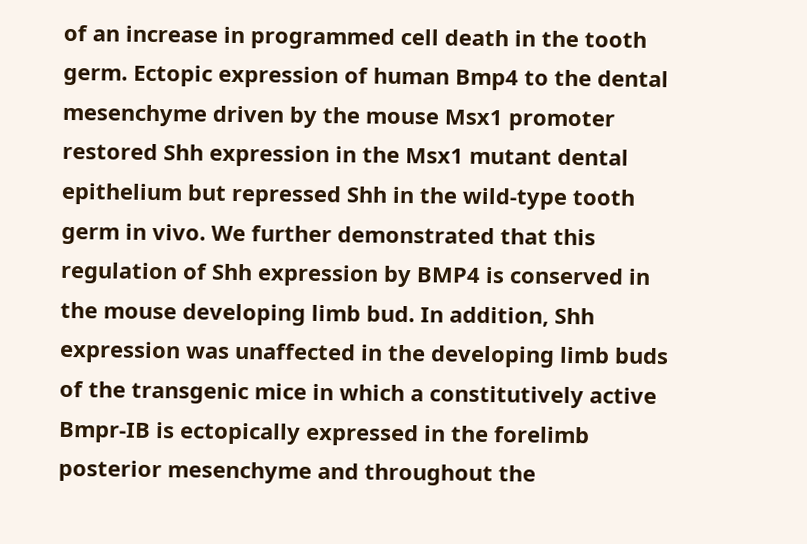of an increase in programmed cell death in the tooth germ. Ectopic expression of human Bmp4 to the dental mesenchyme driven by the mouse Msx1 promoter restored Shh expression in the Msx1 mutant dental epithelium but repressed Shh in the wild-type tooth germ in vivo. We further demonstrated that this regulation of Shh expression by BMP4 is conserved in the mouse developing limb bud. In addition, Shh expression was unaffected in the developing limb buds of the transgenic mice in which a constitutively active Bmpr-IB is ectopically expressed in the forelimb posterior mesenchyme and throughout the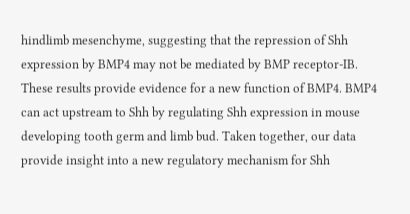hindlimb mesenchyme, suggesting that the repression of Shh expression by BMP4 may not be mediated by BMP receptor-IB. These results provide evidence for a new function of BMP4. BMP4 can act upstream to Shh by regulating Shh expression in mouse developing tooth germ and limb bud. Taken together, our data provide insight into a new regulatory mechanism for Shh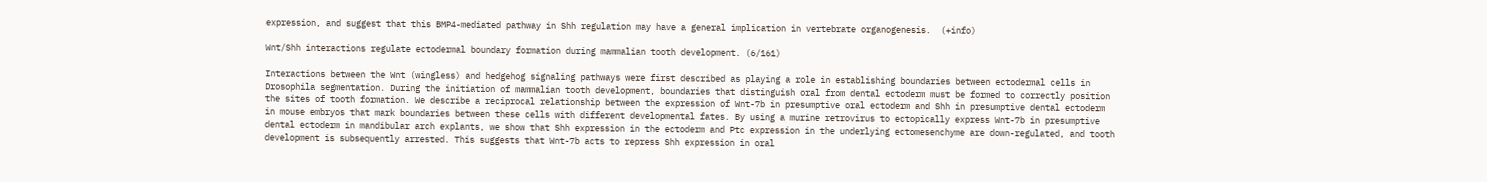expression, and suggest that this BMP4-mediated pathway in Shh regulation may have a general implication in vertebrate organogenesis.  (+info)

Wnt/Shh interactions regulate ectodermal boundary formation during mammalian tooth development. (6/161)

Interactions between the Wnt (wingless) and hedgehog signaling pathways were first described as playing a role in establishing boundaries between ectodermal cells in Drosophila segmentation. During the initiation of mammalian tooth development, boundaries that distinguish oral from dental ectoderm must be formed to correctly position the sites of tooth formation. We describe a reciprocal relationship between the expression of Wnt-7b in presumptive oral ectoderm and Shh in presumptive dental ectoderm in mouse embryos that mark boundaries between these cells with different developmental fates. By using a murine retrovirus to ectopically express Wnt-7b in presumptive dental ectoderm in mandibular arch explants, we show that Shh expression in the ectoderm and Ptc expression in the underlying ectomesenchyme are down-regulated, and tooth development is subsequently arrested. This suggests that Wnt-7b acts to repress Shh expression in oral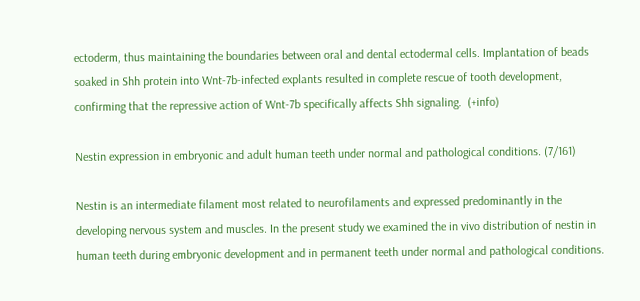ectoderm, thus maintaining the boundaries between oral and dental ectodermal cells. Implantation of beads soaked in Shh protein into Wnt-7b-infected explants resulted in complete rescue of tooth development, confirming that the repressive action of Wnt-7b specifically affects Shh signaling.  (+info)

Nestin expression in embryonic and adult human teeth under normal and pathological conditions. (7/161)

Nestin is an intermediate filament most related to neurofilaments and expressed predominantly in the developing nervous system and muscles. In the present study we examined the in vivo distribution of nestin in human teeth during embryonic development and in permanent teeth under normal and pathological conditions.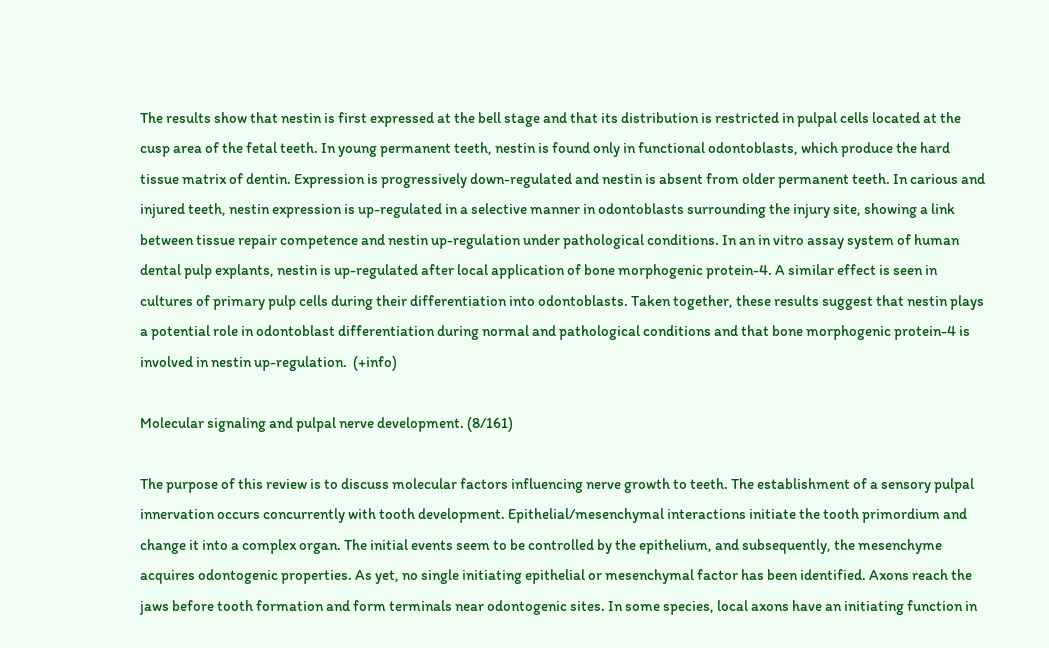The results show that nestin is first expressed at the bell stage and that its distribution is restricted in pulpal cells located at the cusp area of the fetal teeth. In young permanent teeth, nestin is found only in functional odontoblasts, which produce the hard tissue matrix of dentin. Expression is progressively down-regulated and nestin is absent from older permanent teeth. In carious and injured teeth, nestin expression is up-regulated in a selective manner in odontoblasts surrounding the injury site, showing a link between tissue repair competence and nestin up-regulation under pathological conditions. In an in vitro assay system of human dental pulp explants, nestin is up-regulated after local application of bone morphogenic protein-4. A similar effect is seen in cultures of primary pulp cells during their differentiation into odontoblasts. Taken together, these results suggest that nestin plays a potential role in odontoblast differentiation during normal and pathological conditions and that bone morphogenic protein-4 is involved in nestin up-regulation.  (+info)

Molecular signaling and pulpal nerve development. (8/161)

The purpose of this review is to discuss molecular factors influencing nerve growth to teeth. The establishment of a sensory pulpal innervation occurs concurrently with tooth development. Epithelial/mesenchymal interactions initiate the tooth primordium and change it into a complex organ. The initial events seem to be controlled by the epithelium, and subsequently, the mesenchyme acquires odontogenic properties. As yet, no single initiating epithelial or mesenchymal factor has been identified. Axons reach the jaws before tooth formation and form terminals near odontogenic sites. In some species, local axons have an initiating function in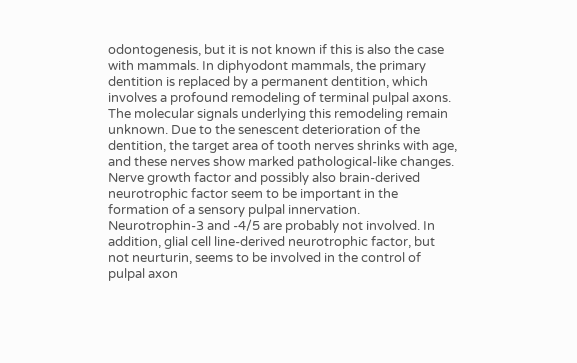odontogenesis, but it is not known if this is also the case with mammals. In diphyodont mammals, the primary dentition is replaced by a permanent dentition, which involves a profound remodeling of terminal pulpal axons. The molecular signals underlying this remodeling remain unknown. Due to the senescent deterioration of the dentition, the target area of tooth nerves shrinks with age, and these nerves show marked pathological-like changes. Nerve growth factor and possibly also brain-derived neurotrophic factor seem to be important in the formation of a sensory pulpal innervation. Neurotrophin-3 and -4/5 are probably not involved. In addition, glial cell line-derived neurotrophic factor, but not neurturin, seems to be involved in the control of pulpal axon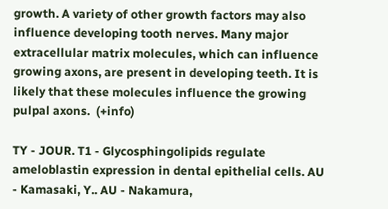growth. A variety of other growth factors may also influence developing tooth nerves. Many major extracellular matrix molecules, which can influence growing axons, are present in developing teeth. It is likely that these molecules influence the growing pulpal axons.  (+info)

TY - JOUR. T1 - Glycosphingolipids regulate ameloblastin expression in dental epithelial cells. AU - Kamasaki, Y.. AU - Nakamura,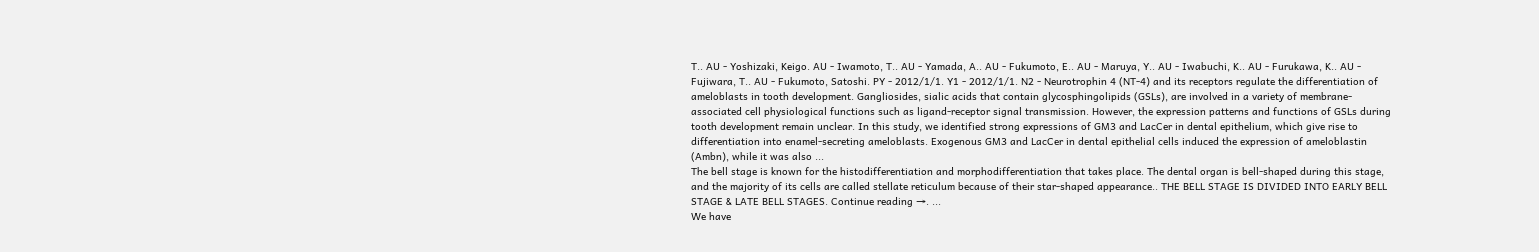T.. AU - Yoshizaki, Keigo. AU - Iwamoto, T.. AU - Yamada, A.. AU - Fukumoto, E.. AU - Maruya, Y.. AU - Iwabuchi, K.. AU - Furukawa, K.. AU - Fujiwara, T.. AU - Fukumoto, Satoshi. PY - 2012/1/1. Y1 - 2012/1/1. N2 - Neurotrophin 4 (NT-4) and its receptors regulate the differentiation of ameloblasts in tooth development. Gangliosides, sialic acids that contain glycosphingolipids (GSLs), are involved in a variety of membrane-associated cell physiological functions such as ligand-receptor signal transmission. However, the expression patterns and functions of GSLs during tooth development remain unclear. In this study, we identified strong expressions of GM3 and LacCer in dental epithelium, which give rise to differentiation into enamel-secreting ameloblasts. Exogenous GM3 and LacCer in dental epithelial cells induced the expression of ameloblastin (Ambn), while it was also ...
The bell stage is known for the histodifferentiation and morphodifferentiation that takes place. The dental organ is bell-shaped during this stage, and the majority of its cells are called stellate reticulum because of their star-shaped appearance.. THE BELL STAGE IS DIVIDED INTO EARLY BELL STAGE & LATE BELL STAGES. Continue reading →. ...
We have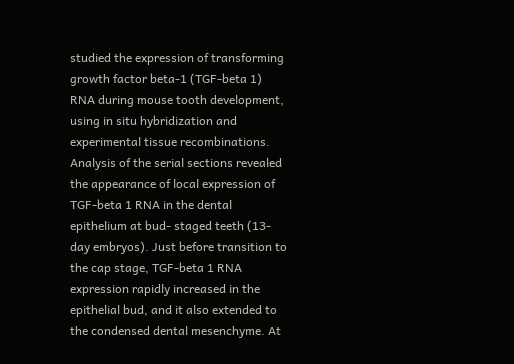studied the expression of transforming growth factor beta-1 (TGF-beta 1) RNA during mouse tooth development, using in situ hybridization and experimental tissue recombinations. Analysis of the serial sections revealed the appearance of local expression of TGF-beta 1 RNA in the dental epithelium at bud- staged teeth (13-day embryos). Just before transition to the cap stage, TGF-beta 1 RNA expression rapidly increased in the epithelial bud, and it also extended to the condensed dental mesenchyme. At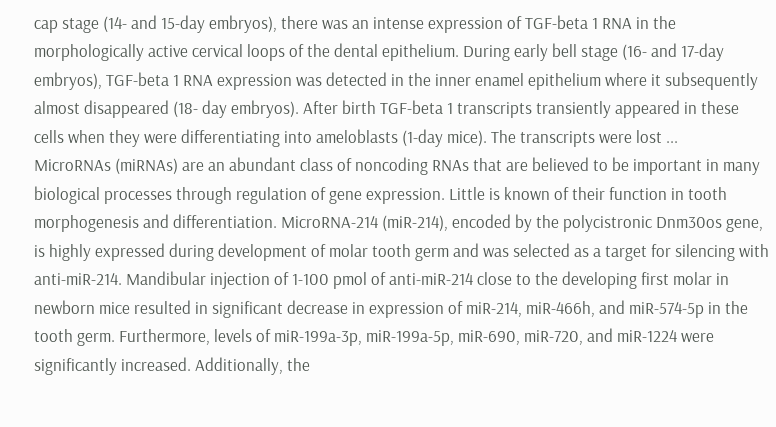cap stage (14- and 15-day embryos), there was an intense expression of TGF-beta 1 RNA in the morphologically active cervical loops of the dental epithelium. During early bell stage (16- and 17-day embryos), TGF-beta 1 RNA expression was detected in the inner enamel epithelium where it subsequently almost disappeared (18- day embryos). After birth TGF-beta 1 transcripts transiently appeared in these cells when they were differentiating into ameloblasts (1-day mice). The transcripts were lost ...
MicroRNAs (miRNAs) are an abundant class of noncoding RNAs that are believed to be important in many biological processes through regulation of gene expression. Little is known of their function in tooth morphogenesis and differentiation. MicroRNA-214 (miR-214), encoded by the polycistronic Dnm30os gene, is highly expressed during development of molar tooth germ and was selected as a target for silencing with anti-miR-214. Mandibular injection of 1-100 pmol of anti-miR-214 close to the developing first molar in newborn mice resulted in significant decrease in expression of miR-214, miR-466h, and miR-574-5p in the tooth germ. Furthermore, levels of miR-199a-3p, miR-199a-5p, miR-690, miR-720, and miR-1224 were significantly increased. Additionally, the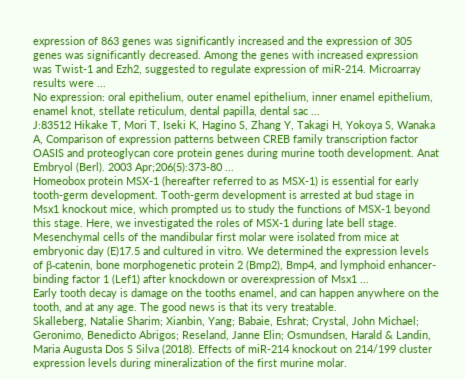expression of 863 genes was significantly increased and the expression of 305 genes was significantly decreased. Among the genes with increased expression was Twist-1 and Ezh2, suggested to regulate expression of miR-214. Microarray results were ...
No expression: oral epithelium, outer enamel epithelium, inner enamel epithelium, enamel knot, stellate reticulum, dental papilla, dental sac ...
J:83512 Hikake T, Mori T, Iseki K, Hagino S, Zhang Y, Takagi H, Yokoya S, Wanaka A, Comparison of expression patterns between CREB family transcription factor OASIS and proteoglycan core protein genes during murine tooth development. Anat Embryol (Berl). 2003 Apr;206(5):373-80 ...
Homeobox protein MSX-1 (hereafter referred to as MSX-1) is essential for early tooth-germ development. Tooth-germ development is arrested at bud stage in Msx1 knockout mice, which prompted us to study the functions of MSX-1 beyond this stage. Here, we investigated the roles of MSX-1 during late bell stage. Mesenchymal cells of the mandibular first molar were isolated from mice at embryonic day (E)17.5 and cultured in vitro. We determined the expression levels of β-catenin, bone morphogenetic protein 2 (Bmp2), Bmp4, and lymphoid enhancer-binding factor 1 (Lef1) after knockdown or overexpression of Msx1 ...
Early tooth decay is damage on the tooths enamel, and can happen anywhere on the tooth, and at any age. The good news is that its very treatable.
Skalleberg, Natalie Sharim; Xianbin, Yang; Babaie, Eshrat; Crystal, John Michael; Geronimo, Benedicto Abrigos; Reseland, Janne Elin; Osmundsen, Harald & Landin, Maria Augusta Dos S Silva (2018). Effects of miR-214 knockout on 214/199 cluster expression levels during mineralization of the first murine molar.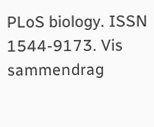PLoS biology. ISSN 1544-9173. Vis sammendrag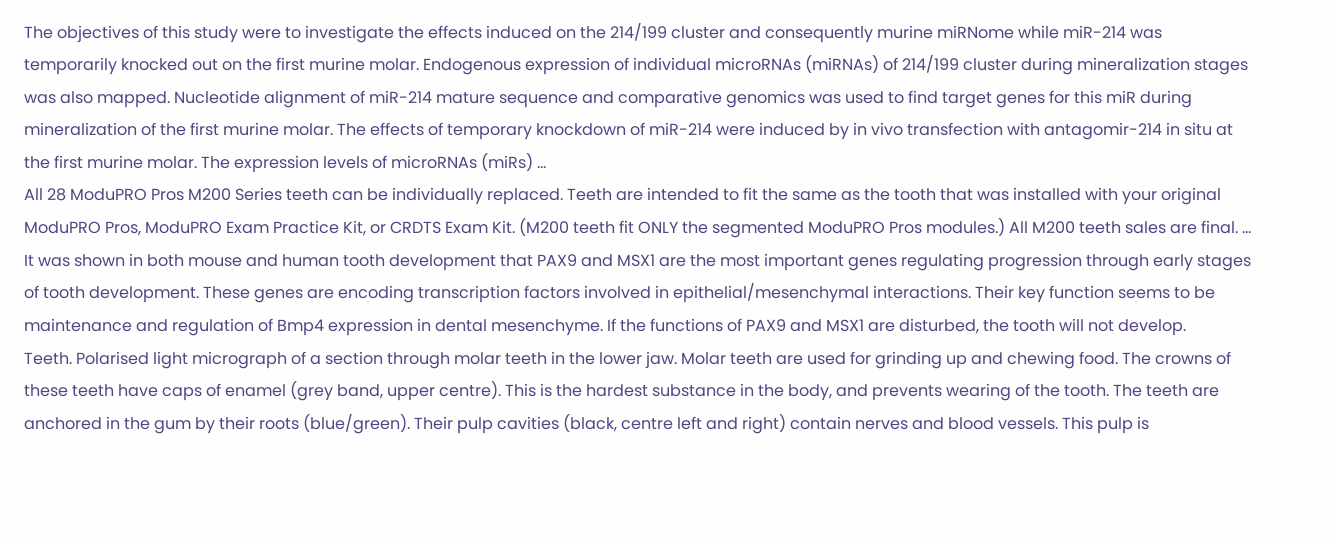The objectives of this study were to investigate the effects induced on the 214/199 cluster and consequently murine miRNome while miR-214 was temporarily knocked out on the first murine molar. Endogenous expression of individual microRNAs (miRNAs) of 214/199 cluster during mineralization stages was also mapped. Nucleotide alignment of miR-214 mature sequence and comparative genomics was used to find target genes for this miR during mineralization of the first murine molar. The effects of temporary knockdown of miR-214 were induced by in vivo transfection with antagomir-214 in situ at the first murine molar. The expression levels of microRNAs (miRs) ...
All 28 ModuPRO Pros M200 Series teeth can be individually replaced. Teeth are intended to fit the same as the tooth that was installed with your original ModuPRO Pros, ModuPRO Exam Practice Kit, or CRDTS Exam Kit. (M200 teeth fit ONLY the segmented ModuPRO Pros modules.) All M200 teeth sales are final. ...
It was shown in both mouse and human tooth development that PAX9 and MSX1 are the most important genes regulating progression through early stages of tooth development. These genes are encoding transcription factors involved in epithelial/mesenchymal interactions. Their key function seems to be maintenance and regulation of Bmp4 expression in dental mesenchyme. If the functions of PAX9 and MSX1 are disturbed, the tooth will not develop.
Teeth. Polarised light micrograph of a section through molar teeth in the lower jaw. Molar teeth are used for grinding up and chewing food. The crowns of these teeth have caps of enamel (grey band, upper centre). This is the hardest substance in the body, and prevents wearing of the tooth. The teeth are anchored in the gum by their roots (blue/green). Their pulp cavities (black, centre left and right) contain nerves and blood vessels. This pulp is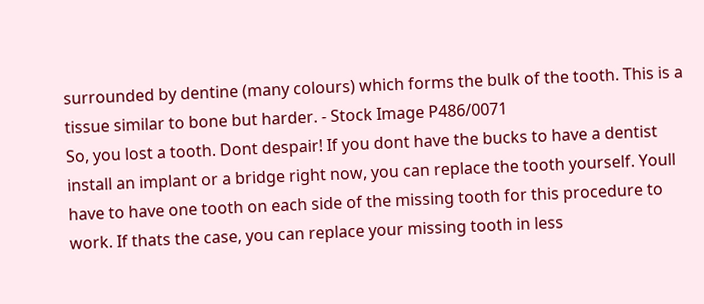surrounded by dentine (many colours) which forms the bulk of the tooth. This is a tissue similar to bone but harder. - Stock Image P486/0071
So, you lost a tooth. Dont despair! If you dont have the bucks to have a dentist install an implant or a bridge right now, you can replace the tooth yourself. Youll have to have one tooth on each side of the missing tooth for this procedure to work. If thats the case, you can replace your missing tooth in less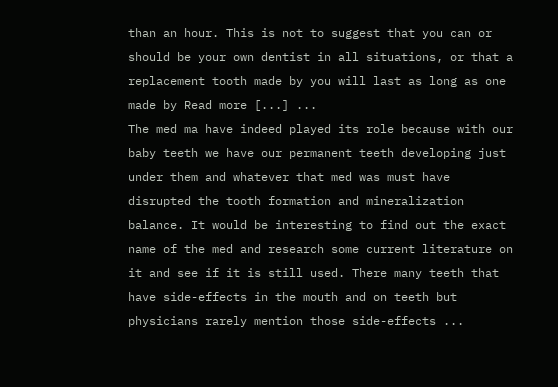than an hour. This is not to suggest that you can or should be your own dentist in all situations, or that a replacement tooth made by you will last as long as one made by Read more [...] ...
The med ma have indeed played its role because with our baby teeth we have our permanent teeth developing just under them and whatever that med was must have disrupted the tooth formation and mineralization balance. It would be interesting to find out the exact name of the med and research some current literature on it and see if it is still used. There many teeth that have side-effects in the mouth and on teeth but physicians rarely mention those side-effects ...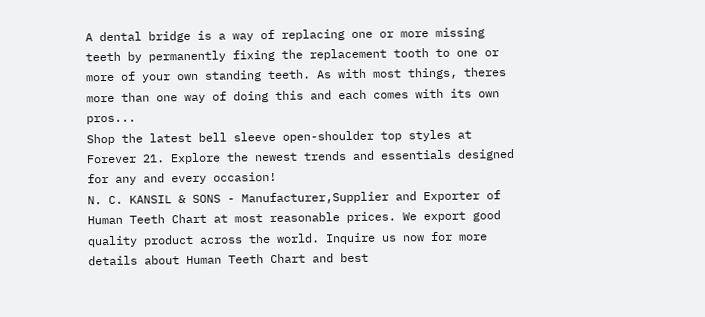A dental bridge is a way of replacing one or more missing teeth by permanently fixing the replacement tooth to one or more of your own standing teeth. As with most things, theres more than one way of doing this and each comes with its own pros...
Shop the latest bell sleeve open-shoulder top styles at Forever 21. Explore the newest trends and essentials designed for any and every occasion!
N. C. KANSIL & SONS - Manufacturer,Supplier and Exporter of Human Teeth Chart at most reasonable prices. We export good quality product across the world. Inquire us now for more details about Human Teeth Chart and best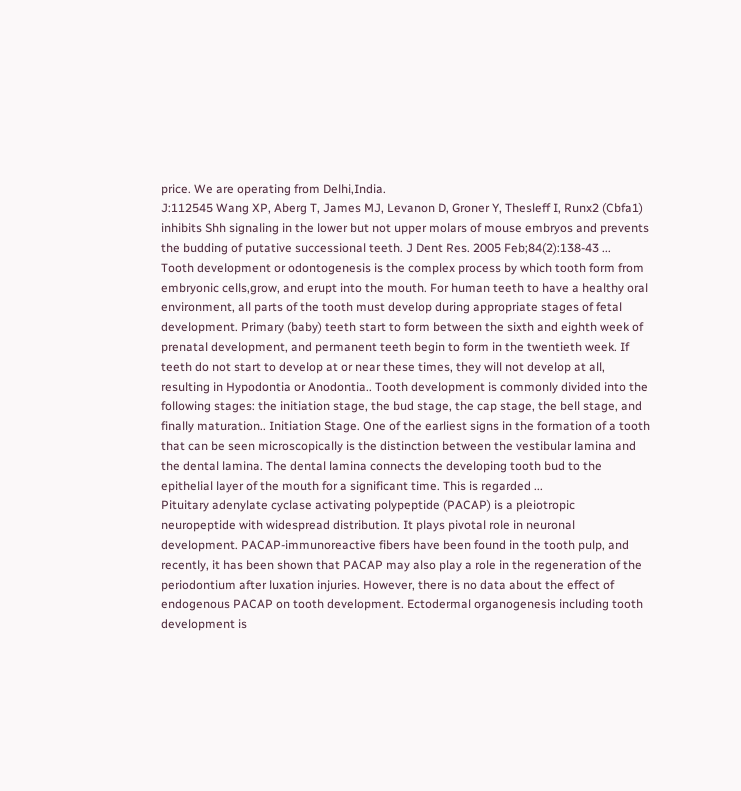price. We are operating from Delhi,India.
J:112545 Wang XP, Aberg T, James MJ, Levanon D, Groner Y, Thesleff I, Runx2 (Cbfa1) inhibits Shh signaling in the lower but not upper molars of mouse embryos and prevents the budding of putative successional teeth. J Dent Res. 2005 Feb;84(2):138-43 ...
Tooth development or odontogenesis is the complex process by which tooth form from embryonic cells,grow, and erupt into the mouth. For human teeth to have a healthy oral environment, all parts of the tooth must develop during appropriate stages of fetal development. Primary (baby) teeth start to form between the sixth and eighth week of prenatal development, and permanent teeth begin to form in the twentieth week. If teeth do not start to develop at or near these times, they will not develop at all, resulting in Hypodontia or Anodontia.. Tooth development is commonly divided into the following stages: the initiation stage, the bud stage, the cap stage, the bell stage, and finally maturation.. Initiation Stage. One of the earliest signs in the formation of a tooth that can be seen microscopically is the distinction between the vestibular lamina and the dental lamina. The dental lamina connects the developing tooth bud to the epithelial layer of the mouth for a significant time. This is regarded ...
Pituitary adenylate cyclase activating polypeptide (PACAP) is a pleiotropic neuropeptide with widespread distribution. It plays pivotal role in neuronal development. PACAP-immunoreactive fibers have been found in the tooth pulp, and recently, it has been shown that PACAP may also play a role in the regeneration of the periodontium after luxation injuries. However, there is no data about the effect of endogenous PACAP on tooth development. Ectodermal organogenesis including tooth development is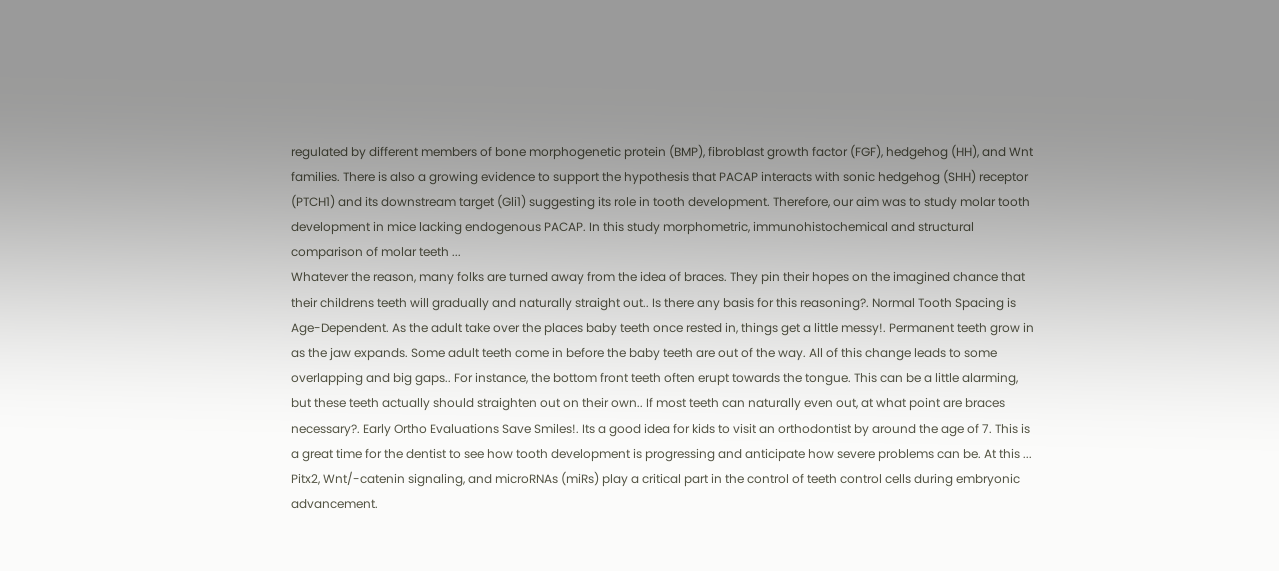regulated by different members of bone morphogenetic protein (BMP), fibroblast growth factor (FGF), hedgehog (HH), and Wnt families. There is also a growing evidence to support the hypothesis that PACAP interacts with sonic hedgehog (SHH) receptor (PTCH1) and its downstream target (Gli1) suggesting its role in tooth development. Therefore, our aim was to study molar tooth development in mice lacking endogenous PACAP. In this study morphometric, immunohistochemical and structural comparison of molar teeth ...
Whatever the reason, many folks are turned away from the idea of braces. They pin their hopes on the imagined chance that their childrens teeth will gradually and naturally straight out.. Is there any basis for this reasoning?. Normal Tooth Spacing is Age-Dependent. As the adult take over the places baby teeth once rested in, things get a little messy!. Permanent teeth grow in as the jaw expands. Some adult teeth come in before the baby teeth are out of the way. All of this change leads to some overlapping and big gaps.. For instance, the bottom front teeth often erupt towards the tongue. This can be a little alarming, but these teeth actually should straighten out on their own.. If most teeth can naturally even out, at what point are braces necessary?. Early Ortho Evaluations Save Smiles!. Its a good idea for kids to visit an orthodontist by around the age of 7. This is a great time for the dentist to see how tooth development is progressing and anticipate how severe problems can be. At this ...
Pitx2, Wnt/-catenin signaling, and microRNAs (miRs) play a critical part in the control of teeth control cells during embryonic advancement.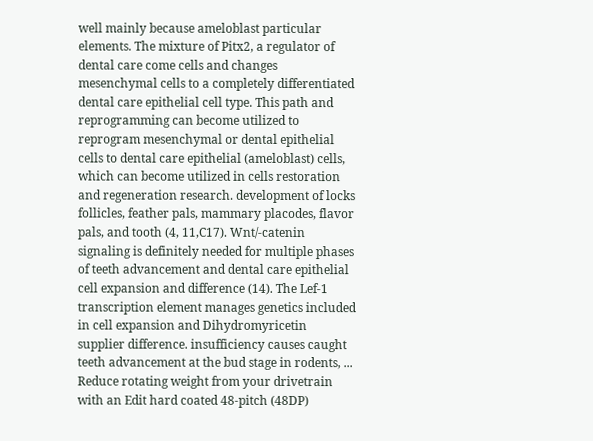well mainly because ameloblast particular elements. The mixture of Pitx2, a regulator of dental care come cells and changes mesenchymal cells to a completely differentiated dental care epithelial cell type. This path and reprogramming can become utilized to reprogram mesenchymal or dental epithelial cells to dental care epithelial (ameloblast) cells, which can become utilized in cells restoration and regeneration research. development of locks follicles, feather pals, mammary placodes, flavor pals, and tooth (4, 11,C17). Wnt/-catenin signaling is definitely needed for multiple phases of teeth advancement and dental care epithelial cell expansion and difference (14). The Lef-1 transcription element manages genetics included in cell expansion and Dihydromyricetin supplier difference. insufficiency causes caught teeth advancement at the bud stage in rodents, ...
Reduce rotating weight from your drivetrain with an Edit hard coated 48-pitch (48DP)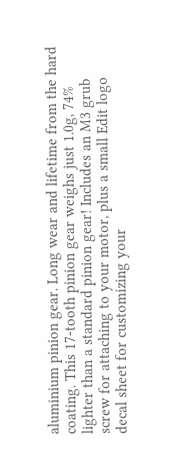aluminium pinion gear. Long wear and lifetime from the hard coating. This 17-tooth pinion gear weighs just 1.0g, 74% lighter than a standard pinion gear! Includes an M3 grub screw for attaching to your motor, plus a small Edit logo decal sheet for customizing your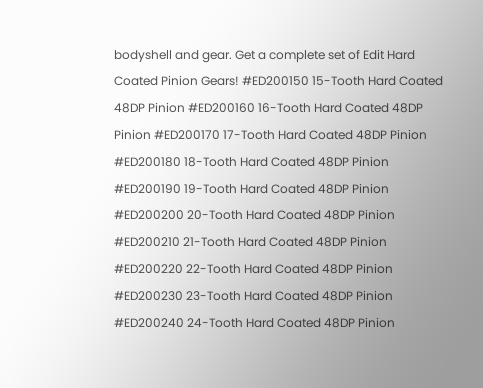bodyshell and gear. Get a complete set of Edit Hard Coated Pinion Gears! #ED200150 15-Tooth Hard Coated 48DP Pinion #ED200160 16-Tooth Hard Coated 48DP Pinion #ED200170 17-Tooth Hard Coated 48DP Pinion #ED200180 18-Tooth Hard Coated 48DP Pinion #ED200190 19-Tooth Hard Coated 48DP Pinion #ED200200 20-Tooth Hard Coated 48DP Pinion #ED200210 21-Tooth Hard Coated 48DP Pinion #ED200220 22-Tooth Hard Coated 48DP Pinion #ED200230 23-Tooth Hard Coated 48DP Pinion #ED200240 24-Tooth Hard Coated 48DP Pinion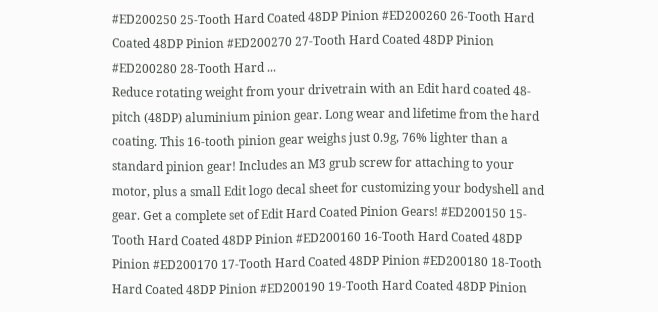#ED200250 25-Tooth Hard Coated 48DP Pinion #ED200260 26-Tooth Hard Coated 48DP Pinion #ED200270 27-Tooth Hard Coated 48DP Pinion #ED200280 28-Tooth Hard ...
Reduce rotating weight from your drivetrain with an Edit hard coated 48-pitch (48DP) aluminium pinion gear. Long wear and lifetime from the hard coating. This 16-tooth pinion gear weighs just 0.9g, 76% lighter than a standard pinion gear! Includes an M3 grub screw for attaching to your motor, plus a small Edit logo decal sheet for customizing your bodyshell and gear. Get a complete set of Edit Hard Coated Pinion Gears! #ED200150 15-Tooth Hard Coated 48DP Pinion #ED200160 16-Tooth Hard Coated 48DP Pinion #ED200170 17-Tooth Hard Coated 48DP Pinion #ED200180 18-Tooth Hard Coated 48DP Pinion #ED200190 19-Tooth Hard Coated 48DP Pinion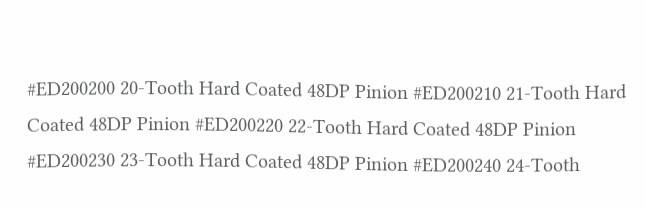#ED200200 20-Tooth Hard Coated 48DP Pinion #ED200210 21-Tooth Hard Coated 48DP Pinion #ED200220 22-Tooth Hard Coated 48DP Pinion #ED200230 23-Tooth Hard Coated 48DP Pinion #ED200240 24-Tooth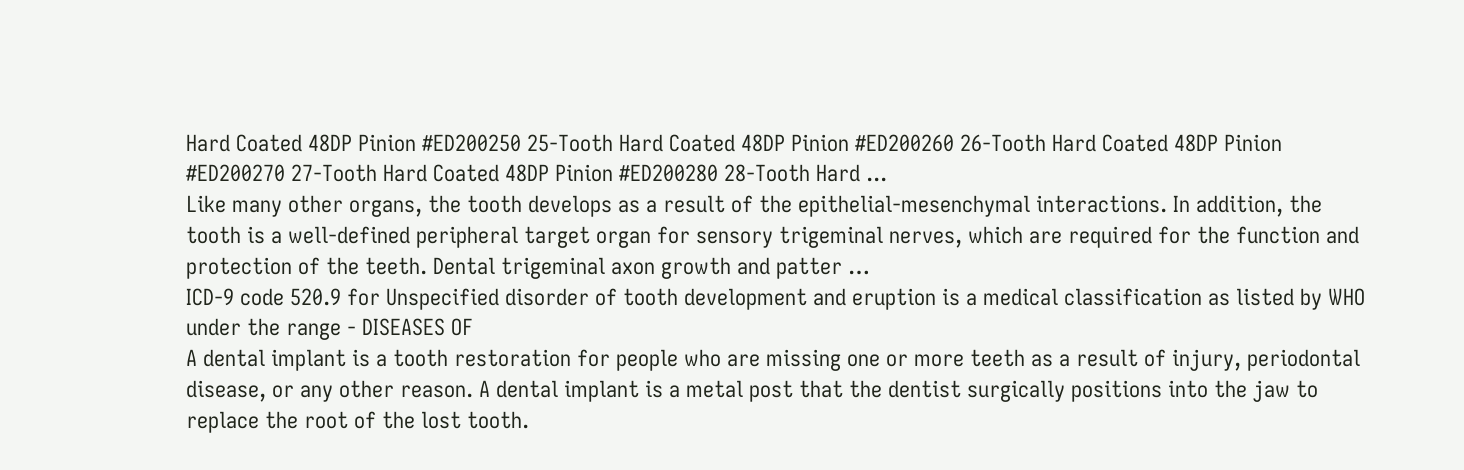Hard Coated 48DP Pinion #ED200250 25-Tooth Hard Coated 48DP Pinion #ED200260 26-Tooth Hard Coated 48DP Pinion #ED200270 27-Tooth Hard Coated 48DP Pinion #ED200280 28-Tooth Hard ...
Like many other organs, the tooth develops as a result of the epithelial-mesenchymal interactions. In addition, the tooth is a well-defined peripheral target organ for sensory trigeminal nerves, which are required for the function and protection of the teeth. Dental trigeminal axon growth and patter …
ICD-9 code 520.9 for Unspecified disorder of tooth development and eruption is a medical classification as listed by WHO under the range - DISEASES OF
A dental implant is a tooth restoration for people who are missing one or more teeth as a result of injury, periodontal disease, or any other reason. A dental implant is a metal post that the dentist surgically positions into the jaw to replace the root of the lost tooth.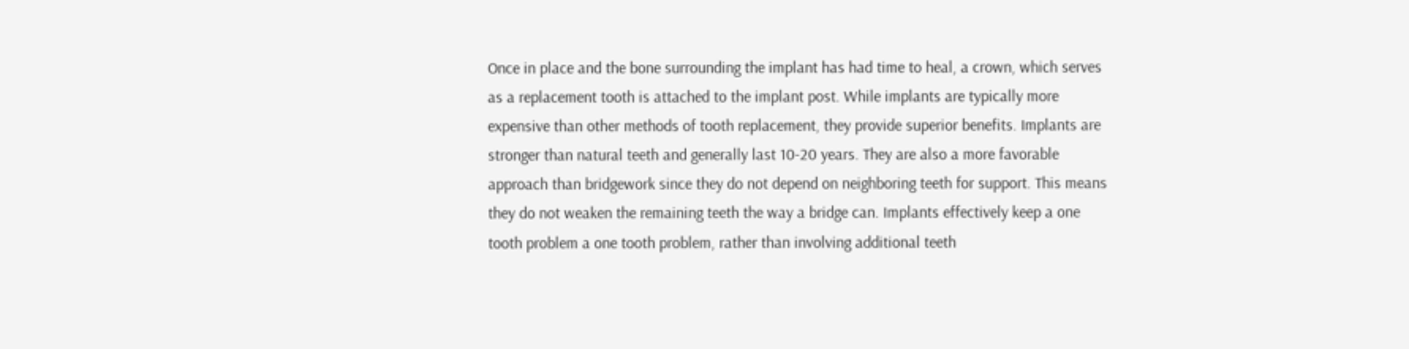Once in place and the bone surrounding the implant has had time to heal, a crown, which serves as a replacement tooth is attached to the implant post. While implants are typically more expensive than other methods of tooth replacement, they provide superior benefits. Implants are stronger than natural teeth and generally last 10-20 years. They are also a more favorable approach than bridgework since they do not depend on neighboring teeth for support. This means they do not weaken the remaining teeth the way a bridge can. Implants effectively keep a one tooth problem a one tooth problem, rather than involving additional teeth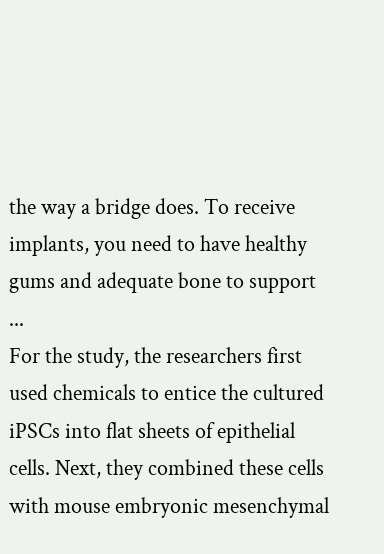the way a bridge does. To receive implants, you need to have healthy gums and adequate bone to support ...
For the study, the researchers first used chemicals to entice the cultured iPSCs into flat sheets of epithelial cells. Next, they combined these cells with mouse embryonic mesenchymal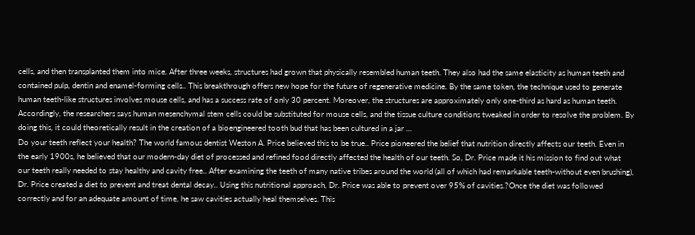cells, and then transplanted them into mice. After three weeks, structures had grown that physically resembled human teeth. They also had the same elasticity as human teeth and contained pulp, dentin and enamel-forming cells.. This breakthrough offers new hope for the future of regenerative medicine. By the same token, the technique used to generate human teeth-like structures involves mouse cells, and has a success rate of only 30 percent. Moreover, the structures are approximately only one-third as hard as human teeth. Accordingly, the researchers says human mesenchymal stem cells could be substituted for mouse cells, and the tissue culture conditions tweaked in order to resolve the problem. By doing this, it could theoretically result in the creation of a bioengineered tooth bud that has been cultured in a jar ...
Do your teeth reflect your health? The world famous dentist Weston A. Price believed this to be true.. Price pioneered the belief that nutrition directly affects our teeth. Even in the early 1900s, he believed that our modern-day diet of processed and refined food directly affected the health of our teeth. So, Dr. Price made it his mission to find out what our teeth really needed to stay healthy and cavity free.. After examining the teeth of many native tribes around the world (all of which had remarkable teeth-without even brushing), Dr. Price created a diet to prevent and treat dental decay.. Using this nutritional approach, Dr. Price was able to prevent over 95% of cavities.?Once the diet was followed correctly and for an adequate amount of time, he saw cavities actually heal themselves. This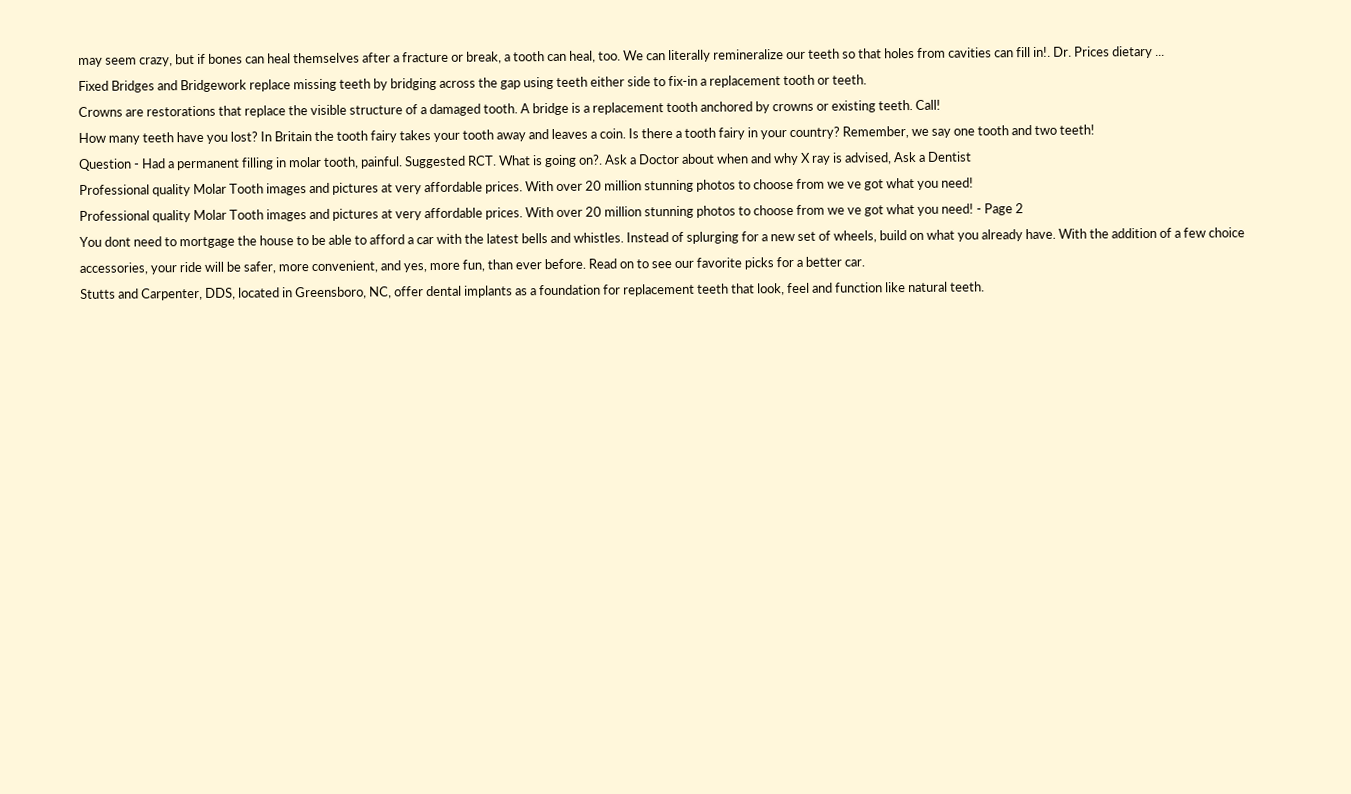may seem crazy, but if bones can heal themselves after a fracture or break, a tooth can heal, too. We can literally remineralize our teeth so that holes from cavities can fill in!. Dr. Prices dietary ...
Fixed Bridges and Bridgework replace missing teeth by bridging across the gap using teeth either side to fix-in a replacement tooth or teeth.
Crowns are restorations that replace the visible structure of a damaged tooth. A bridge is a replacement tooth anchored by crowns or existing teeth. Call!
How many teeth have you lost? In Britain the tooth fairy takes your tooth away and leaves a coin. Is there a tooth fairy in your country? Remember, we say one tooth and two teeth!
Question - Had a permanent filling in molar tooth, painful. Suggested RCT. What is going on?. Ask a Doctor about when and why X ray is advised, Ask a Dentist
Professional quality Molar Tooth images and pictures at very affordable prices. With over 20 million stunning photos to choose from we ve got what you need!
Professional quality Molar Tooth images and pictures at very affordable prices. With over 20 million stunning photos to choose from we ve got what you need! - Page 2
You dont need to mortgage the house to be able to afford a car with the latest bells and whistles. Instead of splurging for a new set of wheels, build on what you already have. With the addition of a few choice accessories, your ride will be safer, more convenient, and yes, more fun, than ever before. Read on to see our favorite picks for a better car.
Stutts and Carpenter, DDS, located in Greensboro, NC, offer dental implants as a foundation for replacement teeth that look, feel and function like natural teeth.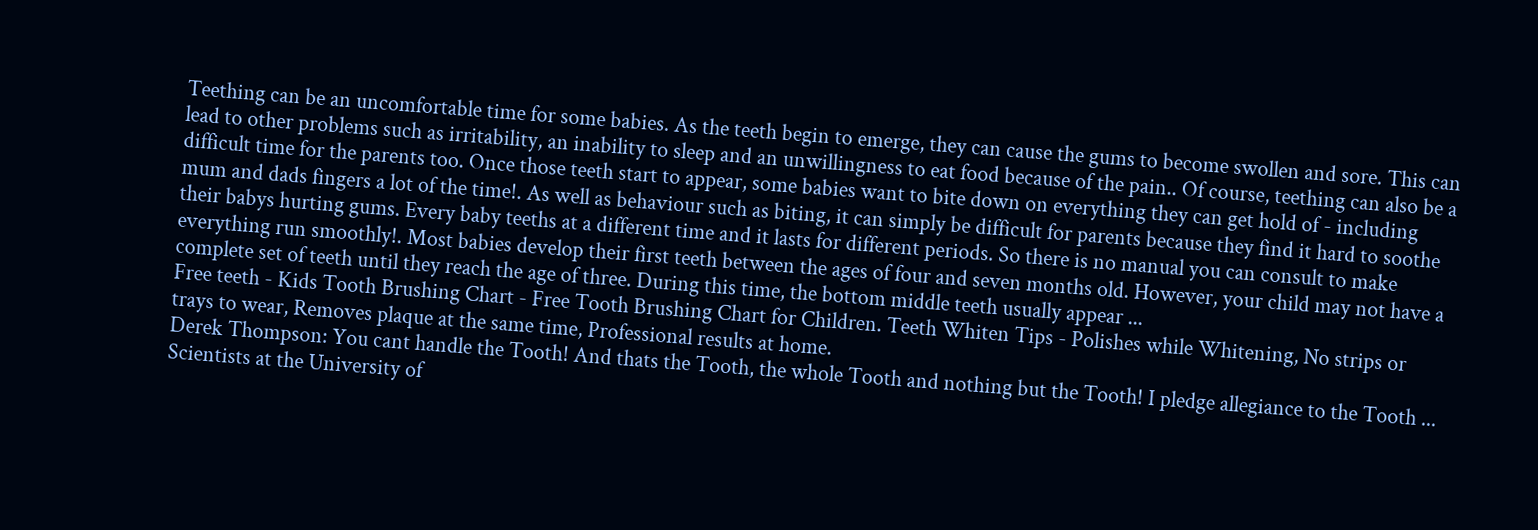Teething can be an uncomfortable time for some babies. As the teeth begin to emerge, they can cause the gums to become swollen and sore. This can lead to other problems such as irritability, an inability to sleep and an unwillingness to eat food because of the pain.. Of course, teething can also be a difficult time for the parents too. Once those teeth start to appear, some babies want to bite down on everything they can get hold of - including mum and dads fingers a lot of the time!. As well as behaviour such as biting, it can simply be difficult for parents because they find it hard to soothe their babys hurting gums. Every baby teeths at a different time and it lasts for different periods. So there is no manual you can consult to make everything run smoothly!. Most babies develop their first teeth between the ages of four and seven months old. However, your child may not have a complete set of teeth until they reach the age of three. During this time, the bottom middle teeth usually appear ...
Free teeth - Kids Tooth Brushing Chart - Free Tooth Brushing Chart for Children. Teeth Whiten Tips - Polishes while Whitening, No strips or trays to wear, Removes plaque at the same time, Professional results at home.
Derek Thompson: You cant handle the Tooth! And thats the Tooth, the whole Tooth and nothing but the Tooth! I pledge allegiance to the Tooth ...
Scientists at the University of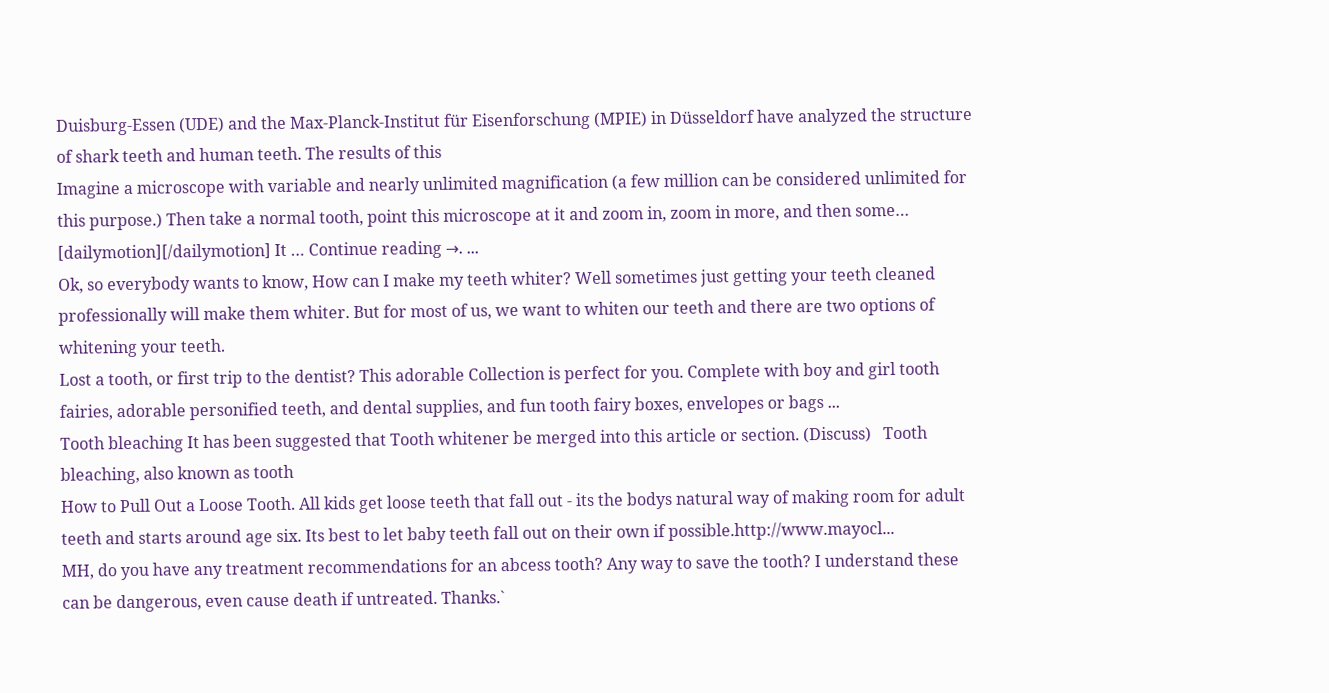Duisburg-Essen (UDE) and the Max-Planck-Institut für Eisenforschung (MPIE) in Düsseldorf have analyzed the structure of shark teeth and human teeth. The results of this
Imagine a microscope with variable and nearly unlimited magnification (a few million can be considered unlimited for this purpose.) Then take a normal tooth, point this microscope at it and zoom in, zoom in more, and then some… [dailymotion][/dailymotion] It … Continue reading →. ...
Ok, so everybody wants to know, How can I make my teeth whiter? Well sometimes just getting your teeth cleaned professionally will make them whiter. But for most of us, we want to whiten our teeth and there are two options of whitening your teeth.
Lost a tooth, or first trip to the dentist? This adorable Collection is perfect for you. Complete with boy and girl tooth fairies, adorable personified teeth, and dental supplies, and fun tooth fairy boxes, envelopes or bags ...
Tooth bleaching It has been suggested that Tooth whitener be merged into this article or section. (Discuss)   Tooth bleaching, also known as tooth
How to Pull Out a Loose Tooth. All kids get loose teeth that fall out - its the bodys natural way of making room for adult teeth and starts around age six. Its best to let baby teeth fall out on their own if possible.http://www.mayocl...
MH, do you have any treatment recommendations for an abcess tooth? Any way to save the tooth? I understand these can be dangerous, even cause death if untreated. Thanks.`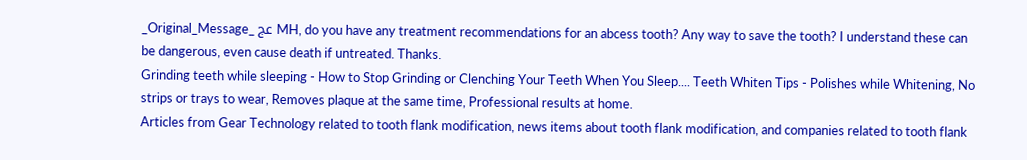_Original_Message_ عج MH, do you have any treatment recommendations for an abcess tooth? Any way to save the tooth? I understand these can be dangerous, even cause death if untreated. Thanks.
Grinding teeth while sleeping - How to Stop Grinding or Clenching Your Teeth When You Sleep.... Teeth Whiten Tips - Polishes while Whitening, No strips or trays to wear, Removes plaque at the same time, Professional results at home.
Articles from Gear Technology related to tooth flank modification, news items about tooth flank modification, and companies related to tooth flank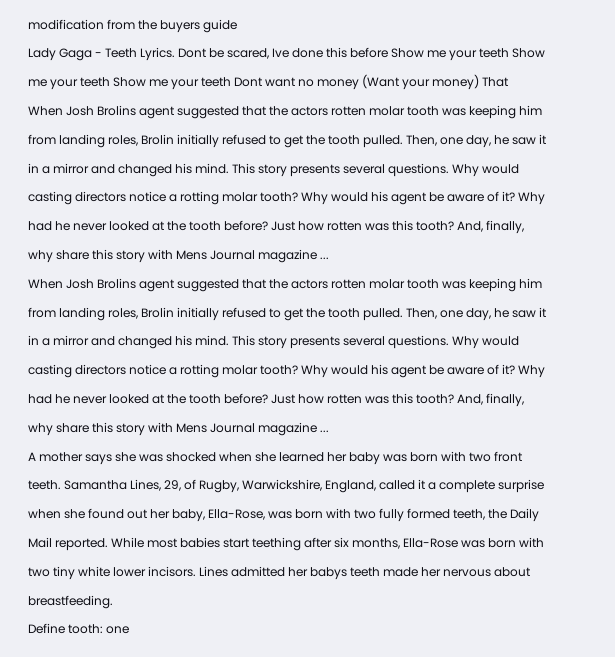modification from the buyers guide
Lady Gaga - Teeth Lyrics. Dont be scared, Ive done this before Show me your teeth Show me your teeth Show me your teeth Dont want no money (Want your money) That
When Josh Brolins agent suggested that the actors rotten molar tooth was keeping him from landing roles, Brolin initially refused to get the tooth pulled. Then, one day, he saw it in a mirror and changed his mind. This story presents several questions. Why would casting directors notice a rotting molar tooth? Why would his agent be aware of it? Why had he never looked at the tooth before? Just how rotten was this tooth? And, finally, why share this story with Mens Journal magazine ...
When Josh Brolins agent suggested that the actors rotten molar tooth was keeping him from landing roles, Brolin initially refused to get the tooth pulled. Then, one day, he saw it in a mirror and changed his mind. This story presents several questions. Why would casting directors notice a rotting molar tooth? Why would his agent be aware of it? Why had he never looked at the tooth before? Just how rotten was this tooth? And, finally, why share this story with Mens Journal magazine ...
A mother says she was shocked when she learned her baby was born with two front teeth. Samantha Lines, 29, of Rugby, Warwickshire, England, called it a complete surprise when she found out her baby, Ella-Rose, was born with two fully formed teeth, the Daily Mail reported. While most babies start teething after six months, Ella-Rose was born with two tiny white lower incisors. Lines admitted her babys teeth made her nervous about breastfeeding.
Define tooth: one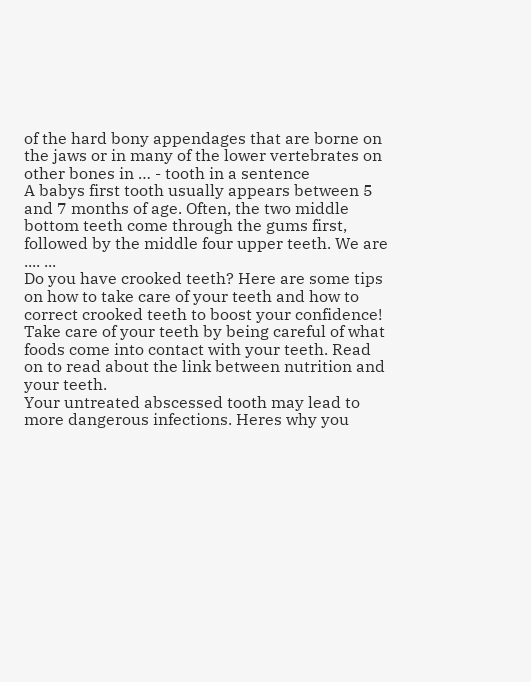of the hard bony appendages that are borne on the jaws or in many of the lower vertebrates on other bones in … - tooth in a sentence
A babys first tooth usually appears between 5 and 7 months of age. Often, the two middle bottom teeth come through the gums first, followed by the middle four upper teeth. We are .... ...
Do you have crooked teeth? Here are some tips on how to take care of your teeth and how to correct crooked teeth to boost your confidence!
Take care of your teeth by being careful of what foods come into contact with your teeth. Read on to read about the link between nutrition and your teeth.
Your untreated abscessed tooth may lead to more dangerous infections. Heres why you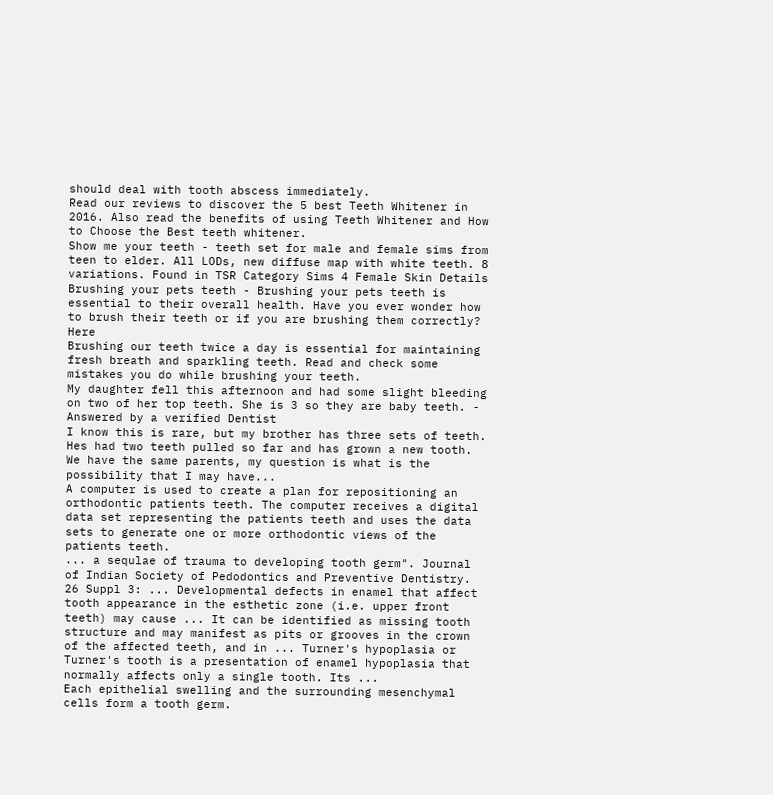should deal with tooth abscess immediately.
Read our reviews to discover the 5 best Teeth Whitener in 2016. Also read the benefits of using Teeth Whitener and How to Choose the Best teeth whitener.
Show me your teeth - teeth set for male and female sims from teen to elder. All LODs, new diffuse map with white teeth. 8 variations. Found in TSR Category Sims 4 Female Skin Details
Brushing your pets teeth - Brushing your pets teeth is essential to their overall health. Have you ever wonder how to brush their teeth or if you are brushing them correctly? Here
Brushing our teeth twice a day is essential for maintaining fresh breath and sparkling teeth. Read and check some mistakes you do while brushing your teeth.
My daughter fell this afternoon and had some slight bleeding on two of her top teeth. She is 3 so they are baby teeth. - Answered by a verified Dentist
I know this is rare, but my brother has three sets of teeth. Hes had two teeth pulled so far and has grown a new tooth. We have the same parents, my question is what is the possibility that I may have...
A computer is used to create a plan for repositioning an orthodontic patients teeth. The computer receives a digital data set representing the patients teeth and uses the data sets to generate one or more orthodontic views of the patients teeth.
... a sequlae of trauma to developing tooth germ". Journal of Indian Society of Pedodontics and Preventive Dentistry. 26 Suppl 3: ... Developmental defects in enamel that affect tooth appearance in the esthetic zone (i.e. upper front teeth) may cause ... It can be identified as missing tooth structure and may manifest as pits or grooves in the crown of the affected teeth, and in ... Turner's hypoplasia or Turner's tooth is a presentation of enamel hypoplasia that normally affects only a single tooth. Its ...
Each epithelial swelling and the surrounding mesenchymal cells form a tooth germ.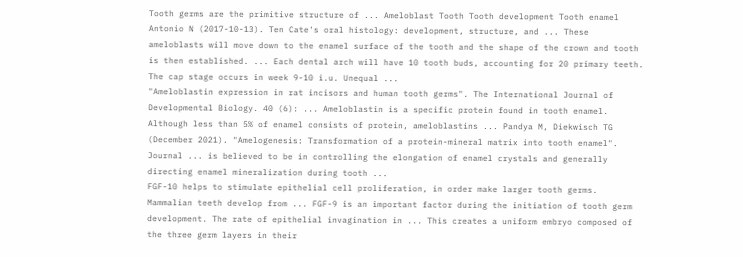Tooth germs are the primitive structure of ... Ameloblast Tooth Tooth development Tooth enamel Antonio N (2017-10-13). Ten Cate's oral histology: development, structure, and ... These ameloblasts will move down to the enamel surface of the tooth and the shape of the crown and tooth is then established. ... Each dental arch will have 10 tooth buds, accounting for 20 primary teeth. The cap stage occurs in week 9-10 i.u. Unequal ...
"Ameloblastin expression in rat incisors and human tooth germs". The International Journal of Developmental Biology. 40 (6): ... Ameloblastin is a specific protein found in tooth enamel. Although less than 5% of enamel consists of protein, ameloblastins ... Pandya M, Diekwisch TG (December 2021). "Amelogenesis: Transformation of a protein-mineral matrix into tooth enamel". Journal ... is believed to be in controlling the elongation of enamel crystals and generally directing enamel mineralization during tooth ...
FGF-10 helps to stimulate epithelial cell proliferation, in order make larger tooth germs. Mammalian teeth develop from ... FGF-9 is an important factor during the initiation of tooth germ development. The rate of epithelial invagination in ... This creates a uniform embryo composed of the three germ layers in their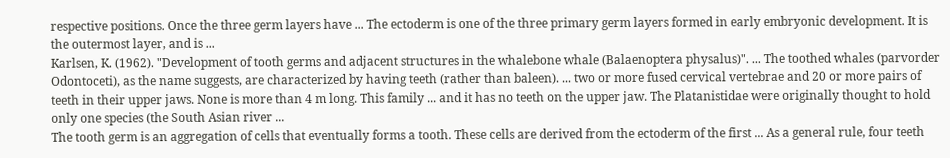respective positions. Once the three germ layers have ... The ectoderm is one of the three primary germ layers formed in early embryonic development. It is the outermost layer, and is ...
Karlsen, K. (1962). "Development of tooth germs and adjacent structures in the whalebone whale (Balaenoptera physalus)". ... The toothed whales (parvorder Odontoceti), as the name suggests, are characterized by having teeth (rather than baleen). ... two or more fused cervical vertebrae and 20 or more pairs of teeth in their upper jaws. None is more than 4 m long. This family ... and it has no teeth on the upper jaw. The Platanistidae were originally thought to hold only one species (the South Asian river ...
The tooth germ is an aggregation of cells that eventually forms a tooth. These cells are derived from the ectoderm of the first ... As a general rule, four teeth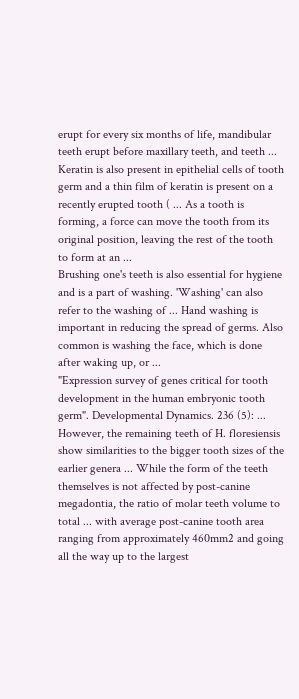erupt for every six months of life, mandibular teeth erupt before maxillary teeth, and teeth ... Keratin is also present in epithelial cells of tooth germ and a thin film of keratin is present on a recently erupted tooth ( ... As a tooth is forming, a force can move the tooth from its original position, leaving the rest of the tooth to form at an ...
Brushing one's teeth is also essential for hygiene and is a part of washing. 'Washing' can also refer to the washing of ... Hand washing is important in reducing the spread of germs. Also common is washing the face, which is done after waking up, or ...
"Expression survey of genes critical for tooth development in the human embryonic tooth germ". Developmental Dynamics. 236 (5): ... However, the remaining teeth of H. floresiensis show similarities to the bigger tooth sizes of the earlier genera ... While the form of the teeth themselves is not affected by post-canine megadontia, the ratio of molar teeth volume to total ... with average post-canine tooth area ranging from approximately 460mm2 and going all the way up to the largest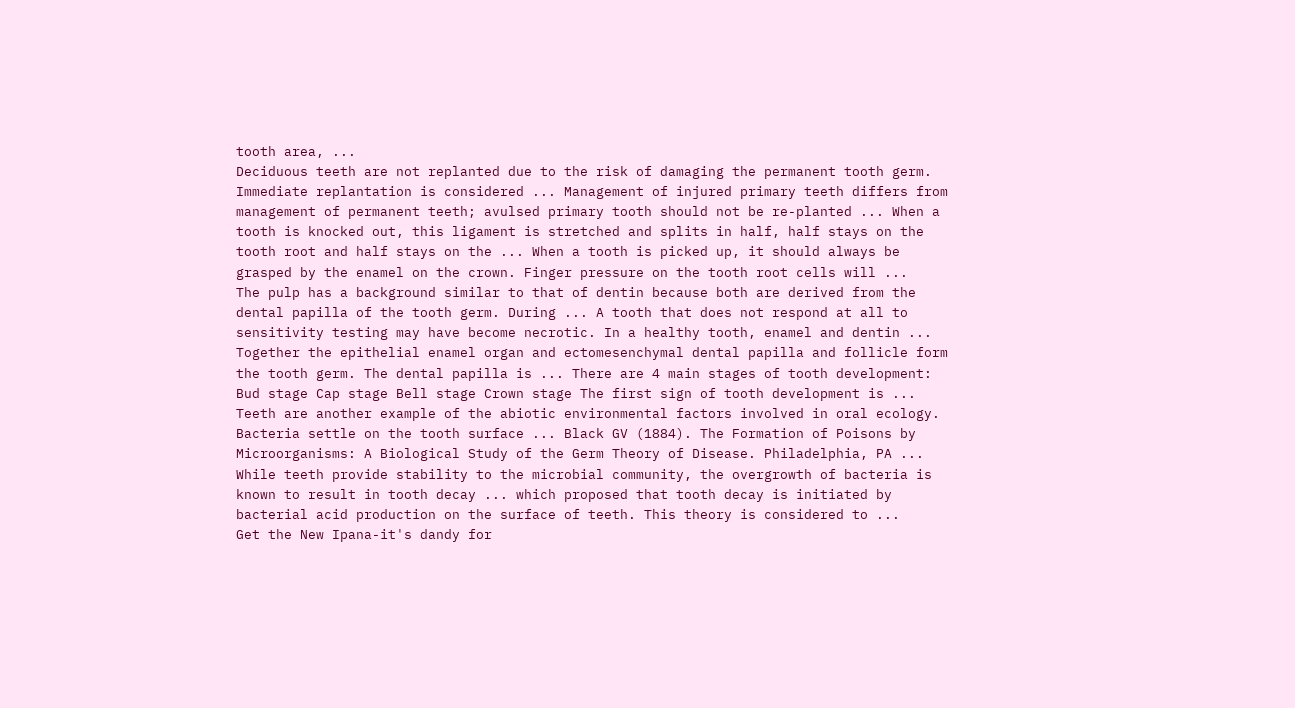tooth area, ...
Deciduous teeth are not replanted due to the risk of damaging the permanent tooth germ. Immediate replantation is considered ... Management of injured primary teeth differs from management of permanent teeth; avulsed primary tooth should not be re-planted ... When a tooth is knocked out, this ligament is stretched and splits in half, half stays on the tooth root and half stays on the ... When a tooth is picked up, it should always be grasped by the enamel on the crown. Finger pressure on the tooth root cells will ...
The pulp has a background similar to that of dentin because both are derived from the dental papilla of the tooth germ. During ... A tooth that does not respond at all to sensitivity testing may have become necrotic. In a healthy tooth, enamel and dentin ... Together the epithelial enamel organ and ectomesenchymal dental papilla and follicle form the tooth germ. The dental papilla is ... There are 4 main stages of tooth development: Bud stage Cap stage Bell stage Crown stage The first sign of tooth development is ...
Teeth are another example of the abiotic environmental factors involved in oral ecology. Bacteria settle on the tooth surface ... Black GV (1884). The Formation of Poisons by Microorganisms: A Biological Study of the Germ Theory of Disease. Philadelphia, PA ... While teeth provide stability to the microbial community, the overgrowth of bacteria is known to result in tooth decay ... which proposed that tooth decay is initiated by bacterial acid production on the surface of teeth. This theory is considered to ...
Get the New Ipana-it's dandy for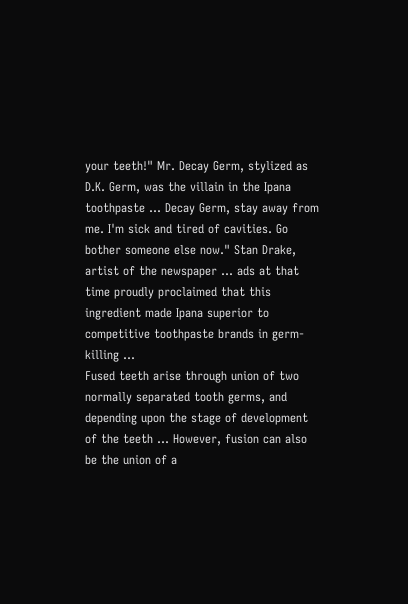your teeth!" Mr. Decay Germ, stylized as D.K. Germ, was the villain in the Ipana toothpaste ... Decay Germ, stay away from me. I'm sick and tired of cavities. Go bother someone else now." Stan Drake, artist of the newspaper ... ads at that time proudly proclaimed that this ingredient made Ipana superior to competitive toothpaste brands in germ-killing ...
Fused teeth arise through union of two normally separated tooth germs, and depending upon the stage of development of the teeth ... However, fusion can also be the union of a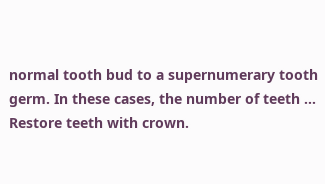normal tooth bud to a supernumerary tooth germ. In these cases, the number of teeth ... Restore teeth with crown.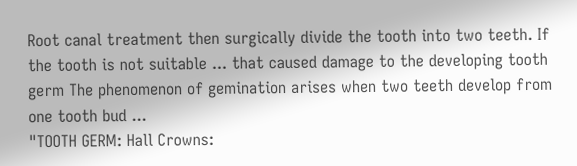Root canal treatment then surgically divide the tooth into two teeth. If the tooth is not suitable ... that caused damage to the developing tooth germ The phenomenon of gemination arises when two teeth develop from one tooth bud ...
"TOOTH GERM: Hall Crowns: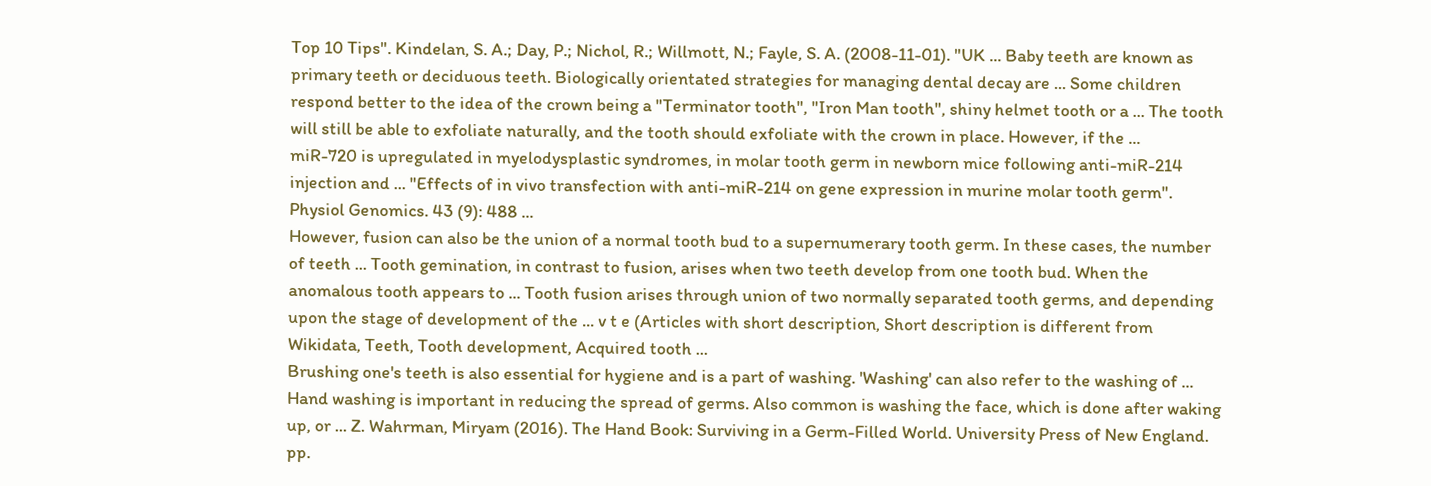Top 10 Tips". Kindelan, S. A.; Day, P.; Nichol, R.; Willmott, N.; Fayle, S. A. (2008-11-01). "UK ... Baby teeth are known as primary teeth or deciduous teeth. Biologically orientated strategies for managing dental decay are ... Some children respond better to the idea of the crown being a "Terminator tooth", "Iron Man tooth", shiny helmet tooth or a ... The tooth will still be able to exfoliate naturally, and the tooth should exfoliate with the crown in place. However, if the ...
miR-720 is upregulated in myelodysplastic syndromes, in molar tooth germ in newborn mice following anti-miR-214 injection and ... "Effects of in vivo transfection with anti-miR-214 on gene expression in murine molar tooth germ". Physiol Genomics. 43 (9): 488 ...
However, fusion can also be the union of a normal tooth bud to a supernumerary tooth germ. In these cases, the number of teeth ... Tooth gemination, in contrast to fusion, arises when two teeth develop from one tooth bud. When the anomalous tooth appears to ... Tooth fusion arises through union of two normally separated tooth germs, and depending upon the stage of development of the ... v t e (Articles with short description, Short description is different from Wikidata, Teeth, Tooth development, Acquired tooth ...
Brushing one's teeth is also essential for hygiene and is a part of washing. 'Washing' can also refer to the washing of ... Hand washing is important in reducing the spread of germs. Also common is washing the face, which is done after waking up, or ... Z. Wahrman, Miryam (2016). The Hand Book: Surviving in a Germ-Filled World. University Press of New England. pp.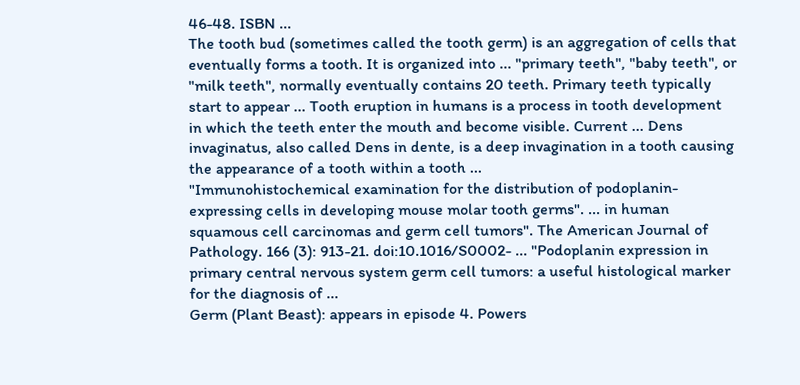46-48. ISBN ...
The tooth bud (sometimes called the tooth germ) is an aggregation of cells that eventually forms a tooth. It is organized into ... "primary teeth", "baby teeth", or "milk teeth", normally eventually contains 20 teeth. Primary teeth typically start to appear ... Tooth eruption in humans is a process in tooth development in which the teeth enter the mouth and become visible. Current ... Dens invaginatus, also called Dens in dente, is a deep invagination in a tooth causing the appearance of a tooth within a tooth ...
"Immunohistochemical examination for the distribution of podoplanin-expressing cells in developing mouse molar tooth germs". ... in human squamous cell carcinomas and germ cell tumors". The American Journal of Pathology. 166 (3): 913-21. doi:10.1016/S0002- ... "Podoplanin expression in primary central nervous system germ cell tumors: a useful histological marker for the diagnosis of ...
Germ (Plant Beast): appears in episode 4. Powers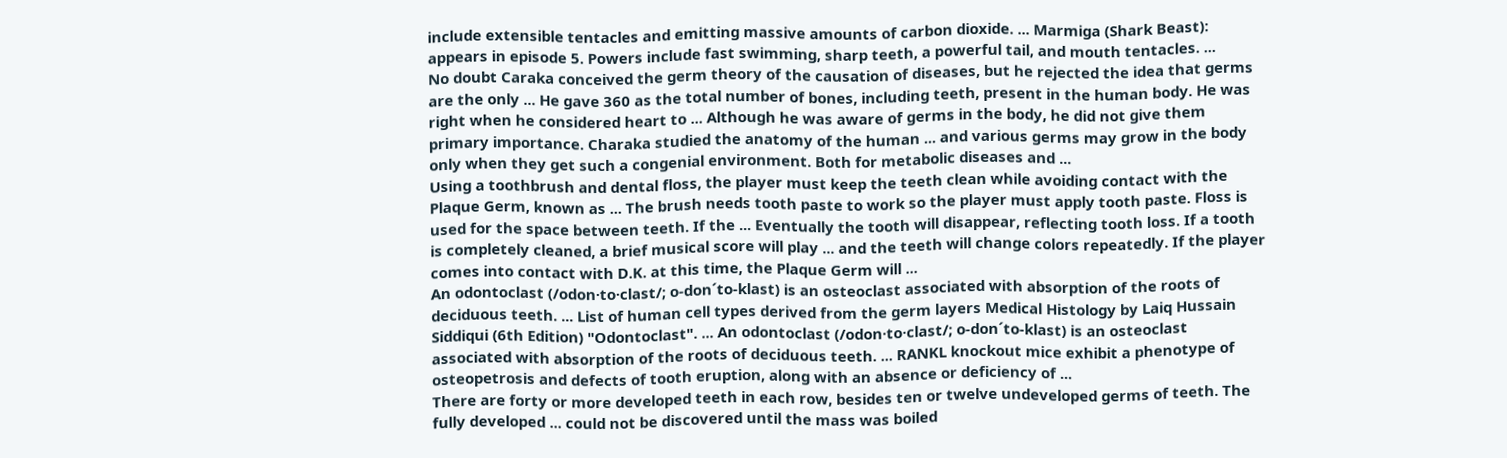include extensible tentacles and emitting massive amounts of carbon dioxide. ... Marmiga (Shark Beast): appears in episode 5. Powers include fast swimming, sharp teeth, a powerful tail, and mouth tentacles. ...
No doubt Caraka conceived the germ theory of the causation of diseases, but he rejected the idea that germs are the only ... He gave 360 as the total number of bones, including teeth, present in the human body. He was right when he considered heart to ... Although he was aware of germs in the body, he did not give them primary importance. Charaka studied the anatomy of the human ... and various germs may grow in the body only when they get such a congenial environment. Both for metabolic diseases and ...
Using a toothbrush and dental floss, the player must keep the teeth clean while avoiding contact with the Plaque Germ, known as ... The brush needs tooth paste to work so the player must apply tooth paste. Floss is used for the space between teeth. If the ... Eventually the tooth will disappear, reflecting tooth loss. If a tooth is completely cleaned, a brief musical score will play ... and the teeth will change colors repeatedly. If the player comes into contact with D.K. at this time, the Plaque Germ will ...
An odontoclast (/odon·to·clast/; o-don´to-klast) is an osteoclast associated with absorption of the roots of deciduous teeth. ... List of human cell types derived from the germ layers Medical Histology by Laiq Hussain Siddiqui (6th Edition) "Odontoclast". ... An odontoclast (/odon·to·clast/; o-don´to-klast) is an osteoclast associated with absorption of the roots of deciduous teeth. ... RANKL knockout mice exhibit a phenotype of osteopetrosis and defects of tooth eruption, along with an absence or deficiency of ...
There are forty or more developed teeth in each row, besides ten or twelve undeveloped germs of teeth. The fully developed ... could not be discovered until the mass was boiled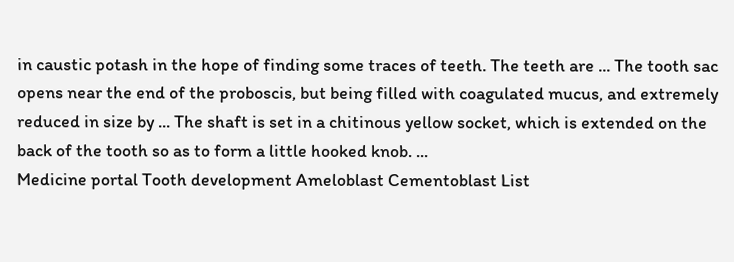in caustic potash in the hope of finding some traces of teeth. The teeth are ... The tooth sac opens near the end of the proboscis, but being filled with coagulated mucus, and extremely reduced in size by ... The shaft is set in a chitinous yellow socket, which is extended on the back of the tooth so as to form a little hooked knob. ...
Medicine portal Tooth development Ameloblast Cementoblast List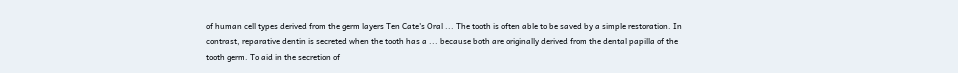of human cell types derived from the germ layers Ten Cate's Oral ... The tooth is often able to be saved by a simple restoration. In contrast, reparative dentin is secreted when the tooth has a ... because both are originally derived from the dental papilla of the tooth germ. To aid in the secretion of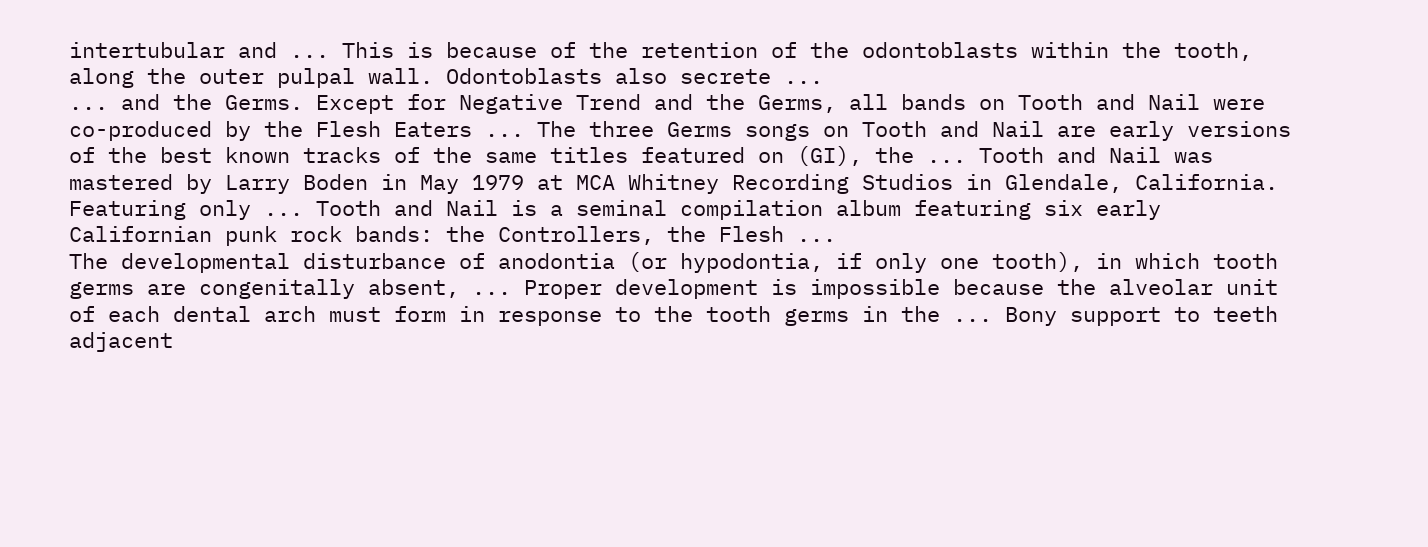intertubular and ... This is because of the retention of the odontoblasts within the tooth, along the outer pulpal wall. Odontoblasts also secrete ...
... and the Germs. Except for Negative Trend and the Germs, all bands on Tooth and Nail were co-produced by the Flesh Eaters ... The three Germs songs on Tooth and Nail are early versions of the best known tracks of the same titles featured on (GI), the ... Tooth and Nail was mastered by Larry Boden in May 1979 at MCA Whitney Recording Studios in Glendale, California. Featuring only ... Tooth and Nail is a seminal compilation album featuring six early Californian punk rock bands: the Controllers, the Flesh ...
The developmental disturbance of anodontia (or hypodontia, if only one tooth), in which tooth germs are congenitally absent, ... Proper development is impossible because the alveolar unit of each dental arch must form in response to the tooth germs in the ... Bony support to teeth adjacent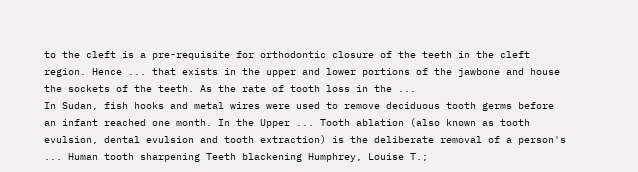to the cleft is a pre-requisite for orthodontic closure of the teeth in the cleft region. Hence ... that exists in the upper and lower portions of the jawbone and house the sockets of the teeth. As the rate of tooth loss in the ...
In Sudan, fish hooks and metal wires were used to remove deciduous tooth germs before an infant reached one month. In the Upper ... Tooth ablation (also known as tooth evulsion, dental evulsion and tooth extraction) is the deliberate removal of a person's ... Human tooth sharpening Teeth blackening Humphrey, Louise T.;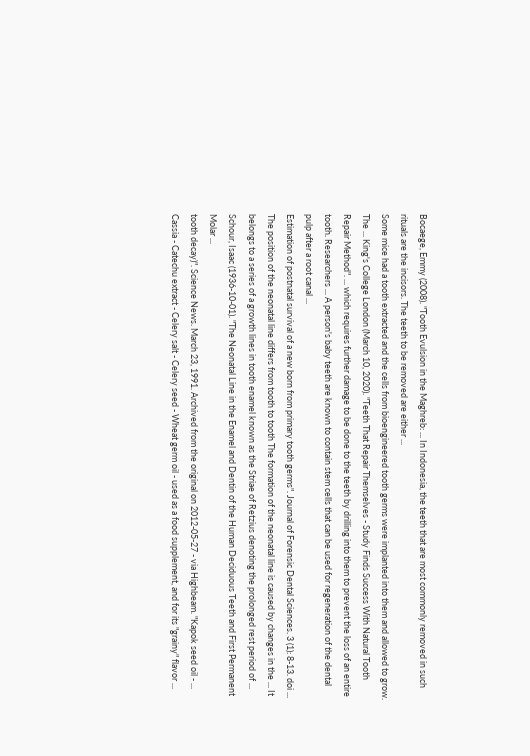Bocaege, Emmy (2008). "Tooth Evulsion in the Maghreb: ... In Indonesia, the teeth that are most commonly removed in such rituals are the incisors. The teeth to be removed are either ...
Some mice had a tooth extracted and the cells from bioengineered tooth germs were implanted into them and allowed to grow. The ... King's College London (March 10, 2020). "Teeth That Repair Themselves - Study Finds Success With Natural Tooth Repair Method". ... which requires further damage to be done to the teeth by drilling into them to prevent the loss of an entire tooth. Researchers ... A person's baby teeth are known to contain stem cells that can be used for regeneration of the dental pulp after a root canal ...
Estimation of postnatal survival of a new born from primary tooth germs". Journal of Forensic Dental Sciences. 3 (1): 8-13. doi ... The position of the neonatal line differs from tooth to tooth The formation of the neonatal line is caused by changes in the ... It belongs to a series of a growth lines in tooth enamel known as the Striae of Retzius denoting the prolonged rest period of ... Schour, Isaac (1936-10-01). "The Neonatal Line in the Enamel and Dentin of the Human Deciduous Teeth and First Permanent Molar ...
tooth decay)". Science News. March 23, 1991. Archived from the original on 2012-05-27 - via Highbeam. "Kapok seed oil - ... Cassia - Catechu extract - Celery salt - Celery seed - Wheat germ oil - used as a food supplement, and for its "grainy" flavor ...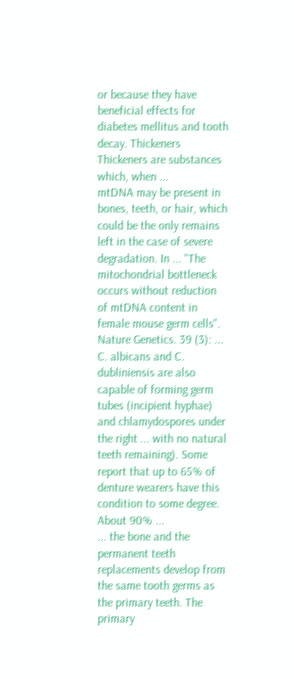or because they have beneficial effects for diabetes mellitus and tooth decay. Thickeners Thickeners are substances which, when ...
mtDNA may be present in bones, teeth, or hair, which could be the only remains left in the case of severe degradation. In ... "The mitochondrial bottleneck occurs without reduction of mtDNA content in female mouse germ cells". Nature Genetics. 39 (3): ...
C. albicans and C. dubliniensis are also capable of forming germ tubes (incipient hyphae) and chlamydospores under the right ... with no natural teeth remaining). Some report that up to 65% of denture wearers have this condition to some degree. About 90% ...
... the bone and the permanent teeth replacements develop from the same tooth germs as the primary teeth. The primary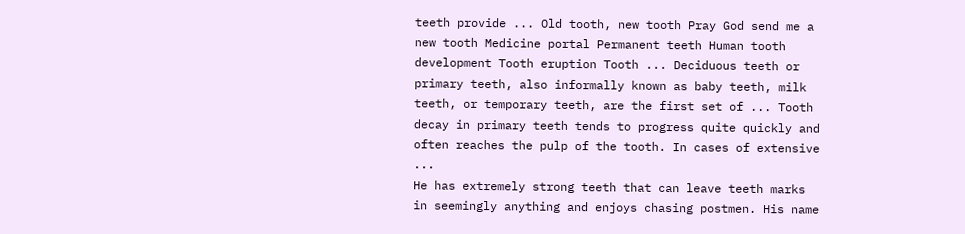teeth provide ... Old tooth, new tooth Pray God send me a new tooth Medicine portal Permanent teeth Human tooth development Tooth eruption Tooth ... Deciduous teeth or primary teeth, also informally known as baby teeth, milk teeth, or temporary teeth, are the first set of ... Tooth decay in primary teeth tends to progress quite quickly and often reaches the pulp of the tooth. In cases of extensive ...
He has extremely strong teeth that can leave teeth marks in seemingly anything and enjoys chasing postmen. His name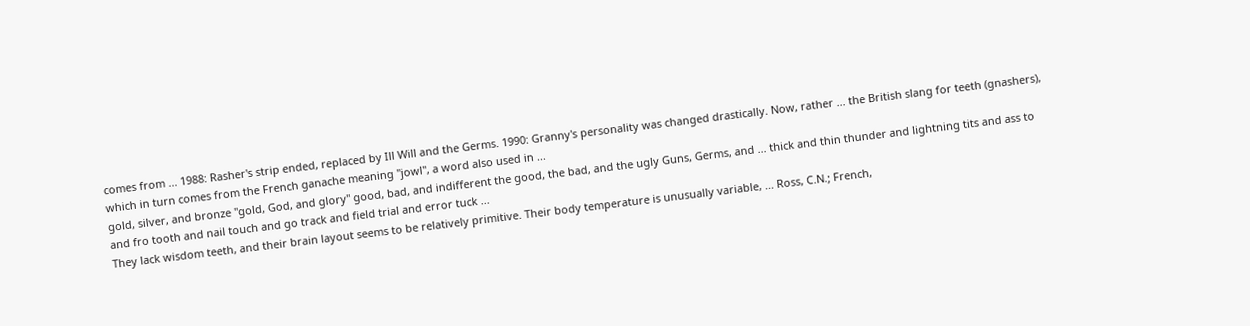comes from ... 1988: Rasher's strip ended, replaced by Ill Will and the Germs. 1990: Granny's personality was changed drastically. Now, rather ... the British slang for teeth (gnashers), which in turn comes from the French ganache meaning "jowl", a word also used in ...
gold, silver, and bronze "gold, God, and glory" good, bad, and indifferent the good, the bad, and the ugly Guns, Germs, and ... thick and thin thunder and lightning tits and ass to and fro tooth and nail touch and go track and field trial and error tuck ...
They lack wisdom teeth, and their brain layout seems to be relatively primitive. Their body temperature is unusually variable, ... Ross, C.N.; French,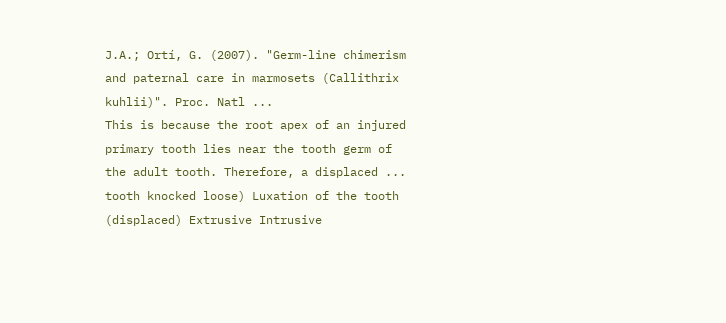J.A.; Ortí, G. (2007). "Germ-line chimerism and paternal care in marmosets (Callithrix kuhlii)". Proc. Natl ...
This is because the root apex of an injured primary tooth lies near the tooth germ of the adult tooth. Therefore, a displaced ... tooth knocked loose) Luxation of the tooth (displaced) Extrusive Intrusive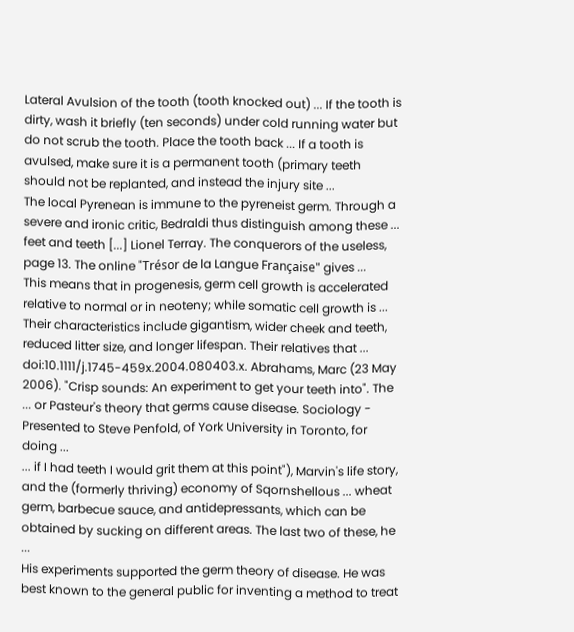Lateral Avulsion of the tooth (tooth knocked out) ... If the tooth is dirty, wash it briefly (ten seconds) under cold running water but do not scrub the tooth. Place the tooth back ... If a tooth is avulsed, make sure it is a permanent tooth (primary teeth should not be replanted, and instead the injury site ...
The local Pyrenean is immune to the pyreneist germ. Through a severe and ironic critic, Bedraldi thus distinguish among these ... feet and teeth [...] Lionel Terray. The conquerors of the useless, page 13. The online "Trésor de la Langue Française" gives ...
This means that in progenesis, germ cell growth is accelerated relative to normal or in neoteny; while somatic cell growth is ... Their characteristics include gigantism, wider cheek and teeth, reduced litter size, and longer lifespan. Their relatives that ...
doi:10.1111/j.1745-459x.2004.080403.x. Abrahams, Marc (23 May 2006). "Crisp sounds: An experiment to get your teeth into". The ... or Pasteur's theory that germs cause disease. Sociology - Presented to Steve Penfold, of York University in Toronto, for doing ...
... if I had teeth I would grit them at this point"), Marvin's life story, and the (formerly thriving) economy of Sqornshellous ... wheat germ, barbecue sauce, and antidepressants, which can be obtained by sucking on different areas. The last two of these, he ...
His experiments supported the germ theory of disease. He was best known to the general public for inventing a method to treat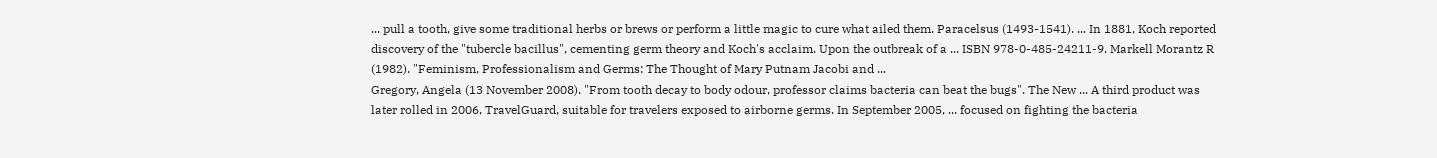... pull a tooth, give some traditional herbs or brews or perform a little magic to cure what ailed them. Paracelsus (1493-1541). ... In 1881, Koch reported discovery of the "tubercle bacillus", cementing germ theory and Koch's acclaim. Upon the outbreak of a ... ISBN 978-0-485-24211-9. Markell Morantz R (1982). "Feminism, Professionalism and Germs: The Thought of Mary Putnam Jacobi and ...
Gregory, Angela (13 November 2008). "From tooth decay to body odour, professor claims bacteria can beat the bugs". The New ... A third product was later rolled in 2006, TravelGuard, suitable for travelers exposed to airborne germs. In September 2005, ... focused on fighting the bacteria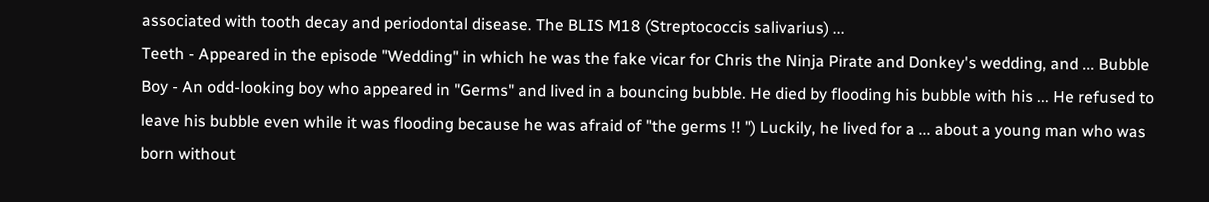associated with tooth decay and periodontal disease. The BLIS M18 (Streptococcis salivarius) ...
Teeth - Appeared in the episode "Wedding" in which he was the fake vicar for Chris the Ninja Pirate and Donkey's wedding, and ... Bubble Boy - An odd-looking boy who appeared in "Germs" and lived in a bouncing bubble. He died by flooding his bubble with his ... He refused to leave his bubble even while it was flooding because he was afraid of "the germs !! ") Luckily, he lived for a ... about a young man who was born without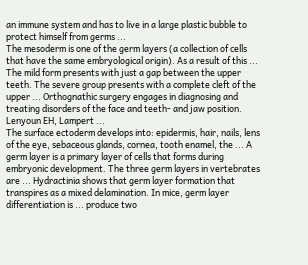an immune system and has to live in a large plastic bubble to protect himself from germs ...
The mesoderm is one of the germ layers (a collection of cells that have the same embryological origin). As a result of this ... The mild form presents with just a gap between the upper teeth. The severe group presents with a complete cleft of the upper ... Orthognathic surgery engages in diagnosing and treating disorders of the face and teeth- and jaw position. Lenyoun EH, Lampert ...
The surface ectoderm develops into: epidermis, hair, nails, lens of the eye, sebaceous glands, cornea, tooth enamel, the ... A germ layer is a primary layer of cells that forms during embryonic development. The three germ layers in vertebrates are ... Hydractinia shows that germ layer formation that transpires as a mixed delamination. In mice, germ layer differentiation is ... produce two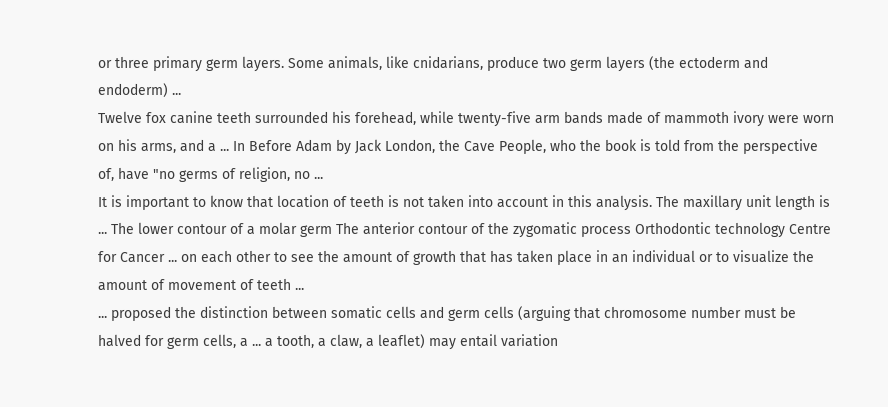or three primary germ layers. Some animals, like cnidarians, produce two germ layers (the ectoderm and endoderm) ...
Twelve fox canine teeth surrounded his forehead, while twenty-five arm bands made of mammoth ivory were worn on his arms, and a ... In Before Adam by Jack London, the Cave People, who the book is told from the perspective of, have "no germs of religion, no ...
It is important to know that location of teeth is not taken into account in this analysis. The maxillary unit length is ... The lower contour of a molar germ The anterior contour of the zygomatic process Orthodontic technology Centre for Cancer ... on each other to see the amount of growth that has taken place in an individual or to visualize the amount of movement of teeth ...
... proposed the distinction between somatic cells and germ cells (arguing that chromosome number must be halved for germ cells, a ... a tooth, a claw, a leaflet) may entail variation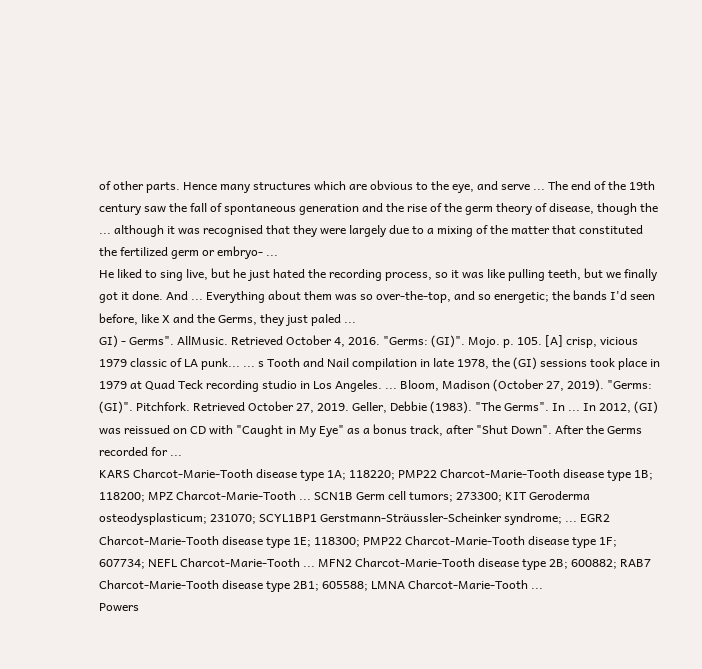of other parts. Hence many structures which are obvious to the eye, and serve ... The end of the 19th century saw the fall of spontaneous generation and the rise of the germ theory of disease, though the ... although it was recognised that they were largely due to a mixing of the matter that constituted the fertilized germ or embryo- ...
He liked to sing live, but he just hated the recording process, so it was like pulling teeth, but we finally got it done. And ... Everything about them was so over-the-top, and so energetic; the bands I'd seen before, like X and the Germs, they just paled ...
GI) - Germs". AllMusic. Retrieved October 4, 2016. "Germs: (GI)". Mojo. p. 105. [A] crisp, vicious 1979 classic of LA punk... ... s Tooth and Nail compilation in late 1978, the (GI) sessions took place in 1979 at Quad Teck recording studio in Los Angeles. ... Bloom, Madison (October 27, 2019). "Germs: (GI)". Pitchfork. Retrieved October 27, 2019. Geller, Debbie (1983). "The Germs". In ... In 2012, (GI) was reissued on CD with "Caught in My Eye" as a bonus track, after "Shut Down". After the Germs recorded for ...
KARS Charcot-Marie-Tooth disease type 1A; 118220; PMP22 Charcot-Marie-Tooth disease type 1B; 118200; MPZ Charcot-Marie-Tooth ... SCN1B Germ cell tumors; 273300; KIT Geroderma osteodysplasticum; 231070; SCYL1BP1 Gerstmann-Sträussler-Scheinker syndrome; ... EGR2 Charcot-Marie-Tooth disease type 1E; 118300; PMP22 Charcot-Marie-Tooth disease type 1F; 607734; NEFL Charcot-Marie-Tooth ... MFN2 Charcot-Marie-Tooth disease type 2B; 600882; RAB7 Charcot-Marie-Tooth disease type 2B1; 605588; LMNA Charcot-Marie-Tooth ...
Powers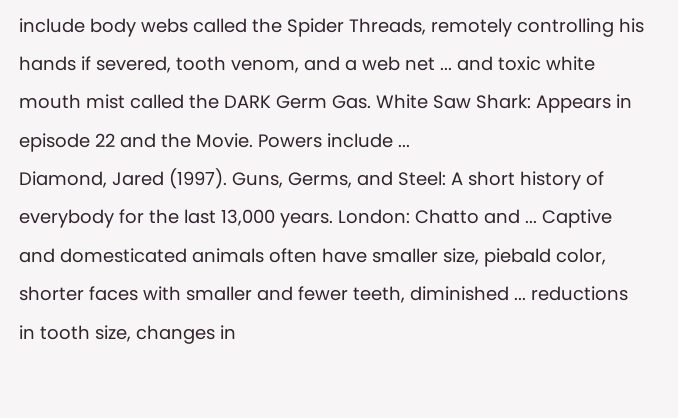include body webs called the Spider Threads, remotely controlling his hands if severed, tooth venom, and a web net ... and toxic white mouth mist called the DARK Germ Gas. White Saw Shark: Appears in episode 22 and the Movie. Powers include ...
Diamond, Jared (1997). Guns, Germs, and Steel: A short history of everybody for the last 13,000 years. London: Chatto and ... Captive and domesticated animals often have smaller size, piebald color, shorter faces with smaller and fewer teeth, diminished ... reductions in tooth size, changes in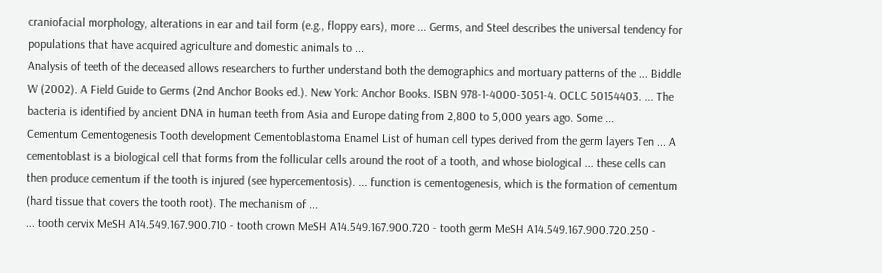craniofacial morphology, alterations in ear and tail form (e.g., floppy ears), more ... Germs, and Steel describes the universal tendency for populations that have acquired agriculture and domestic animals to ...
Analysis of teeth of the deceased allows researchers to further understand both the demographics and mortuary patterns of the ... Biddle W (2002). A Field Guide to Germs (2nd Anchor Books ed.). New York: Anchor Books. ISBN 978-1-4000-3051-4. OCLC 50154403. ... The bacteria is identified by ancient DNA in human teeth from Asia and Europe dating from 2,800 to 5,000 years ago. Some ...
Cementum Cementogenesis Tooth development Cementoblastoma Enamel List of human cell types derived from the germ layers Ten ... A cementoblast is a biological cell that forms from the follicular cells around the root of a tooth, and whose biological ... these cells can then produce cementum if the tooth is injured (see hypercementosis). ... function is cementogenesis, which is the formation of cementum (hard tissue that covers the tooth root). The mechanism of ...
... tooth cervix MeSH A14.549.167.900.710 - tooth crown MeSH A14.549.167.900.720 - tooth germ MeSH A14.549.167.900.720.250 -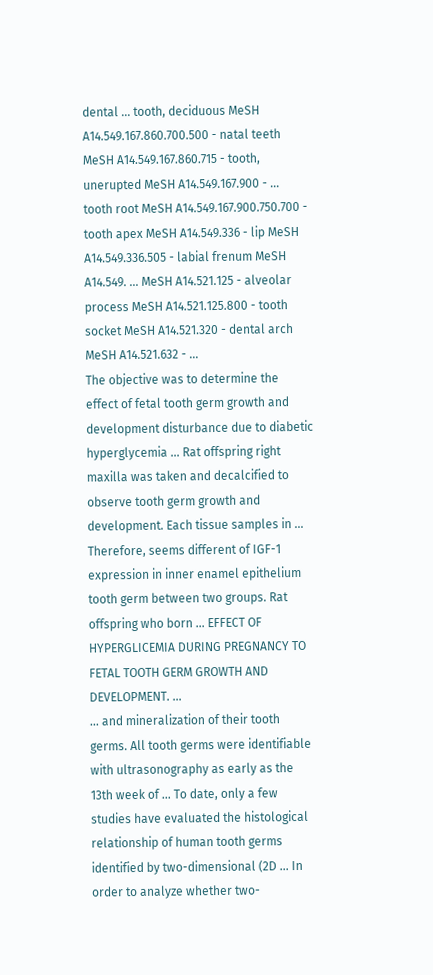dental ... tooth, deciduous MeSH A14.549.167.860.700.500 - natal teeth MeSH A14.549.167.860.715 - tooth, unerupted MeSH A14.549.167.900 - ... tooth root MeSH A14.549.167.900.750.700 - tooth apex MeSH A14.549.336 - lip MeSH A14.549.336.505 - labial frenum MeSH A14.549. ... MeSH A14.521.125 - alveolar process MeSH A14.521.125.800 - tooth socket MeSH A14.521.320 - dental arch MeSH A14.521.632 - ...
The objective was to determine the effect of fetal tooth germ growth and development disturbance due to diabetic hyperglycemia ... Rat offspring right maxilla was taken and decalcified to observe tooth germ growth and development. Each tissue samples in ... Therefore, seems different of IGF-1 expression in inner enamel epithelium tooth germ between two groups. Rat offspring who born ... EFFECT OF HYPERGLICEMIA DURING PREGNANCY TO FETAL TOOTH GERM GROWTH AND DEVELOPMENT. ...
... and mineralization of their tooth germs. All tooth germs were identifiable with ultrasonography as early as the 13th week of ... To date, only a few studies have evaluated the histological relationship of human tooth germs identified by two-dimensional (2D ... In order to analyze whether two-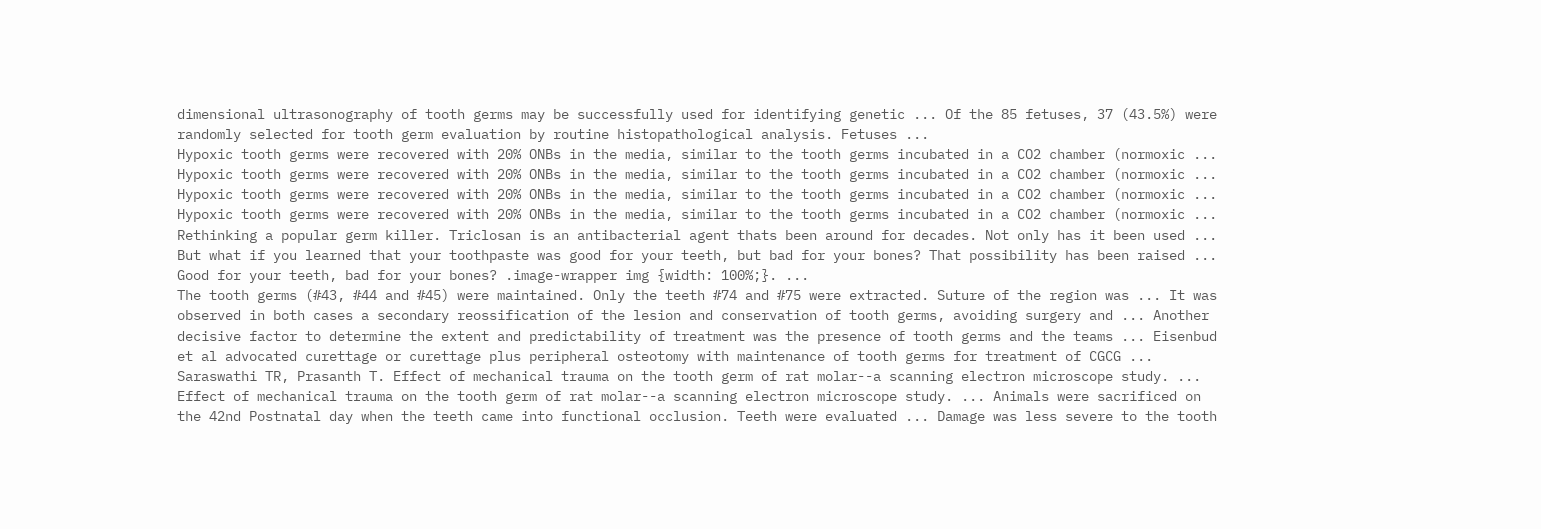dimensional ultrasonography of tooth germs may be successfully used for identifying genetic ... Of the 85 fetuses, 37 (43.5%) were randomly selected for tooth germ evaluation by routine histopathological analysis. Fetuses ...
Hypoxic tooth germs were recovered with 20% ONBs in the media, similar to the tooth germs incubated in a CO2 chamber (normoxic ... Hypoxic tooth germs were recovered with 20% ONBs in the media, similar to the tooth germs incubated in a CO2 chamber (normoxic ... Hypoxic tooth germs were recovered with 20% ONBs in the media, similar to the tooth germs incubated in a CO2 chamber (normoxic ... Hypoxic tooth germs were recovered with 20% ONBs in the media, similar to the tooth germs incubated in a CO2 chamber (normoxic ...
Rethinking a popular germ killer. Triclosan is an antibacterial agent thats been around for decades. Not only has it been used ... But what if you learned that your toothpaste was good for your teeth, but bad for your bones? That possibility has been raised ... Good for your teeth, bad for your bones? .image-wrapper img {width: 100%;}. ...
The tooth germs (#43, #44 and #45) were maintained. Only the teeth #74 and #75 were extracted. Suture of the region was ... It was observed in both cases a secondary reossification of the lesion and conservation of tooth germs, avoiding surgery and ... Another decisive factor to determine the extent and predictability of treatment was the presence of tooth germs and the teams ... Eisenbud et al advocated curettage or curettage plus peripheral osteotomy with maintenance of tooth germs for treatment of CGCG ...
Saraswathi TR, Prasanth T. Effect of mechanical trauma on the tooth germ of rat molar--a scanning electron microscope study. ... Effect of mechanical trauma on the tooth germ of rat molar--a scanning electron microscope study. ... Animals were sacrificed on the 42nd Postnatal day when the teeth came into functional occlusion. Teeth were evaluated ... Damage was less severe to the tooth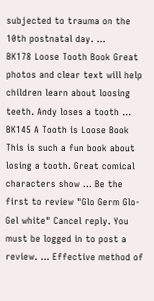subjected to trauma on the 10th postnatal day. ...
BK178 Loose Tooth Book Great photos and clear text will help children learn about loosing teeth. Andy loses a tooth ... BK145 A Tooth is Loose Book This is such a fun book about losing a tooth. Great comical characters show ... Be the first to review "Glo Germ Glo-Gel white" Cancel reply. You must be logged in to post a review. ... Effective method of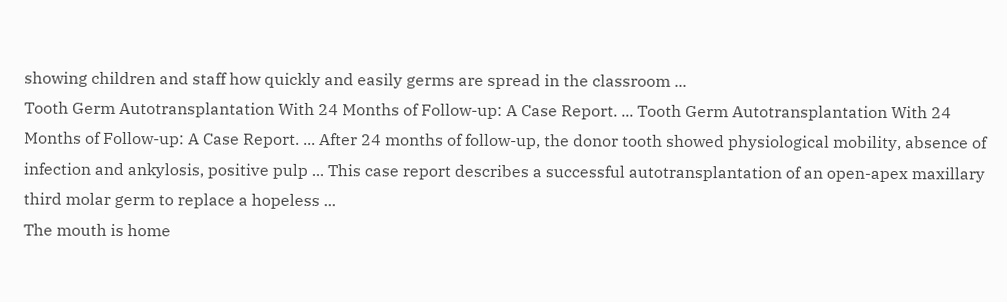showing children and staff how quickly and easily germs are spread in the classroom ...
Tooth Germ Autotransplantation With 24 Months of Follow-up: A Case Report. ... Tooth Germ Autotransplantation With 24 Months of Follow-up: A Case Report. ... After 24 months of follow-up, the donor tooth showed physiological mobility, absence of infection and ankylosis, positive pulp ... This case report describes a successful autotransplantation of an open-apex maxillary third molar germ to replace a hopeless ...
The mouth is home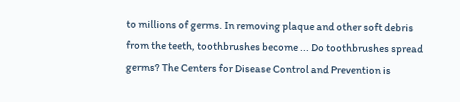to millions of germs. In removing plaque and other soft debris from the teeth, toothbrushes become ... Do toothbrushes spread germs? The Centers for Disease Control and Prevention is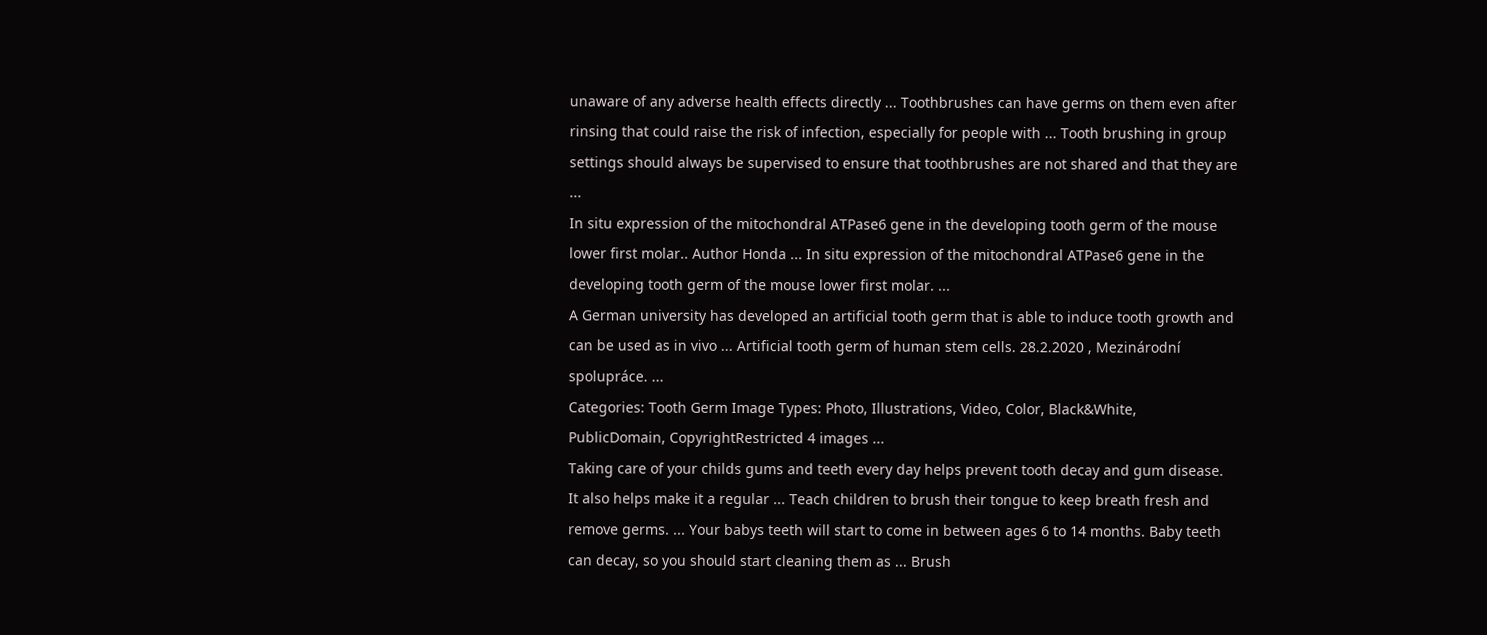unaware of any adverse health effects directly ... Toothbrushes can have germs on them even after rinsing that could raise the risk of infection, especially for people with ... Tooth brushing in group settings should always be supervised to ensure that toothbrushes are not shared and that they are ...
In situ expression of the mitochondral ATPase6 gene in the developing tooth germ of the mouse lower first molar.. Author Honda ... In situ expression of the mitochondral ATPase6 gene in the developing tooth germ of the mouse lower first molar. ...
A German university has developed an artificial tooth germ that is able to induce tooth growth and can be used as in vivo ... Artificial tooth germ of human stem cells. 28.2.2020 , Mezinárodní spolupráce. ...
Categories: Tooth Germ Image Types: Photo, Illustrations, Video, Color, Black&White, PublicDomain, CopyrightRestricted 4 images ...
Taking care of your childs gums and teeth every day helps prevent tooth decay and gum disease. It also helps make it a regular ... Teach children to brush their tongue to keep breath fresh and remove germs. ... Your babys teeth will start to come in between ages 6 to 14 months. Baby teeth can decay, so you should start cleaning them as ... Brush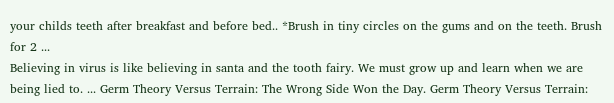your childs teeth after breakfast and before bed.. *Brush in tiny circles on the gums and on the teeth. Brush for 2 ...
Believing in virus is like believing in santa and the tooth fairy. We must grow up and learn when we are being lied to. ... Germ Theory Versus Terrain: The Wrong Side Won the Day. Germ Theory Versus Terrain: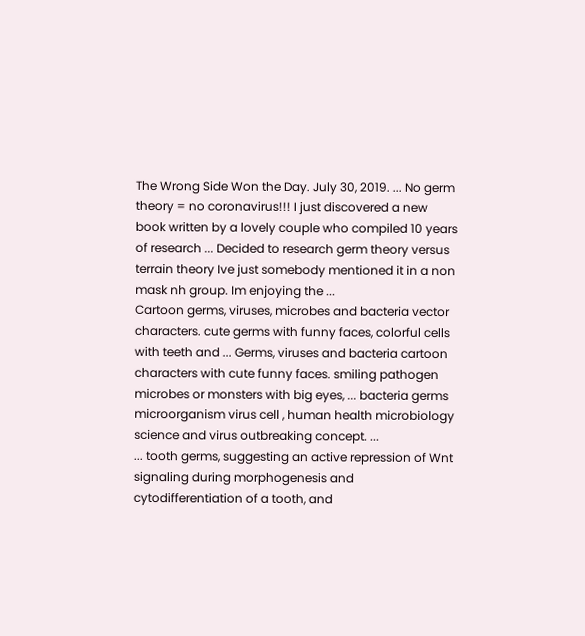The Wrong Side Won the Day. July 30, 2019. ... No germ theory = no coronavirus!!! I just discovered a new book written by a lovely couple who compiled 10 years of research ... Decided to research germ theory versus terrain theory Ive just somebody mentioned it in a non mask nh group. Im enjoying the ...
Cartoon germs, viruses, microbes and bacteria vector characters. cute germs with funny faces, colorful cells with teeth and ... Germs, viruses and bacteria cartoon characters with cute funny faces. smiling pathogen microbes or monsters with big eyes, ... bacteria germs microorganism virus cell , human health microbiology science and virus outbreaking concept. ...
... tooth germs, suggesting an active repression of Wnt signaling during morphogenesis and cytodifferentiation of a tooth, and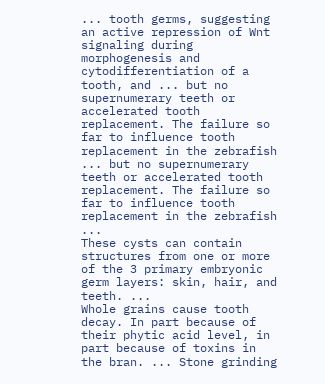... tooth germs, suggesting an active repression of Wnt signaling during morphogenesis and cytodifferentiation of a tooth, and ... but no supernumerary teeth or accelerated tooth replacement. The failure so far to influence tooth replacement in the zebrafish ... but no supernumerary teeth or accelerated tooth replacement. The failure so far to influence tooth replacement in the zebrafish ...
These cysts can contain structures from one or more of the 3 primary embryonic germ layers: skin, hair, and teeth. ...
Whole grains cause tooth decay. In part because of their phytic acid level, in part because of toxins in the bran. ... Stone grinding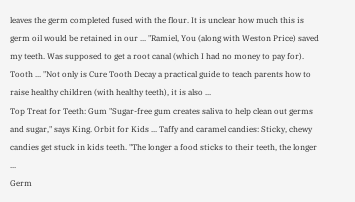leaves the germ completed fused with the flour. It is unclear how much this is germ oil would be retained in our ... "Ramiel, You (along with Weston Price) saved my teeth. Was supposed to get a root canal (which I had no money to pay for). Tooth ... "Not only is Cure Tooth Decay a practical guide to teach parents how to raise healthy children (with healthy teeth), it is also ...
Top Treat for Teeth: Gum "Sugar-free gum creates saliva to help clean out germs and sugar," says King. Orbit for Kids ... Taffy and caramel candies: Sticky, chewy candies get stuck in kids teeth. "The longer a food sticks to their teeth, the longer ...
Germ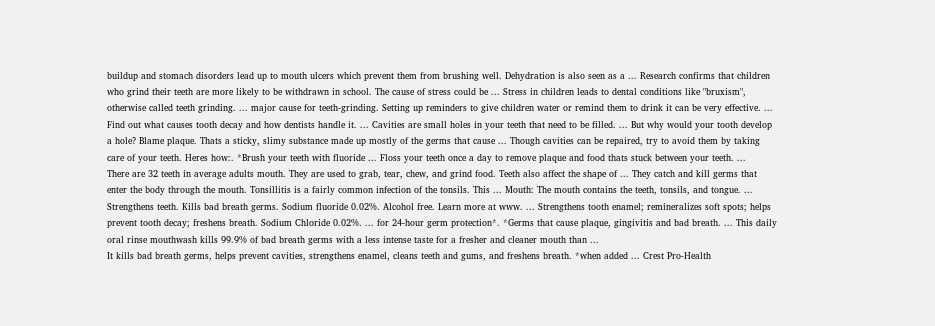buildup and stomach disorders lead up to mouth ulcers which prevent them from brushing well. Dehydration is also seen as a ... Research confirms that children who grind their teeth are more likely to be withdrawn in school. The cause of stress could be ... Stress in children leads to dental conditions like "bruxism", otherwise called teeth grinding. ... major cause for teeth-grinding. Setting up reminders to give children water or remind them to drink it can be very effective. ...
Find out what causes tooth decay and how dentists handle it. ... Cavities are small holes in your teeth that need to be filled. ... But why would your tooth develop a hole? Blame plaque. Thats a sticky, slimy substance made up mostly of the germs that cause ... Though cavities can be repaired, try to avoid them by taking care of your teeth. Heres how:. *Brush your teeth with fluoride ... Floss your teeth once a day to remove plaque and food thats stuck between your teeth. ...
There are 32 teeth in average adults mouth. They are used to grab, tear, chew, and grind food. Teeth also affect the shape of ... They catch and kill germs that enter the body through the mouth. Tonsillitis is a fairly common infection of the tonsils. This ... Mouth: The mouth contains the teeth, tonsils, and tongue. ...
Strengthens teeth. Kills bad breath germs. Sodium fluoride 0.02%. Alcohol free. Learn more at www. ... Strengthens tooth enamel; remineralizes soft spots; helps prevent tooth decay; freshens breath. Sodium Chloride 0.02%. ... for 24-hour germ protection*. *Germs that cause plaque, gingivitis and bad breath. ... This daily oral rinse mouthwash kills 99.9% of bad breath germs with a less intense taste for a fresher and cleaner mouth than ...
It kills bad breath germs, helps prevent cavities, strengthens enamel, cleans teeth and gums, and freshens breath. *when added ... Crest Pro-Health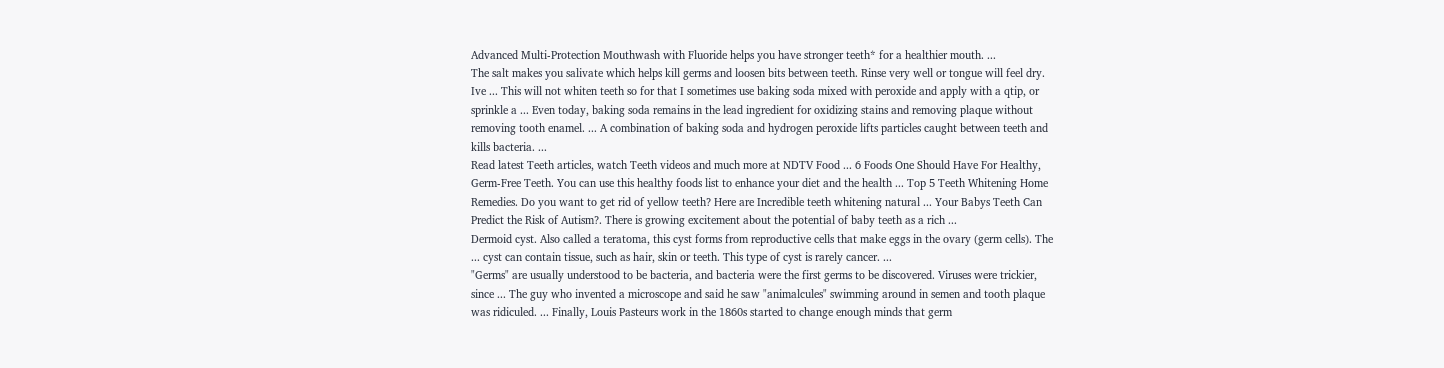Advanced Multi-Protection Mouthwash with Fluoride helps you have stronger teeth* for a healthier mouth. ...
The salt makes you salivate which helps kill germs and loosen bits between teeth. Rinse very well or tongue will feel dry. Ive ... This will not whiten teeth so for that I sometimes use baking soda mixed with peroxide and apply with a qtip, or sprinkle a ... Even today, baking soda remains in the lead ingredient for oxidizing stains and removing plaque without removing tooth enamel. ... A combination of baking soda and hydrogen peroxide lifts particles caught between teeth and kills bacteria. ...
Read latest Teeth articles, watch Teeth videos and much more at NDTV Food ... 6 Foods One Should Have For Healthy, Germ-Free Teeth. You can use this healthy foods list to enhance your diet and the health ... Top 5 Teeth Whitening Home Remedies. Do you want to get rid of yellow teeth? Here are Incredible teeth whitening natural ... Your Babys Teeth Can Predict the Risk of Autism?. There is growing excitement about the potential of baby teeth as a rich ...
Dermoid cyst. Also called a teratoma, this cyst forms from reproductive cells that make eggs in the ovary (germ cells). The ... cyst can contain tissue, such as hair, skin or teeth. This type of cyst is rarely cancer. ...
"Germs" are usually understood to be bacteria, and bacteria were the first germs to be discovered. Viruses were trickier, since ... The guy who invented a microscope and said he saw "animalcules" swimming around in semen and tooth plaque was ridiculed. ... Finally, Louis Pasteurs work in the 1860s started to change enough minds that germ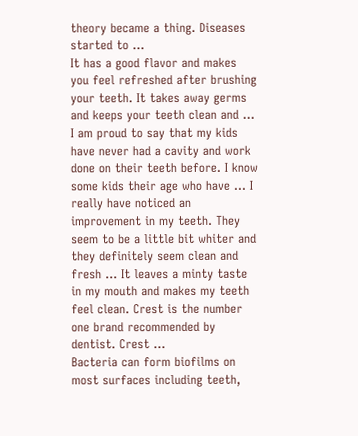theory became a thing. Diseases started to ...
It has a good flavor and makes you feel refreshed after brushing your teeth. It takes away germs and keeps your teeth clean and ... I am proud to say that my kids have never had a cavity and work done on their teeth before. I know some kids their age who have ... I really have noticed an improvement in my teeth. They seem to be a little bit whiter and they definitely seem clean and fresh ... It leaves a minty taste in my mouth and makes my teeth feel clean. Crest is the number one brand recommended by dentist. Crest ...
Bacteria can form biofilms on most surfaces including teeth,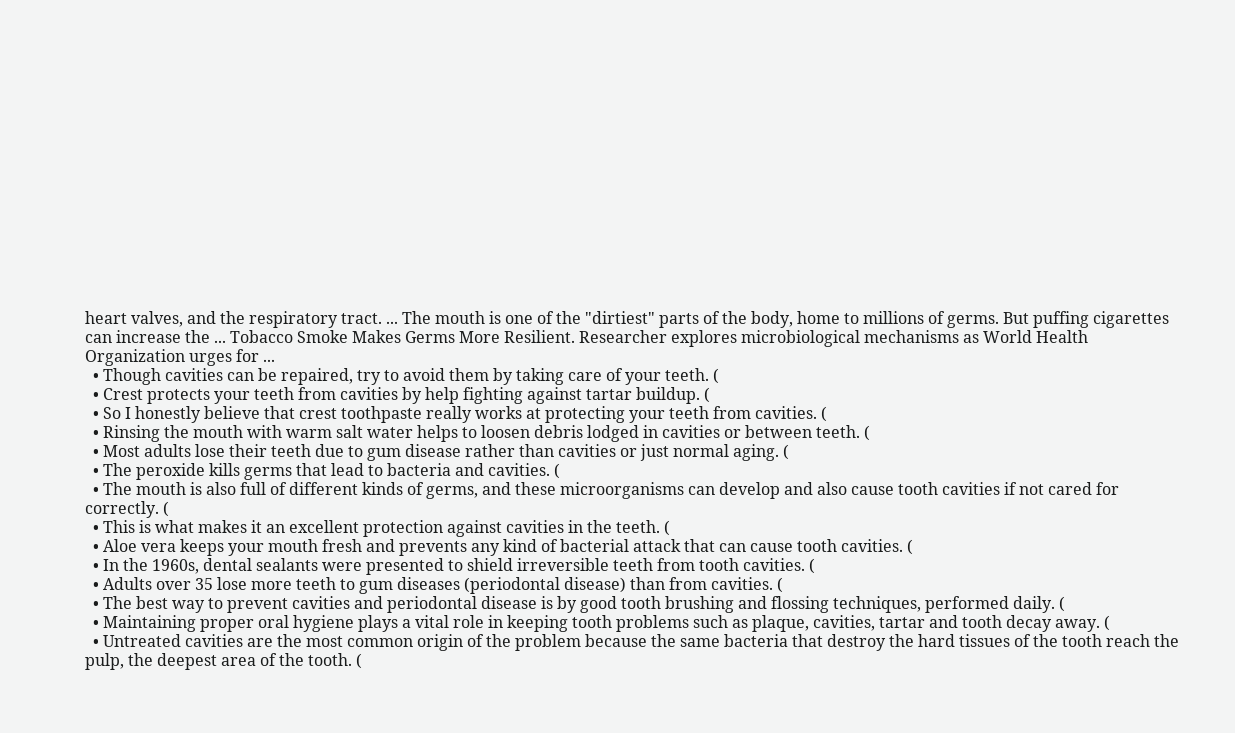heart valves, and the respiratory tract. ... The mouth is one of the "dirtiest" parts of the body, home to millions of germs. But puffing cigarettes can increase the ... Tobacco Smoke Makes Germs More Resilient. Researcher explores microbiological mechanisms as World Health Organization urges for ...
  • Though cavities can be repaired, try to avoid them by taking care of your teeth. (
  • Crest protects your teeth from cavities by help fighting against tartar buildup. (
  • So I honestly believe that crest toothpaste really works at protecting your teeth from cavities. (
  • Rinsing the mouth with warm salt water helps to loosen debris lodged in cavities or between teeth. (
  • Most adults lose their teeth due to gum disease rather than cavities or just normal aging. (
  • The peroxide kills germs that lead to bacteria and cavities. (
  • The mouth is also full of different kinds of germs, and these microorganisms can develop and also cause tooth cavities if not cared for correctly. (
  • This is what makes it an excellent protection against cavities in the teeth. (
  • Aloe vera keeps your mouth fresh and prevents any kind of bacterial attack that can cause tooth cavities. (
  • In the 1960s, dental sealants were presented to shield irreversible teeth from tooth cavities. (
  • Adults over 35 lose more teeth to gum diseases (periodontal disease) than from cavities. (
  • The best way to prevent cavities and periodontal disease is by good tooth brushing and flossing techniques, performed daily. (
  • Maintaining proper oral hygiene plays a vital role in keeping tooth problems such as plaque, cavities, tartar and tooth decay away. (
  • Untreated cavities are the most common origin of the problem because the same bacteria that destroy the hard tissues of the tooth reach the pulp, the deepest area of the tooth. (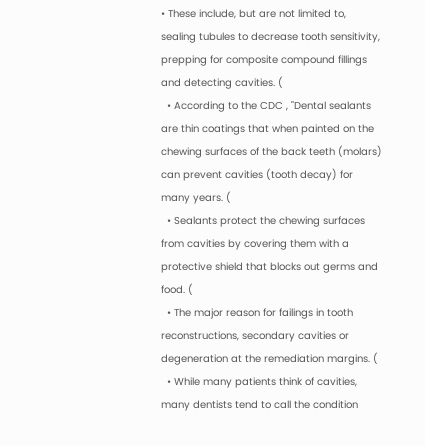• These include, but are not limited to, sealing tubules to decrease tooth sensitivity, prepping for composite compound fillings and detecting cavities. (
  • According to the CDC , "Dental sealants are thin coatings that when painted on the chewing surfaces of the back teeth (molars) can prevent cavities (tooth decay) for many years. (
  • Sealants protect the chewing surfaces from cavities by covering them with a protective shield that blocks out germs and food. (
  • The major reason for failings in tooth reconstructions, secondary cavities or degeneration at the remediation margins. (
  • While many patients think of cavities, many dentists tend to call the condition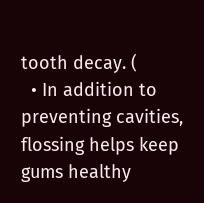tooth decay. (
  • In addition to preventing cavities, flossing helps keep gums healthy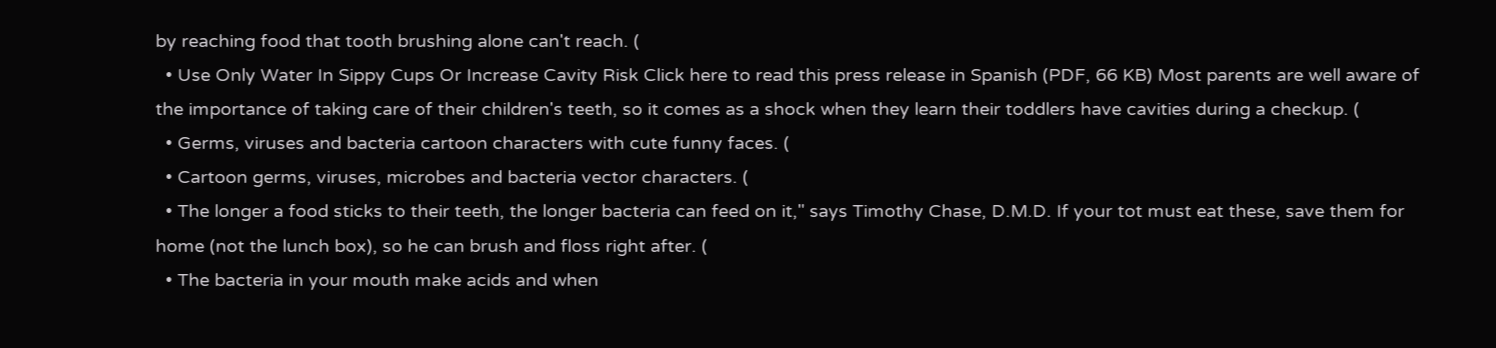by reaching food that tooth brushing alone can't reach. (
  • Use Only Water In Sippy Cups Or Increase Cavity Risk Click here to read this press release in Spanish (PDF, 66 KB) Most parents are well aware of the importance of taking care of their children's teeth, so it comes as a shock when they learn their toddlers have cavities during a checkup. (
  • Germs, viruses and bacteria cartoon characters with cute funny faces. (
  • Cartoon germs, viruses, microbes and bacteria vector characters. (
  • The longer a food sticks to their teeth, the longer bacteria can feed on it," says Timothy Chase, D.M.D. If your tot must eat these, save them for home (not the lunch box), so he can brush and floss right after. (
  • The bacteria in your mouth make acids and when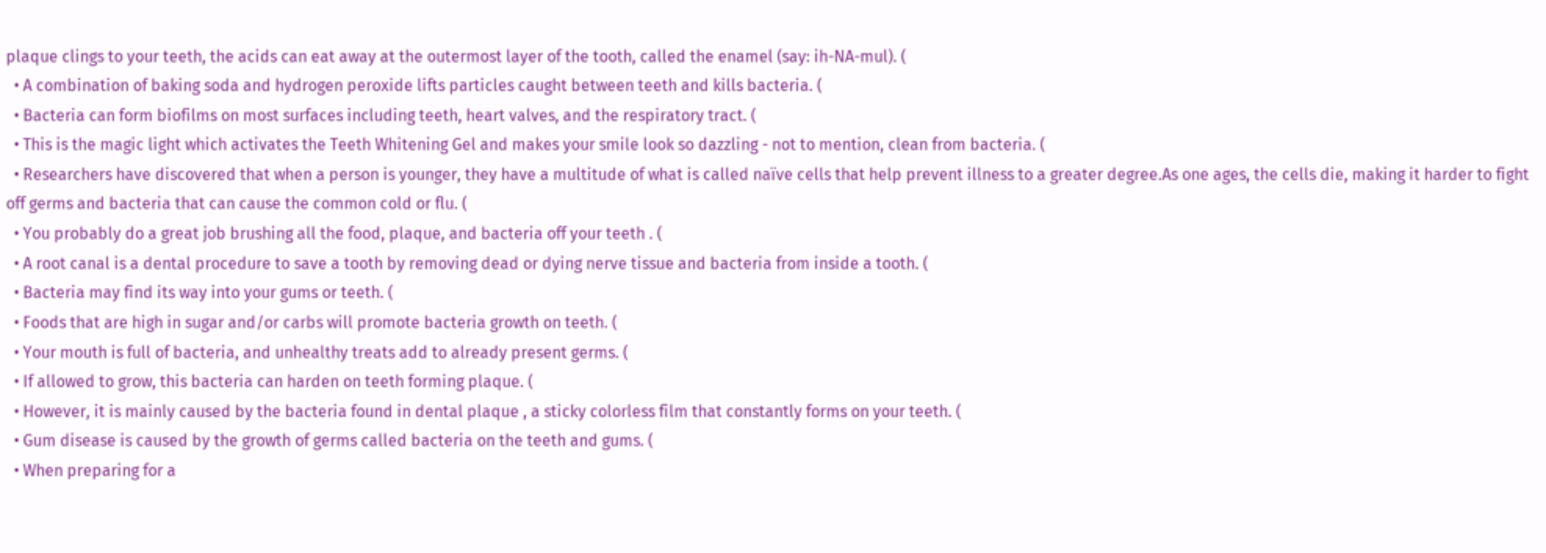plaque clings to your teeth, the acids can eat away at the outermost layer of the tooth, called the enamel (say: ih-NA-mul). (
  • A combination of baking soda and hydrogen peroxide lifts particles caught between teeth and kills bacteria. (
  • Bacteria can form biofilms on most surfaces including teeth, heart valves, and the respiratory tract. (
  • This is the magic light which activates the Teeth Whitening Gel and makes your smile look so dazzling - not to mention, clean from bacteria. (
  • Researchers have discovered that when a person is younger, they have a multitude of what is called naïve cells that help prevent illness to a greater degree.As one ages, the cells die, making it harder to fight off germs and bacteria that can cause the common cold or flu. (
  • You probably do a great job brushing all the food, plaque, and bacteria off your teeth . (
  • A root canal is a dental procedure to save a tooth by removing dead or dying nerve tissue and bacteria from inside a tooth. (
  • Bacteria may find its way into your gums or teeth. (
  • Foods that are high in sugar and/or carbs will promote bacteria growth on teeth. (
  • Your mouth is full of bacteria, and unhealthy treats add to already present germs. (
  • If allowed to grow, this bacteria can harden on teeth forming plaque. (
  • However, it is mainly caused by the bacteria found in dental plaque , a sticky colorless film that constantly forms on your teeth. (
  • Gum disease is caused by the growth of germs called bacteria on the teeth and gums. (
  • When preparing for a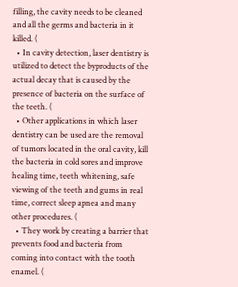filling, the cavity needs to be cleaned and all the germs and bacteria in it killed. (
  • In cavity detection, laser dentistry is utilized to detect the byproducts of the actual decay that is caused by the presence of bacteria on the surface of the teeth. (
  • Other applications in which laser dentistry can be used are the removal of tumors located in the oral cavity, kill the bacteria in cold sores and improve healing time, teeth whitening, safe viewing of the teeth and gums in real time, correct sleep apnea and many other procedures. (
  • They work by creating a barrier that prevents food and bacteria from coming into contact with the tooth enamel. (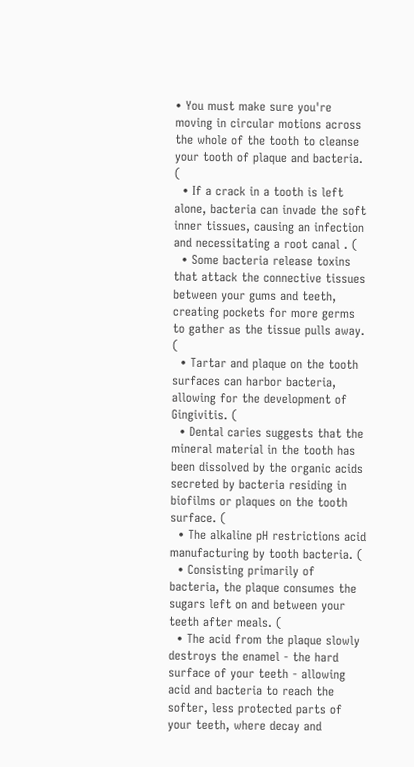• You must make sure you're moving in circular motions across the whole of the tooth to cleanse your tooth of plaque and bacteria. (
  • If a crack in a tooth is left alone, bacteria can invade the soft inner tissues, causing an infection and necessitating a root canal . (
  • Some bacteria release toxins that attack the connective tissues between your gums and teeth, creating pockets for more germs to gather as the tissue pulls away. (
  • Tartar and plaque on the tooth surfaces can harbor bacteria, allowing for the development of Gingivitis. (
  • Dental caries suggests that the mineral material in the tooth has been dissolved by the organic acids secreted by bacteria residing in biofilms or plaques on the tooth surface. (
  • The alkaline pH restrictions acid manufacturing by tooth bacteria. (
  • Consisting primarily of bacteria, the plaque consumes the sugars left on and between your teeth after meals. (
  • The acid from the plaque slowly destroys the enamel - the hard surface of your teeth - allowing acid and bacteria to reach the softer, less protected parts of your teeth, where decay and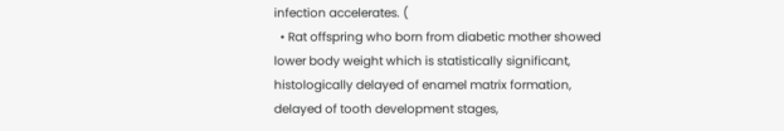infection accelerates. (
  • Rat offspring who born from diabetic mother showed lower body weight which is statistically significant, histologically delayed of enamel matrix formation, delayed of tooth development stages,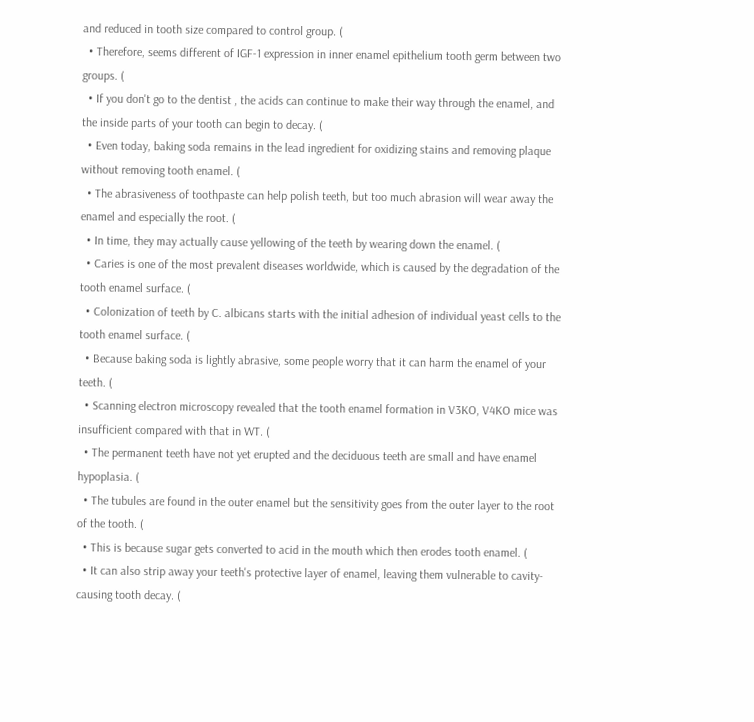and reduced in tooth size compared to control group. (
  • Therefore, seems different of IGF-1 expression in inner enamel epithelium tooth germ between two groups. (
  • If you don't go to the dentist , the acids can continue to make their way through the enamel, and the inside parts of your tooth can begin to decay. (
  • Even today, baking soda remains in the lead ingredient for oxidizing stains and removing plaque without removing tooth enamel. (
  • The abrasiveness of toothpaste can help polish teeth, but too much abrasion will wear away the enamel and especially the root. (
  • In time, they may actually cause yellowing of the teeth by wearing down the enamel. (
  • Caries is one of the most prevalent diseases worldwide, which is caused by the degradation of the tooth enamel surface. (
  • Colonization of teeth by C. albicans starts with the initial adhesion of individual yeast cells to the tooth enamel surface. (
  • Because baking soda is lightly abrasive, some people worry that it can harm the enamel of your teeth. (
  • Scanning electron microscopy revealed that the tooth enamel formation in V3KO, V4KO mice was insufficient compared with that in WT. (
  • The permanent teeth have not yet erupted and the deciduous teeth are small and have enamel hypoplasia. (
  • The tubules are found in the outer enamel but the sensitivity goes from the outer layer to the root of the tooth. (
  • This is because sugar gets converted to acid in the mouth which then erodes tooth enamel. (
  • It can also strip away your teeth's protective layer of enamel, leaving them vulnerable to cavity-causing tooth decay. (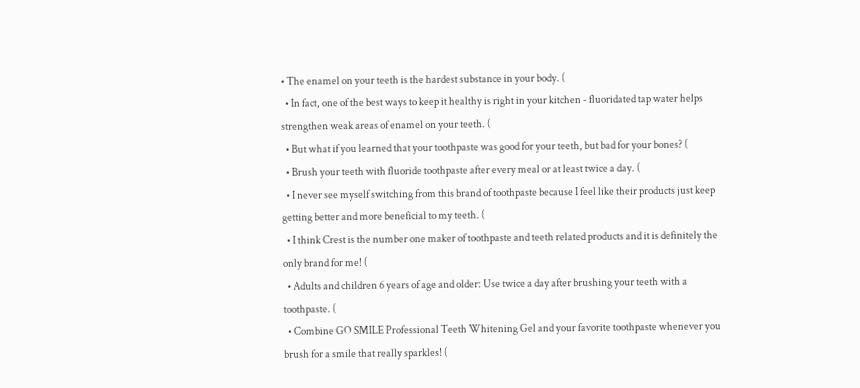• The enamel on your teeth is the hardest substance in your body. (
  • In fact, one of the best ways to keep it healthy is right in your kitchen - fluoridated tap water helps strengthen weak areas of enamel on your teeth. (
  • But what if you learned that your toothpaste was good for your teeth, but bad for your bones? (
  • Brush your teeth with fluoride toothpaste after every meal or at least twice a day. (
  • I never see myself switching from this brand of toothpaste because I feel like their products just keep getting better and more beneficial to my teeth. (
  • I think Crest is the number one maker of toothpaste and teeth related products and it is definitely the only brand for me! (
  • Adults and children 6 years of age and older: Use twice a day after brushing your teeth with a toothpaste. (
  • Combine GO SMILE Professional Teeth Whitening Gel and your favorite toothpaste whenever you brush for a smile that really sparkles! (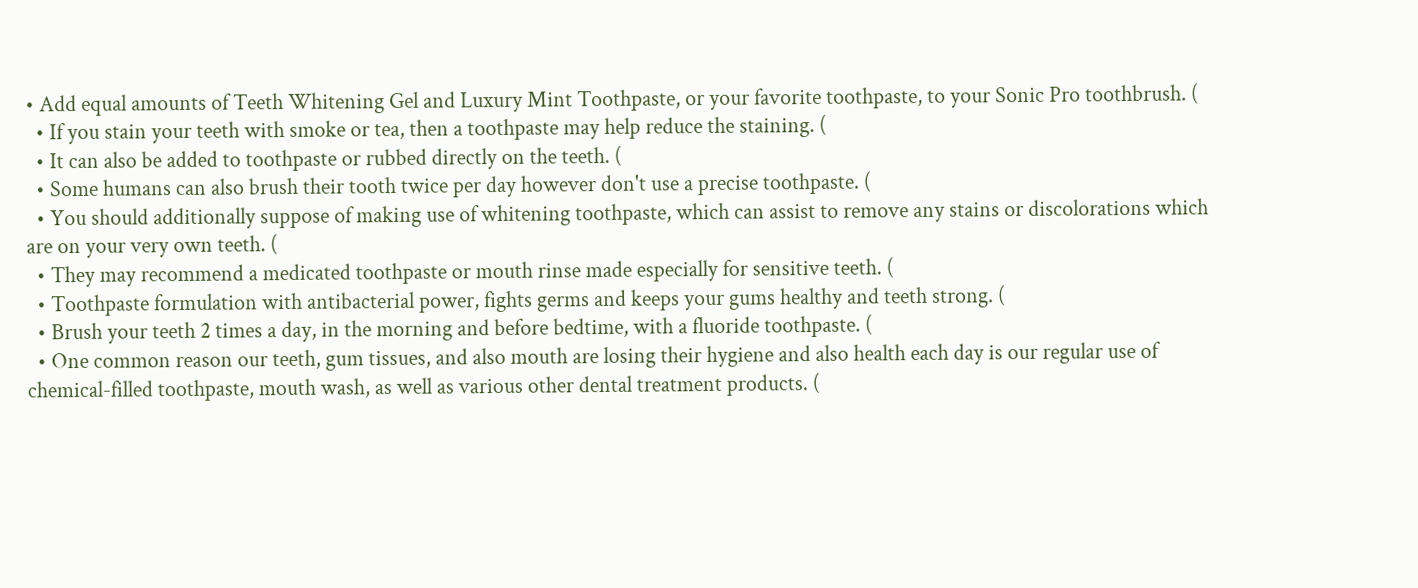• Add equal amounts of Teeth Whitening Gel and Luxury Mint Toothpaste, or your favorite toothpaste, to your Sonic Pro toothbrush. (
  • If you stain your teeth with smoke or tea, then a toothpaste may help reduce the staining. (
  • It can also be added to toothpaste or rubbed directly on the teeth. (
  • Some humans can also brush their tooth twice per day however don't use a precise toothpaste. (
  • You should additionally suppose of making use of whitening toothpaste, which can assist to remove any stains or discolorations which are on your very own teeth. (
  • They may recommend a medicated toothpaste or mouth rinse made especially for sensitive teeth. (
  • Toothpaste formulation with antibacterial power, fights germs and keeps your gums healthy and teeth strong. (
  • Brush your teeth 2 times a day, in the morning and before bedtime, with a fluoride toothpaste. (
  • One common reason our teeth, gum tissues, and also mouth are losing their hygiene and also health each day is our regular use of chemical-filled toothpaste, mouth wash, as well as various other dental treatment products. (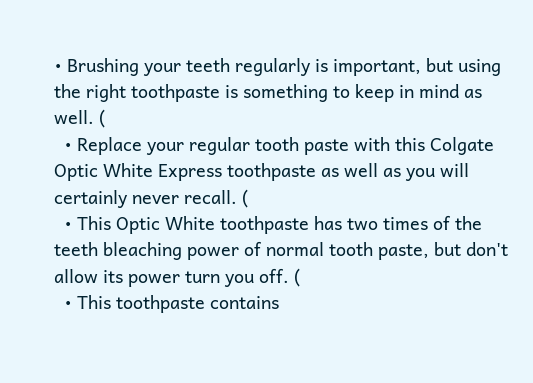• Brushing your teeth regularly is important, but using the right toothpaste is something to keep in mind as well. (
  • Replace your regular tooth paste with this Colgate Optic White Express toothpaste as well as you will certainly never recall. (
  • This Optic White toothpaste has two times of the teeth bleaching power of normal tooth paste, but don't allow its power turn you off. (
  • This toothpaste contains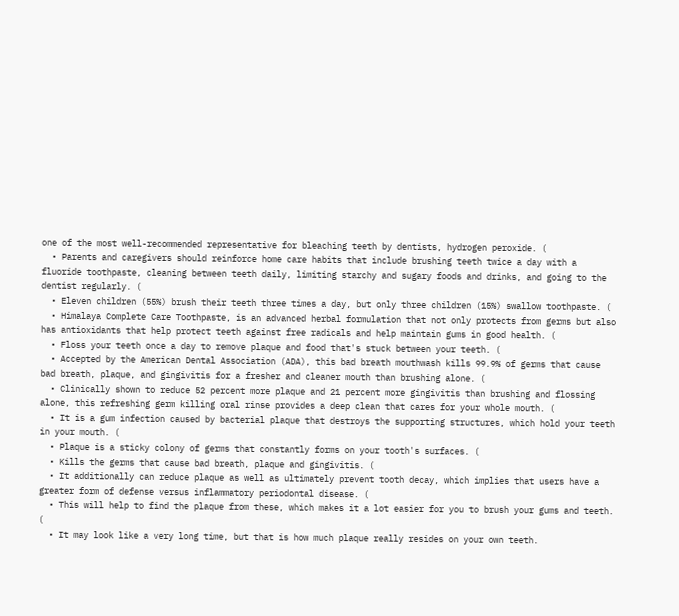one of the most well-recommended representative for bleaching teeth by dentists, hydrogen peroxide. (
  • Parents and caregivers should reinforce home care habits that include brushing teeth twice a day with a fluoride toothpaste, cleaning between teeth daily, limiting starchy and sugary foods and drinks, and going to the dentist regularly. (
  • Eleven children (55%) brush their teeth three times a day, but only three children (15%) swallow toothpaste. (
  • Himalaya Complete Care Toothpaste, is an advanced herbal formulation that not only protects from germs but also has antioxidants that help protect teeth against free radicals and help maintain gums in good health. (
  • Floss your teeth once a day to remove plaque and food that's stuck between your teeth. (
  • Accepted by the American Dental Association (ADA), this bad breath mouthwash kills 99.9% of germs that cause bad breath, plaque, and gingivitis for a fresher and cleaner mouth than brushing alone. (
  • Clinically shown to reduce 52 percent more plaque and 21 percent more gingivitis than brushing and flossing alone, this refreshing germ killing oral rinse provides a deep clean that cares for your whole mouth. (
  • It is a gum infection caused by bacterial plaque that destroys the supporting structures, which hold your teeth in your mouth. (
  • Plaque is a sticky colony of germs that constantly forms on your tooth's surfaces. (
  • Kills the germs that cause bad breath, plaque and gingivitis. (
  • It additionally can reduce plaque as well as ultimately prevent tooth decay, which implies that users have a greater form of defense versus inflammatory periodontal disease. (
  • This will help to find the plaque from these, which makes it a lot easier for you to brush your gums and teeth. (
  • It may look like a very long time, but that is how much plaque really resides on your own teeth.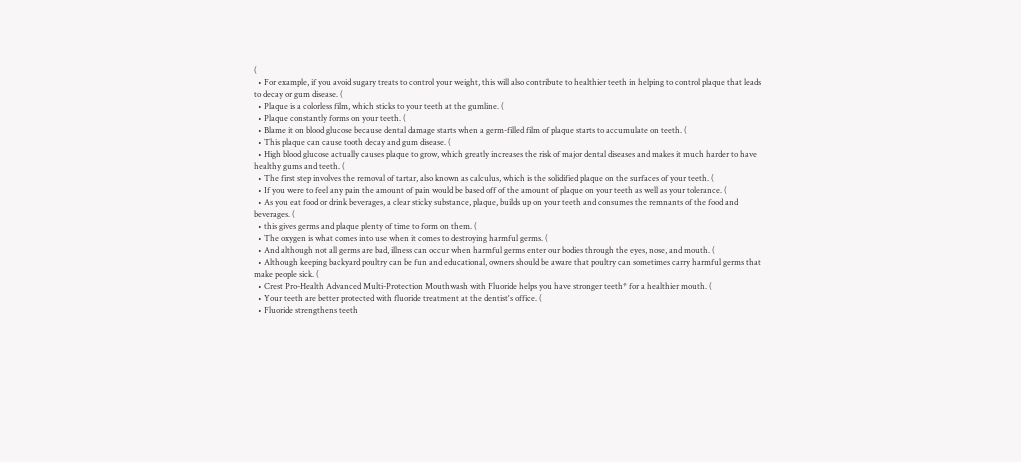(
  • For example, if you avoid sugary treats to control your weight, this will also contribute to healthier teeth in helping to control plaque that leads to decay or gum disease. (
  • Plaque is a colorless film, which sticks to your teeth at the gumline. (
  • Plaque constantly forms on your teeth. (
  • Blame it on blood glucose because dental damage starts when a germ-filled film of plaque starts to accumulate on teeth. (
  • This plaque can cause tooth decay and gum disease. (
  • High blood glucose actually causes plaque to grow, which greatly increases the risk of major dental diseases and makes it much harder to have healthy gums and teeth. (
  • The first step involves the removal of tartar, also known as calculus, which is the solidified plaque on the surfaces of your teeth. (
  • If you were to feel any pain the amount of pain would be based off of the amount of plaque on your teeth as well as your tolerance. (
  • As you eat food or drink beverages, a clear sticky substance, plaque, builds up on your teeth and consumes the remnants of the food and beverages. (
  • this gives germs and plaque plenty of time to form on them. (
  • The oxygen is what comes into use when it comes to destroying harmful germs. (
  • And although not all germs are bad, illness can occur when harmful germs enter our bodies through the eyes, nose, and mouth. (
  • Although keeping backyard poultry can be fun and educational, owners should be aware that poultry can sometimes carry harmful germs that make people sick. (
  • Crest Pro-Health Advanced Multi-Protection Mouthwash with Fluoride helps you have stronger teeth* for a healthier mouth. (
  • Your teeth are better protected with fluoride treatment at the dentist's office. (
  • Fluoride strengthens teeth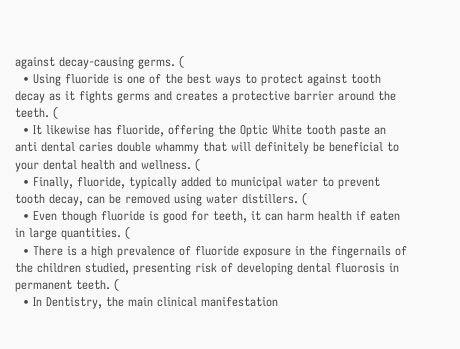against decay-causing germs. (
  • Using fluoride is one of the best ways to protect against tooth decay as it fights germs and creates a protective barrier around the teeth. (
  • It likewise has fluoride, offering the Optic White tooth paste an anti dental caries double whammy that will definitely be beneficial to your dental health and wellness. (
  • Finally, fluoride, typically added to municipal water to prevent tooth decay, can be removed using water distillers. (
  • Even though fluoride is good for teeth, it can harm health if eaten in large quantities. (
  • There is a high prevalence of fluoride exposure in the fingernails of the children studied, presenting risk of developing dental fluorosis in permanent teeth. (
  • In Dentistry, the main clinical manifestation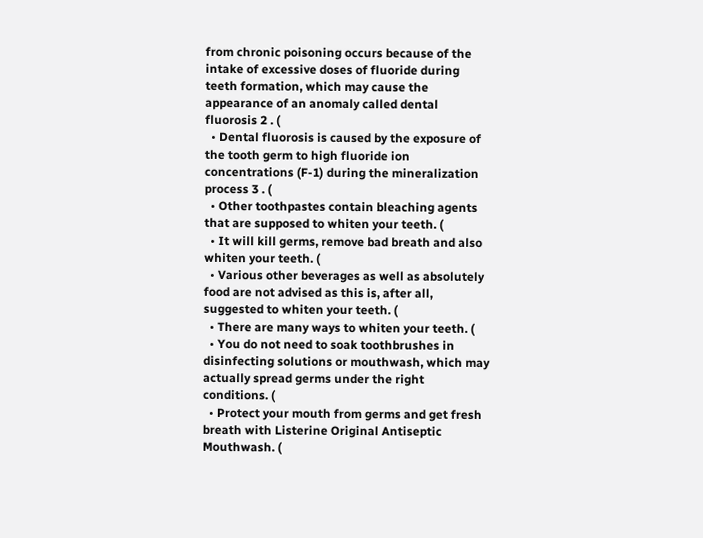from chronic poisoning occurs because of the intake of excessive doses of fluoride during teeth formation, which may cause the appearance of an anomaly called dental fluorosis 2 . (
  • Dental fluorosis is caused by the exposure of the tooth germ to high fluoride ion concentrations (F-1) during the mineralization process 3 . (
  • Other toothpastes contain bleaching agents that are supposed to whiten your teeth. (
  • It will kill germs, remove bad breath and also whiten your teeth. (
  • Various other beverages as well as absolutely food are not advised as this is, after all, suggested to whiten your teeth. (
  • There are many ways to whiten your teeth. (
  • You do not need to soak toothbrushes in disinfecting solutions or mouthwash, which may actually spread germs under the right conditions. (
  • Protect your mouth from germs and get fresh breath with Listerine Original Antiseptic Mouthwash. (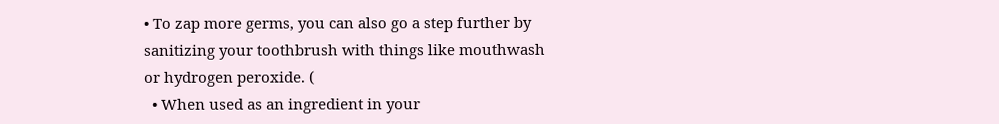• To zap more germs, you can also go a step further by sanitizing your toothbrush with things like mouthwash or hydrogen peroxide. (
  • When used as an ingredient in your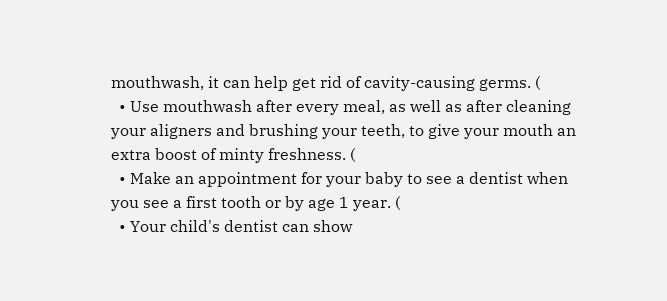mouthwash, it can help get rid of cavity-causing germs. (
  • Use mouthwash after every meal, as well as after cleaning your aligners and brushing your teeth, to give your mouth an extra boost of minty freshness. (
  • Make an appointment for your baby to see a dentist when you see a first tooth or by age 1 year. (
  • Your child's dentist can show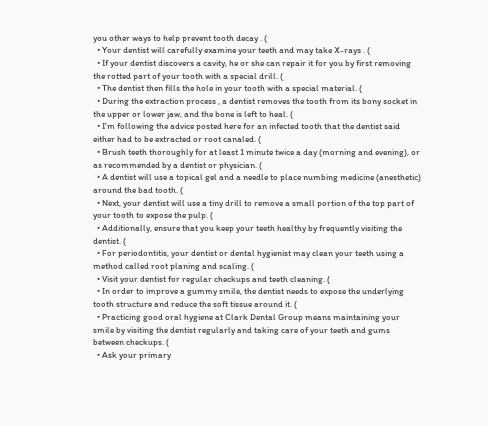you other ways to help prevent tooth decay . (
  • Your dentist will carefully examine your teeth and may take X-rays . (
  • If your dentist discovers a cavity, he or she can repair it for you by first removing the rotted part of your tooth with a special drill. (
  • The dentist then fills the hole in your tooth with a special material. (
  • During the extraction process , a dentist removes the tooth from its bony socket in the upper or lower jaw, and the bone is left to heal. (
  • I'm following the advice posted here for an infected tooth that the dentist said either had to be extracted or root canaled. (
  • Brush teeth thoroughly for at least 1 minute twice a day (morning and evening), or as recommended by a dentist or physician. (
  • A dentist will use a topical gel and a needle to place numbing medicine (anesthetic) around the bad tooth. (
  • Next, your dentist will use a tiny drill to remove a small portion of the top part of your tooth to expose the pulp. (
  • Additionally, ensure that you keep your teeth healthy by frequently visiting the dentist. (
  • For periodontitis, your dentist or dental hygienist may clean your teeth using a method called root planing and scaling. (
  • Visit your dentist for regular checkups and teeth cleaning. (
  • In order to improve a gummy smile, the dentist needs to expose the underlying tooth structure and reduce the soft tissue around it. (
  • Practicing good oral hygiene at Clark Dental Group means maintaining your smile by visiting the dentist regularly and taking care of your teeth and gums between checkups. (
  • Ask your primary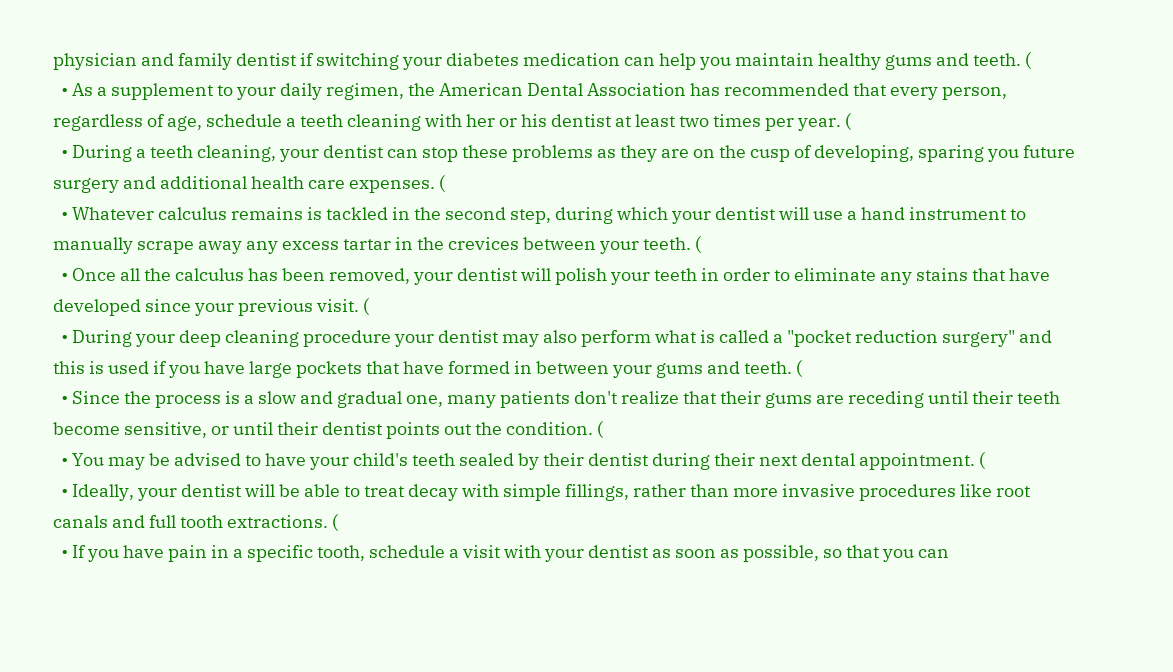physician and family dentist if switching your diabetes medication can help you maintain healthy gums and teeth. (
  • As a supplement to your daily regimen, the American Dental Association has recommended that every person, regardless of age, schedule a teeth cleaning with her or his dentist at least two times per year. (
  • During a teeth cleaning, your dentist can stop these problems as they are on the cusp of developing, sparing you future surgery and additional health care expenses. (
  • Whatever calculus remains is tackled in the second step, during which your dentist will use a hand instrument to manually scrape away any excess tartar in the crevices between your teeth. (
  • Once all the calculus has been removed, your dentist will polish your teeth in order to eliminate any stains that have developed since your previous visit. (
  • During your deep cleaning procedure your dentist may also perform what is called a "pocket reduction surgery" and this is used if you have large pockets that have formed in between your gums and teeth. (
  • Since the process is a slow and gradual one, many patients don't realize that their gums are receding until their teeth become sensitive, or until their dentist points out the condition. (
  • You may be advised to have your child's teeth sealed by their dentist during their next dental appointment. (
  • Ideally, your dentist will be able to treat decay with simple fillings, rather than more invasive procedures like root canals and full tooth extractions. (
  • If you have pain in a specific tooth, schedule a visit with your dentist as soon as possible, so that you can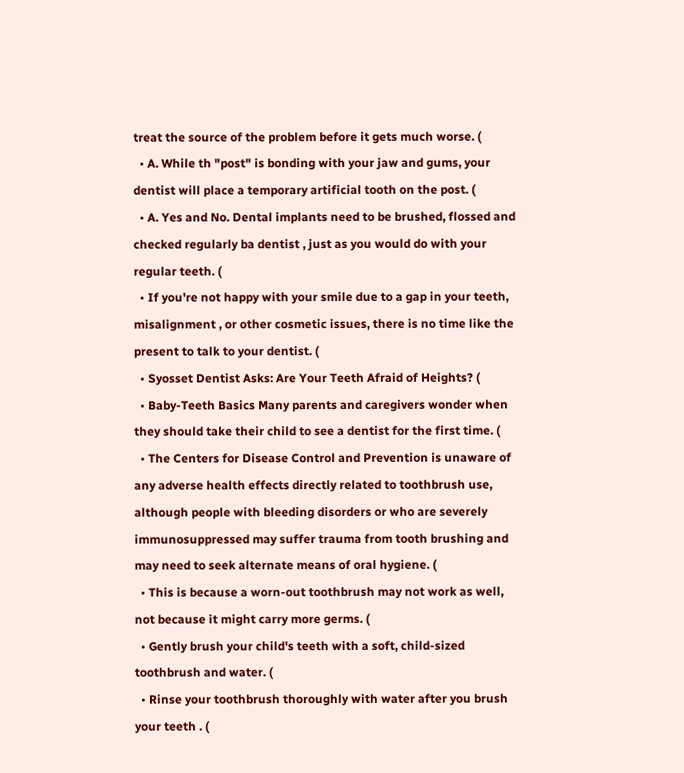treat the source of the problem before it gets much worse. (
  • A. While th "post" is bonding with your jaw and gums, your dentist will place a temporary artificial tooth on the post. (
  • A. Yes and No. Dental implants need to be brushed, flossed and checked regularly ba dentist , just as you would do with your regular teeth. (
  • If you're not happy with your smile due to a gap in your teeth, misalignment , or other cosmetic issues, there is no time like the present to talk to your dentist. (
  • Syosset Dentist Asks: Are Your Teeth Afraid of Heights? (
  • Baby-Teeth Basics Many parents and caregivers wonder when they should take their child to see a dentist for the first time. (
  • The Centers for Disease Control and Prevention is unaware of any adverse health effects directly related to toothbrush use, although people with bleeding disorders or who are severely immunosuppressed may suffer trauma from tooth brushing and may need to seek alternate means of oral hygiene. (
  • This is because a worn-out toothbrush may not work as well, not because it might carry more germs. (
  • Gently brush your child's teeth with a soft, child-sized toothbrush and water. (
  • Rinse your toothbrush thoroughly with water after you brush your teeth . (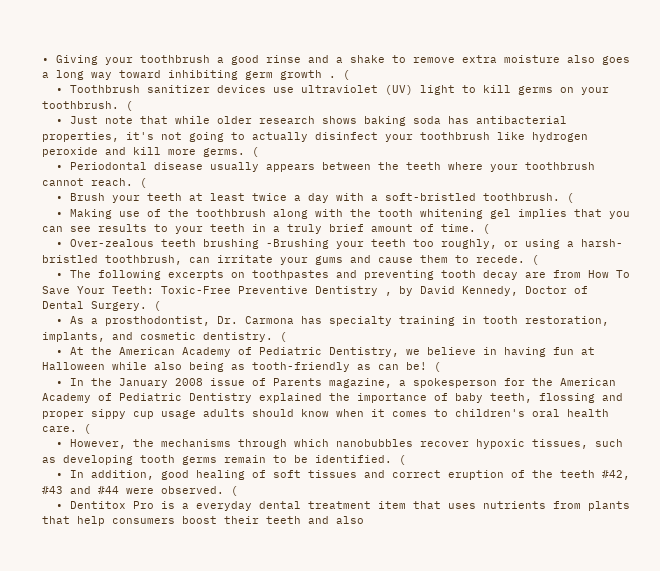• Giving your toothbrush a good rinse and a shake to remove extra moisture also goes a long way toward inhibiting germ growth . (
  • Toothbrush sanitizer devices use ultraviolet (UV) light to kill germs on your toothbrush. (
  • Just note that while older research shows baking soda has antibacterial properties, it's not going to actually disinfect your toothbrush like hydrogen peroxide and kill more germs. (
  • Periodontal disease usually appears between the teeth where your toothbrush cannot reach. (
  • Brush your teeth at least twice a day with a soft-bristled toothbrush. (
  • Making use of the toothbrush along with the tooth whitening gel implies that you can see results to your teeth in a truly brief amount of time. (
  • Over-zealous teeth brushing -Brushing your teeth too roughly, or using a harsh-bristled toothbrush, can irritate your gums and cause them to recede. (
  • The following excerpts on toothpastes and preventing tooth decay are from How To Save Your Teeth: Toxic-Free Preventive Dentistry , by David Kennedy, Doctor of Dental Surgery. (
  • As a prosthodontist, Dr. Carmona has specialty training in tooth restoration, implants, and cosmetic dentistry. (
  • At the American Academy of Pediatric Dentistry, we believe in having fun at Halloween while also being as tooth-friendly as can be! (
  • In the January 2008 issue of Parents magazine, a spokesperson for the American Academy of Pediatric Dentistry explained the importance of baby teeth, flossing and proper sippy cup usage adults should know when it comes to children's oral health care. (
  • However, the mechanisms through which nanobubbles recover hypoxic tissues, such as developing tooth germs remain to be identified. (
  • In addition, good healing of soft tissues and correct eruption of the teeth #42, #43 and #44 were observed. (
  • Dentitox Pro is a everyday dental treatment item that uses nutrients from plants that help consumers boost their teeth and also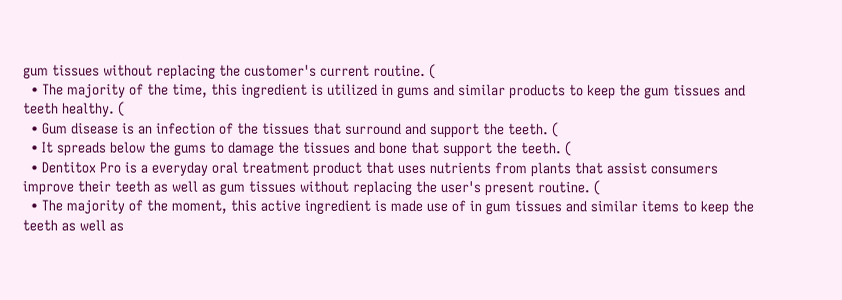gum tissues without replacing the customer's current routine. (
  • The majority of the time, this ingredient is utilized in gums and similar products to keep the gum tissues and teeth healthy. (
  • Gum disease is an infection of the tissues that surround and support the teeth. (
  • It spreads below the gums to damage the tissues and bone that support the teeth. (
  • Dentitox Pro is a everyday oral treatment product that uses nutrients from plants that assist consumers improve their teeth as well as gum tissues without replacing the user's present routine. (
  • The majority of the moment, this active ingredient is made use of in gum tissues and similar items to keep the teeth as well as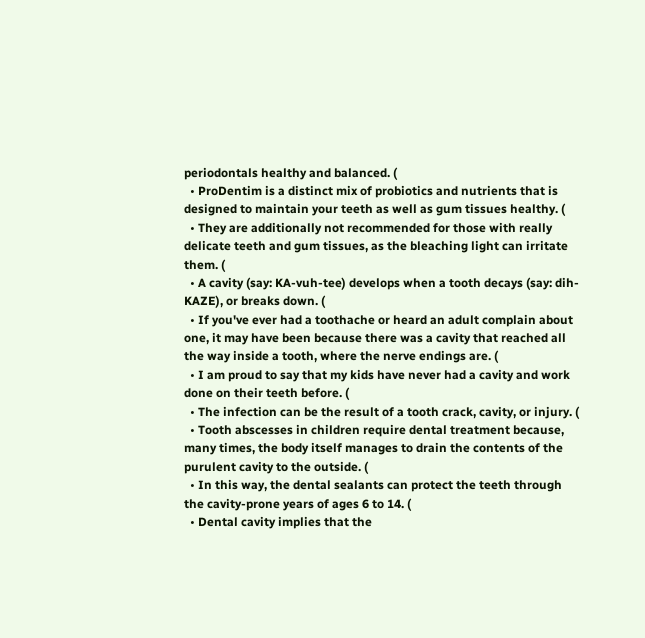periodontals healthy and balanced. (
  • ProDentim is a distinct mix of probiotics and nutrients that is designed to maintain your teeth as well as gum tissues healthy. (
  • They are additionally not recommended for those with really delicate teeth and gum tissues, as the bleaching light can irritate them. (
  • A cavity (say: KA-vuh-tee) develops when a tooth decays (say: dih-KAZE), or breaks down. (
  • If you've ever had a toothache or heard an adult complain about one, it may have been because there was a cavity that reached all the way inside a tooth, where the nerve endings are. (
  • I am proud to say that my kids have never had a cavity and work done on their teeth before. (
  • The infection can be the result of a tooth crack, cavity, or injury. (
  • Tooth abscesses in children require dental treatment because, many times, the body itself manages to drain the contents of the purulent cavity to the outside. (
  • In this way, the dental sealants can protect the teeth through the cavity-prone years of ages 6 to 14. (
  • Dental cavity implies that the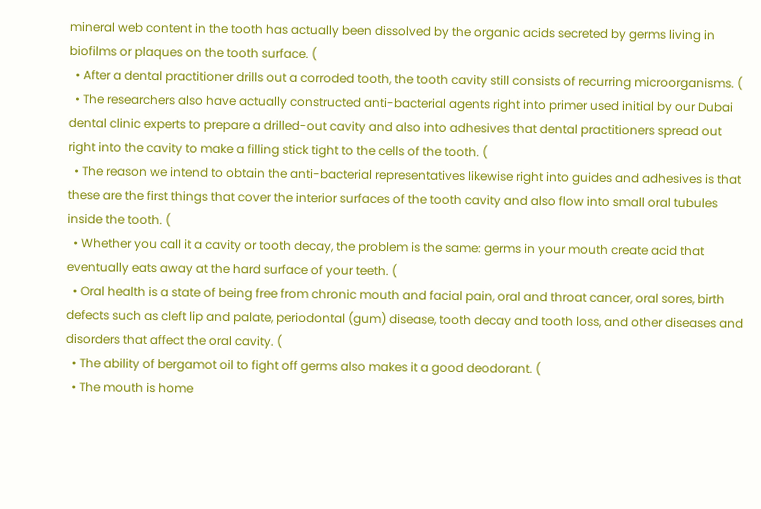mineral web content in the tooth has actually been dissolved by the organic acids secreted by germs living in biofilms or plaques on the tooth surface. (
  • After a dental practitioner drills out a corroded tooth, the tooth cavity still consists of recurring microorganisms. (
  • The researchers also have actually constructed anti-bacterial agents right into primer used initial by our Dubai dental clinic experts to prepare a drilled-out cavity and also into adhesives that dental practitioners spread out right into the cavity to make a filling stick tight to the cells of the tooth. (
  • The reason we intend to obtain the anti-bacterial representatives likewise right into guides and adhesives is that these are the first things that cover the interior surfaces of the tooth cavity and also flow into small oral tubules inside the tooth. (
  • Whether you call it a cavity or tooth decay, the problem is the same: germs in your mouth create acid that eventually eats away at the hard surface of your teeth. (
  • Oral health is a state of being free from chronic mouth and facial pain, oral and throat cancer, oral sores, birth defects such as cleft lip and palate, periodontal (gum) disease, tooth decay and tooth loss, and other diseases and disorders that affect the oral cavity. (
  • The ability of bergamot oil to fight off germs also makes it a good deodorant. (
  • The mouth is home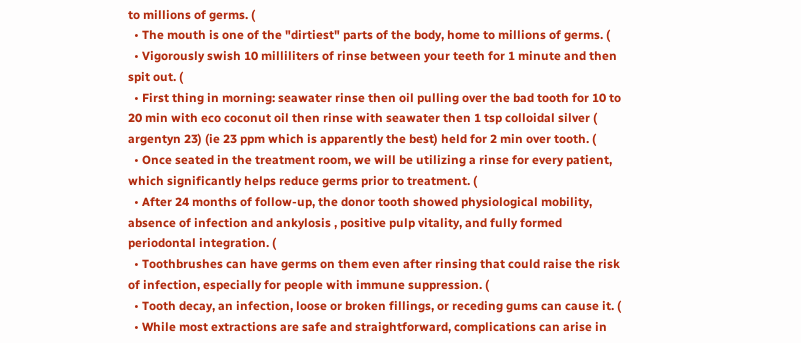to millions of germs. (
  • The mouth is one of the "dirtiest" parts of the body, home to millions of germs. (
  • Vigorously swish 10 milliliters of rinse between your teeth for 1 minute and then spit out. (
  • First thing in morning: seawater rinse then oil pulling over the bad tooth for 10 to 20 min with eco coconut oil then rinse with seawater then 1 tsp colloidal silver ( argentyn 23) (ie 23 ppm which is apparently the best) held for 2 min over tooth. (
  • Once seated in the treatment room, we will be utilizing a rinse for every patient, which significantly helps reduce germs prior to treatment. (
  • After 24 months of follow-up, the donor tooth showed physiological mobility, absence of infection and ankylosis , positive pulp vitality, and fully formed periodontal integration. (
  • Toothbrushes can have germs on them even after rinsing that could raise the risk of infection, especially for people with immune suppression. (
  • Tooth decay, an infection, loose or broken fillings, or receding gums can cause it. (
  • While most extractions are safe and straightforward, complications can arise in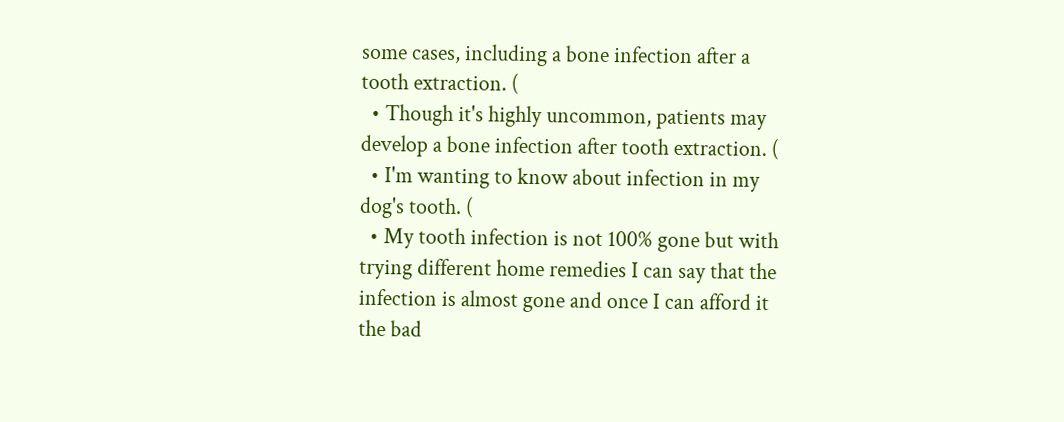some cases, including a bone infection after a tooth extraction. (
  • Though it's highly uncommon, patients may develop a bone infection after tooth extraction. (
  • I'm wanting to know about infection in my dog's tooth. (
  • My tooth infection is not 100% gone but with trying different home remedies I can say that the infection is almost gone and once I can afford it the bad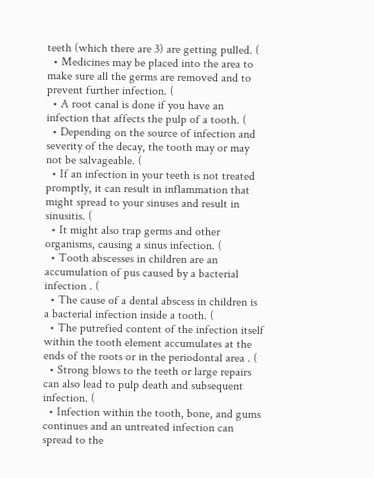teeth (which there are 3) are getting pulled. (
  • Medicines may be placed into the area to make sure all the germs are removed and to prevent further infection. (
  • A root canal is done if you have an infection that affects the pulp of a tooth. (
  • Depending on the source of infection and severity of the decay, the tooth may or may not be salvageable. (
  • If an infection in your teeth is not treated promptly, it can result in inflammation that might spread to your sinuses and result in sinusitis. (
  • It might also trap germs and other organisms, causing a sinus infection. (
  • Tooth abscesses in children are an accumulation of pus caused by a bacterial infection . (
  • The cause of a dental abscess in children is a bacterial infection inside a tooth. (
  • The putrefied content of the infection itself within the tooth element accumulates at the ends of the roots or in the periodontal area . (
  • Strong blows to the teeth or large repairs can also lead to pulp death and subsequent infection. (
  • Infection within the tooth, bone, and gums continues and an untreated infection can spread to the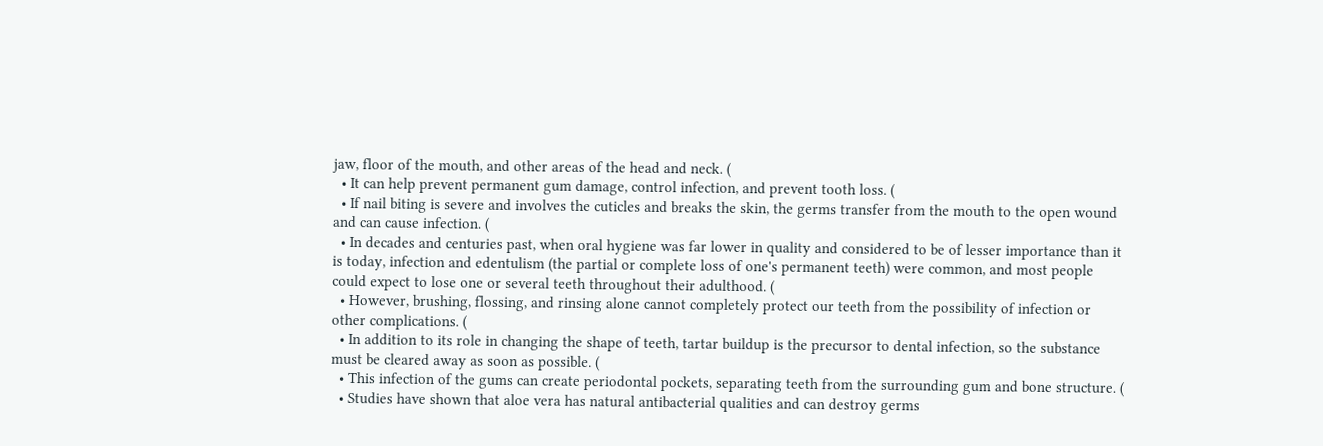jaw, floor of the mouth, and other areas of the head and neck. (
  • It can help prevent permanent gum damage, control infection, and prevent tooth loss. (
  • If nail biting is severe and involves the cuticles and breaks the skin, the germs transfer from the mouth to the open wound and can cause infection. (
  • In decades and centuries past, when oral hygiene was far lower in quality and considered to be of lesser importance than it is today, infection and edentulism (the partial or complete loss of one's permanent teeth) were common, and most people could expect to lose one or several teeth throughout their adulthood. (
  • However, brushing, flossing, and rinsing alone cannot completely protect our teeth from the possibility of infection or other complications. (
  • In addition to its role in changing the shape of teeth, tartar buildup is the precursor to dental infection, so the substance must be cleared away as soon as possible. (
  • This infection of the gums can create periodontal pockets, separating teeth from the surrounding gum and bone structure. (
  • Studies have shown that aloe vera has natural antibacterial qualities and can destroy germs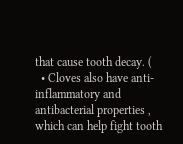that cause tooth decay. (
  • Cloves also have anti-inflammatory and antibacterial properties , which can help fight tooth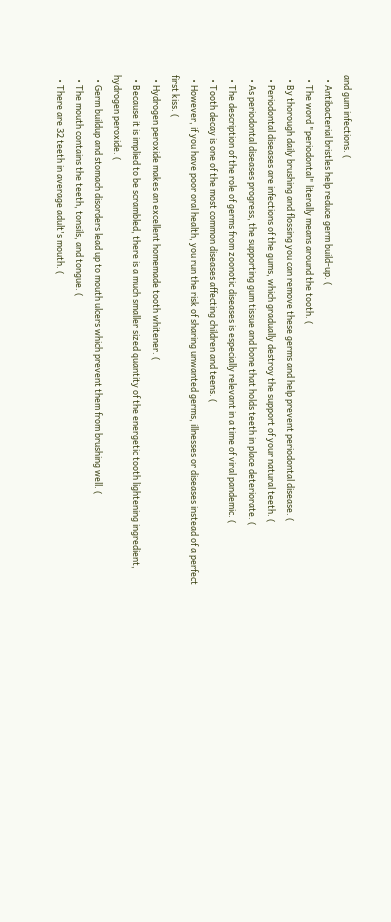and gum infections. (
  • Antibacterial bristles help reduce germ build-up. (
  • The word "periodontal" literally means around the tooth. (
  • By thorough daily brushing and flossing you can remove these germs and help prevent periodontal disease. (
  • Periodontal diseases are infections of the gums, which gradually destroy the support of your natural teeth. (
  • As periodontal diseases progress, the supporting gum tissue and bone that holds teeth in place deteriorate. (
  • The description of the role of germs from zoonotic diseases is especially relevant in a time of viral pandemic. (
  • Tooth decay is one of the most common diseases affecting children and teens. (
  • However, if you have poor oral health, you run the risk of sharing unwanted germs, illnesses or diseases instead of a perfect first kiss. (
  • Hydrogen peroxide makes an excellent homemade tooth whitener. (
  • Because it is implied to be scrambled, there is a much smaller sized quantity of the energetic tooth lightening ingredient, hydrogen peroxide. (
  • Germ buildup and stomach disorders lead up to mouth ulcers which prevent them from brushing well. (
  • The mouth contains the teeth, tonsils, and tongue. (
  • There are 32 teeth in average adult's mouth. (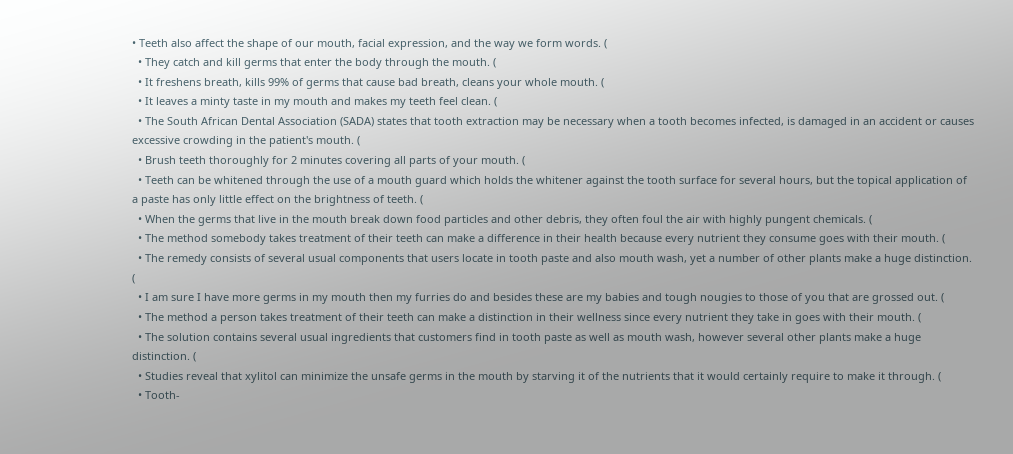• Teeth also affect the shape of our mouth, facial expression, and the way we form words. (
  • They catch and kill germs that enter the body through the mouth. (
  • It freshens breath, kills 99% of germs that cause bad breath, cleans your whole mouth. (
  • It leaves a minty taste in my mouth and makes my teeth feel clean. (
  • The South African Dental Association (SADA) states that tooth extraction may be necessary when a tooth becomes infected, is damaged in an accident or causes excessive crowding in the patient's mouth. (
  • Brush teeth thoroughly for 2 minutes covering all parts of your mouth. (
  • Teeth can be whitened through the use of a mouth guard which holds the whitener against the tooth surface for several hours, but the topical application of a paste has only little effect on the brightness of teeth. (
  • When the germs that live in the mouth break down food particles and other debris, they often foul the air with highly pungent chemicals. (
  • The method somebody takes treatment of their teeth can make a difference in their health because every nutrient they consume goes with their mouth. (
  • The remedy consists of several usual components that users locate in tooth paste and also mouth wash, yet a number of other plants make a huge distinction. (
  • I am sure I have more germs in my mouth then my furries do and besides these are my babies and tough nougies to those of you that are grossed out. (
  • The method a person takes treatment of their teeth can make a distinction in their wellness since every nutrient they take in goes with their mouth. (
  • The solution contains several usual ingredients that customers find in tooth paste as well as mouth wash, however several other plants make a huge distinction. (
  • Studies reveal that xylitol can minimize the unsafe germs in the mouth by starving it of the nutrients that it would certainly require to make it through. (
  • Tooth-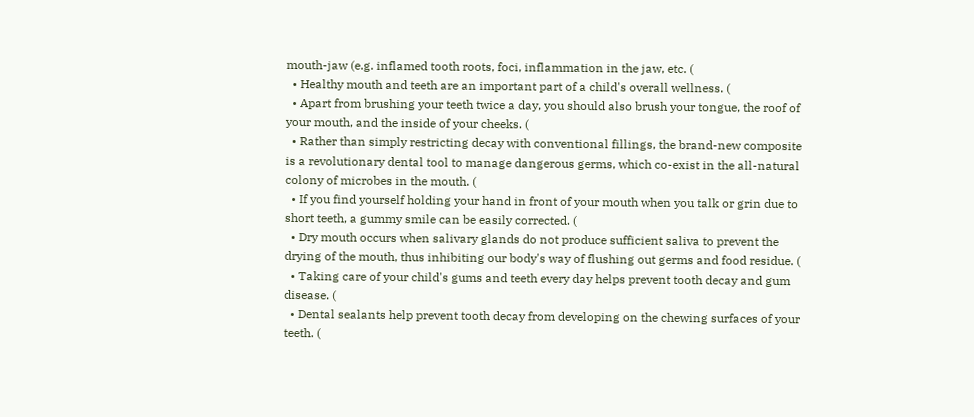mouth-jaw (e.g. inflamed tooth roots, foci, inflammation in the jaw, etc. (
  • Healthy mouth and teeth are an important part of a child's overall wellness. (
  • Apart from brushing your teeth twice a day, you should also brush your tongue, the roof of your mouth, and the inside of your cheeks. (
  • Rather than simply restricting decay with conventional fillings, the brand-new composite is a revolutionary dental tool to manage dangerous germs, which co-exist in the all-natural colony of microbes in the mouth. (
  • If you find yourself holding your hand in front of your mouth when you talk or grin due to short teeth, a gummy smile can be easily corrected. (
  • Dry mouth occurs when salivary glands do not produce sufficient saliva to prevent the drying of the mouth, thus inhibiting our body's way of flushing out germs and food residue. (
  • Taking care of your child's gums and teeth every day helps prevent tooth decay and gum disease. (
  • Dental sealants help prevent tooth decay from developing on the chewing surfaces of your teeth. (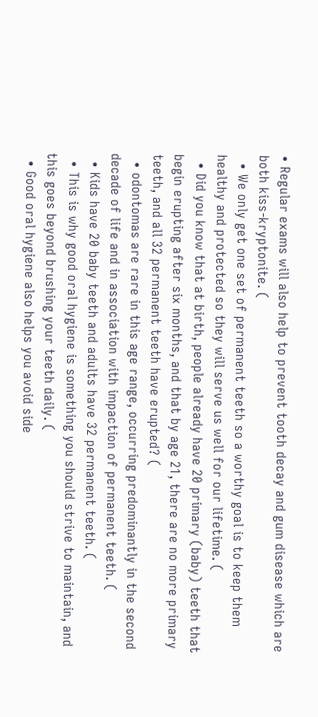• Regular exams will also help to prevent tooth decay and gum disease which are both kiss-kryptonite. (
  • We only get one set of permanent teeth so a worthy goal is to keep them healthy and protected so they will serve us well for our lifetime. (
  • Did you know that at birth, people already have 20 primary (baby) teeth that begin erupting after six months, and that by age 21, there are no more primary teeth, and all 32 permanent teeth have erupted? (
  • odontomas are rare in this age range, occurring predominantly in the second decade of life and in association with impaction of permanent teeth. (
  • Kids have 20 baby teeth and adults have 32 permanent teeth. (
  • This is why good oral hygiene is something you should strive to maintain, and this goes beyond brushing your teeth daily. (
  • Good oral hygiene also helps you avoid side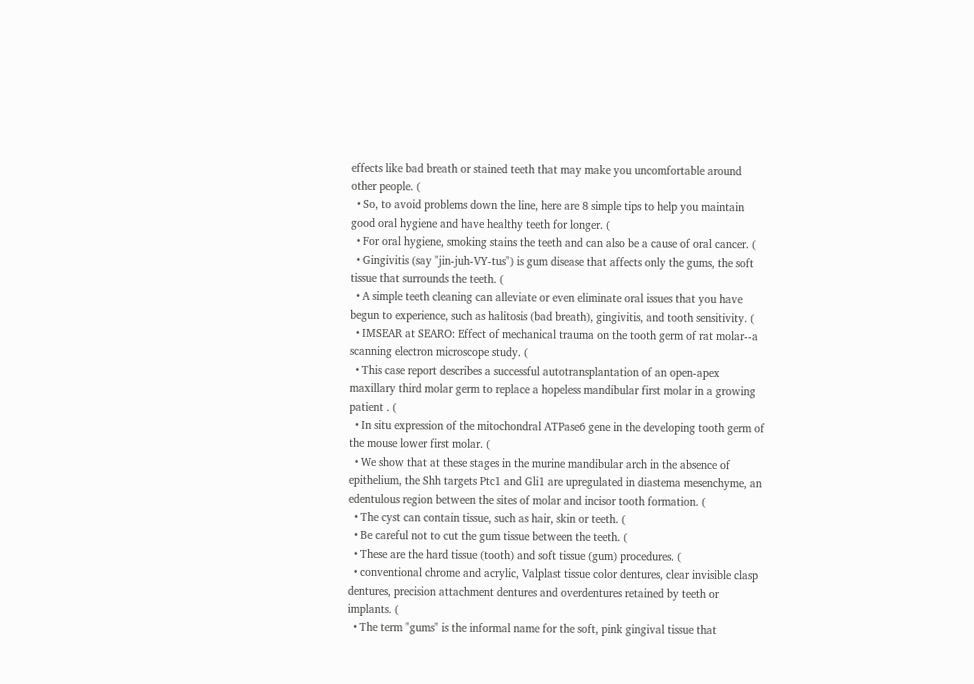effects like bad breath or stained teeth that may make you uncomfortable around other people. (
  • So, to avoid problems down the line, here are 8 simple tips to help you maintain good oral hygiene and have healthy teeth for longer. (
  • For oral hygiene, smoking stains the teeth and can also be a cause of oral cancer. (
  • Gingivitis (say "jin-juh-VY-tus") is gum disease that affects only the gums, the soft tissue that surrounds the teeth. (
  • A simple teeth cleaning can alleviate or even eliminate oral issues that you have begun to experience, such as halitosis (bad breath), gingivitis, and tooth sensitivity. (
  • IMSEAR at SEARO: Effect of mechanical trauma on the tooth germ of rat molar--a scanning electron microscope study. (
  • This case report describes a successful autotransplantation of an open-apex maxillary third molar germ to replace a hopeless mandibular first molar in a growing patient . (
  • In situ expression of the mitochondral ATPase6 gene in the developing tooth germ of the mouse lower first molar. (
  • We show that at these stages in the murine mandibular arch in the absence of epithelium, the Shh targets Ptc1 and Gli1 are upregulated in diastema mesenchyme, an edentulous region between the sites of molar and incisor tooth formation. (
  • The cyst can contain tissue, such as hair, skin or teeth. (
  • Be careful not to cut the gum tissue between the teeth. (
  • These are the hard tissue (tooth) and soft tissue (gum) procedures. (
  • conventional chrome and acrylic, Valplast tissue color dentures, clear invisible clasp dentures, precision attachment dentures and overdentures retained by teeth or implants. (
  • The term "gums" is the informal name for the soft, pink gingival tissue that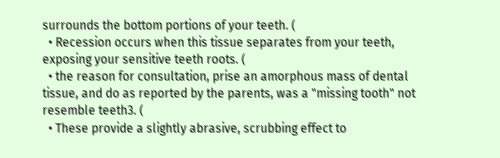surrounds the bottom portions of your teeth. (
  • Recession occurs when this tissue separates from your teeth, exposing your sensitive teeth roots. (
  • the reason for consultation, prise an amorphous mass of dental tissue, and do as reported by the parents, was a "missing tooth" not resemble teeth3. (
  • These provide a slightly abrasive, scrubbing effect to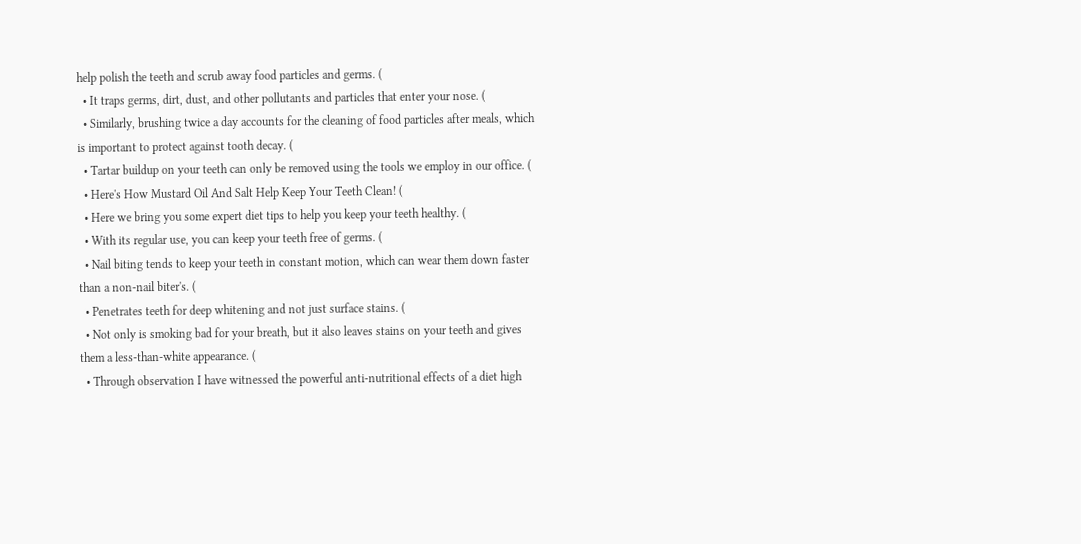help polish the teeth and scrub away food particles and germs. (
  • It traps germs, dirt, dust, and other pollutants and particles that enter your nose. (
  • Similarly, brushing twice a day accounts for the cleaning of food particles after meals, which is important to protect against tooth decay. (
  • Tartar buildup on your teeth can only be removed using the tools we employ in our office. (
  • Here's How Mustard Oil And Salt Help Keep Your Teeth Clean! (
  • Here we bring you some expert diet tips to help you keep your teeth healthy. (
  • With its regular use, you can keep your teeth free of germs. (
  • Nail biting tends to keep your teeth in constant motion, which can wear them down faster than a non-nail biter's. (
  • Penetrates teeth for deep whitening and not just surface stains. (
  • Not only is smoking bad for your breath, but it also leaves stains on your teeth and gives them a less-than-white appearance. (
  • Through observation I have witnessed the powerful anti-nutritional effects of a diet high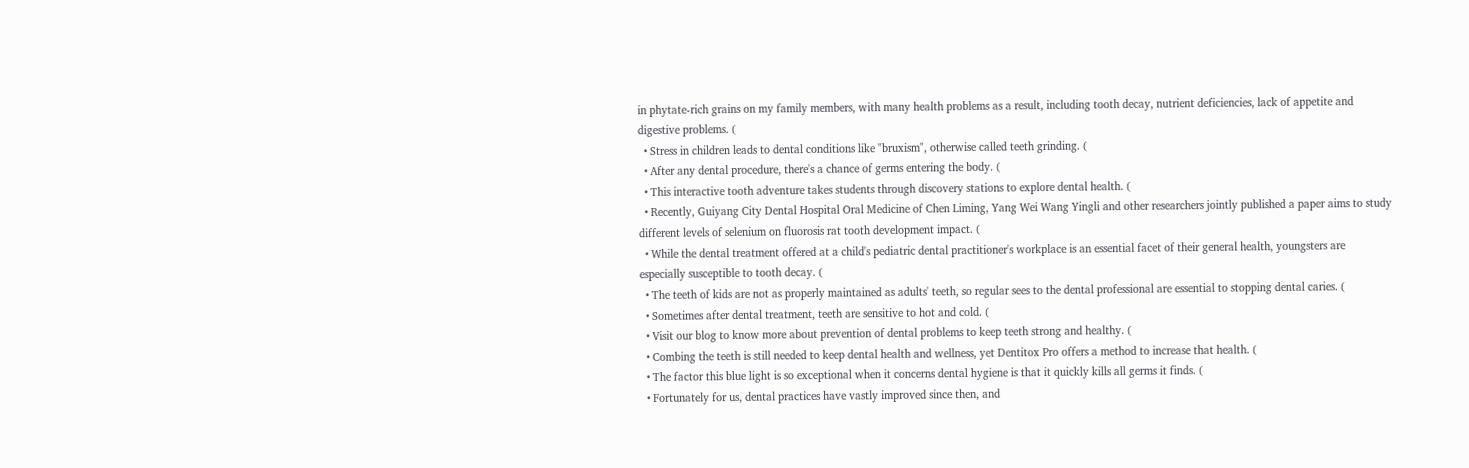in phytate-rich grains on my family members, with many health problems as a result, including tooth decay, nutrient deficiencies, lack of appetite and digestive problems. (
  • Stress in children leads to dental conditions like "bruxism", otherwise called teeth grinding. (
  • After any dental procedure, there's a chance of germs entering the body. (
  • This interactive tooth adventure takes students through discovery stations to explore dental health. (
  • Recently, Guiyang City Dental Hospital Oral Medicine of Chen Liming, Yang Wei Wang Yingli and other researchers jointly published a paper aims to study different levels of selenium on fluorosis rat tooth development impact. (
  • While the dental treatment offered at a child's pediatric dental practitioner's workplace is an essential facet of their general health, youngsters are especially susceptible to tooth decay. (
  • The teeth of kids are not as properly maintained as adults' teeth, so regular sees to the dental professional are essential to stopping dental caries. (
  • Sometimes after dental treatment, teeth are sensitive to hot and cold. (
  • Visit our blog to know more about prevention of dental problems to keep teeth strong and healthy. (
  • Combing the teeth is still needed to keep dental health and wellness, yet Dentitox Pro offers a method to increase that health. (
  • The factor this blue light is so exceptional when it concerns dental hygiene is that it quickly kills all germs it finds. (
  • Fortunately for us, dental practices have vastly improved since then, and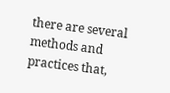there are several methods and practices that,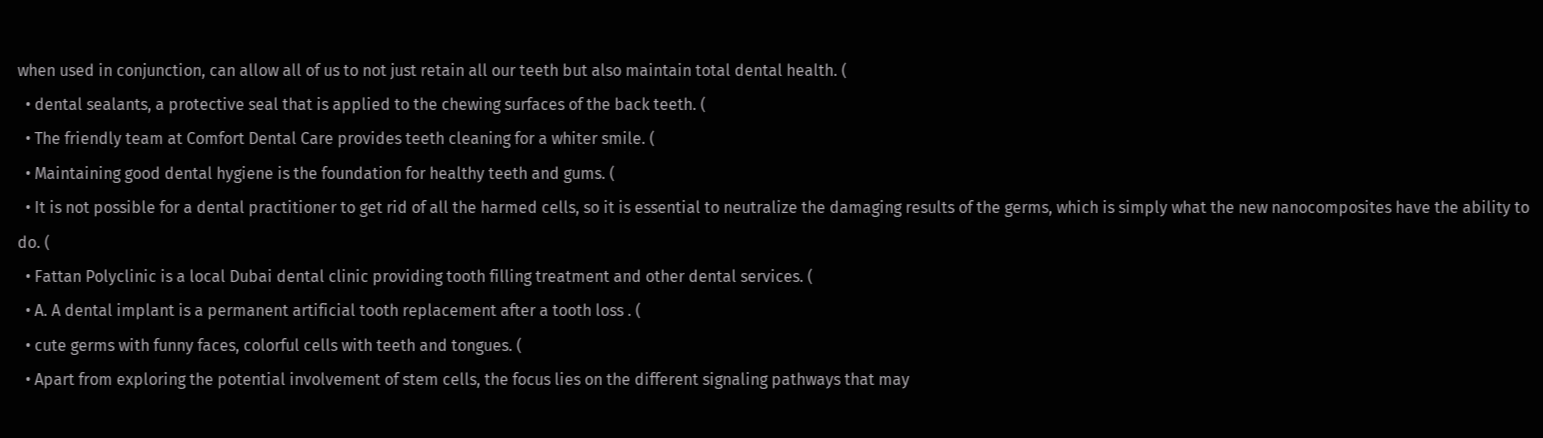when used in conjunction, can allow all of us to not just retain all our teeth but also maintain total dental health. (
  • dental sealants, a protective seal that is applied to the chewing surfaces of the back teeth. (
  • The friendly team at Comfort Dental Care provides teeth cleaning for a whiter smile. (
  • Maintaining good dental hygiene is the foundation for healthy teeth and gums. (
  • It is not possible for a dental practitioner to get rid of all the harmed cells, so it is essential to neutralize the damaging results of the germs, which is simply what the new nanocomposites have the ability to do. (
  • Fattan Polyclinic is a local Dubai dental clinic providing tooth filling treatment and other dental services. (
  • A. A dental implant is a permanent artificial tooth replacement after a tooth loss . (
  • cute germs with funny faces, colorful cells with teeth and tongues. (
  • Apart from exploring the potential involvement of stem cells, the focus lies on the different signaling pathways that may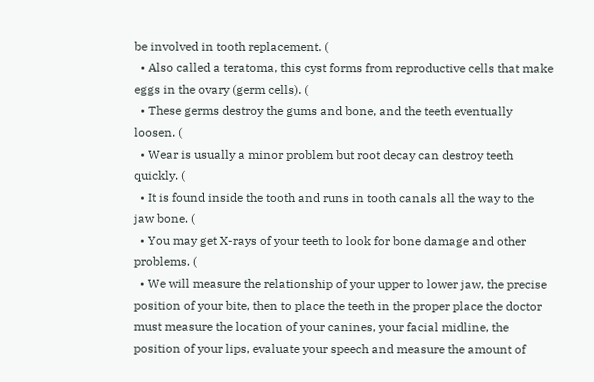be involved in tooth replacement. (
  • Also called a teratoma, this cyst forms from reproductive cells that make eggs in the ovary (germ cells). (
  • These germs destroy the gums and bone, and the teeth eventually loosen. (
  • Wear is usually a minor problem but root decay can destroy teeth quickly. (
  • It is found inside the tooth and runs in tooth canals all the way to the jaw bone. (
  • You may get X-rays of your teeth to look for bone damage and other problems. (
  • We will measure the relationship of your upper to lower jaw, the precise position of your bite, then to place the teeth in the proper place the doctor must measure the location of your canines, your facial midline, the position of your lips, evaluate your speech and measure the amount of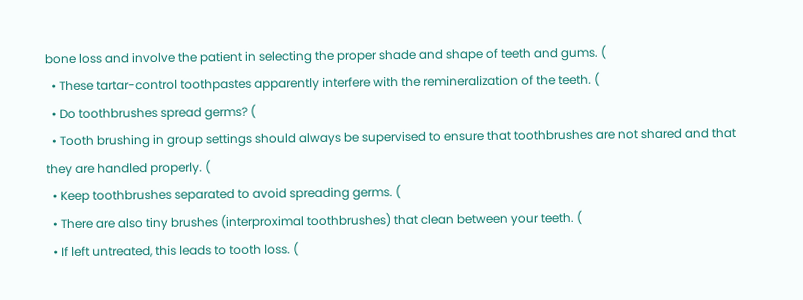bone loss and involve the patient in selecting the proper shade and shape of teeth and gums. (
  • These tartar-control toothpastes apparently interfere with the remineralization of the teeth. (
  • Do toothbrushes spread germs? (
  • Tooth brushing in group settings should always be supervised to ensure that toothbrushes are not shared and that they are handled properly. (
  • Keep toothbrushes separated to avoid spreading germs. (
  • There are also tiny brushes (interproximal toothbrushes) that clean between your teeth. (
  • If left untreated, this leads to tooth loss. (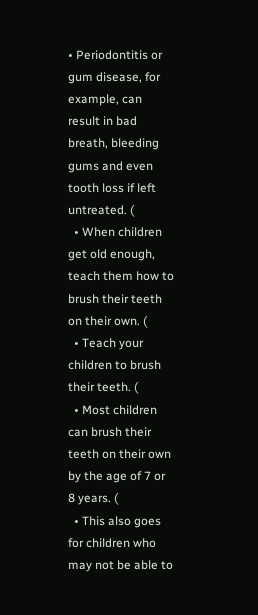• Periodontitis or gum disease, for example, can result in bad breath, bleeding gums and even tooth loss if left untreated. (
  • When children get old enough, teach them how to brush their teeth on their own. (
  • Teach your children to brush their teeth. (
  • Most children can brush their teeth on their own by the age of 7 or 8 years. (
  • This also goes for children who may not be able to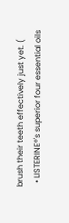brush their teeth effectively just yet. (
  • LISTERINE®'s superior four essential oils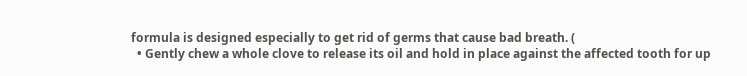formula is designed especially to get rid of germs that cause bad breath. (
  • Gently chew a whole clove to release its oil and hold in place against the affected tooth for up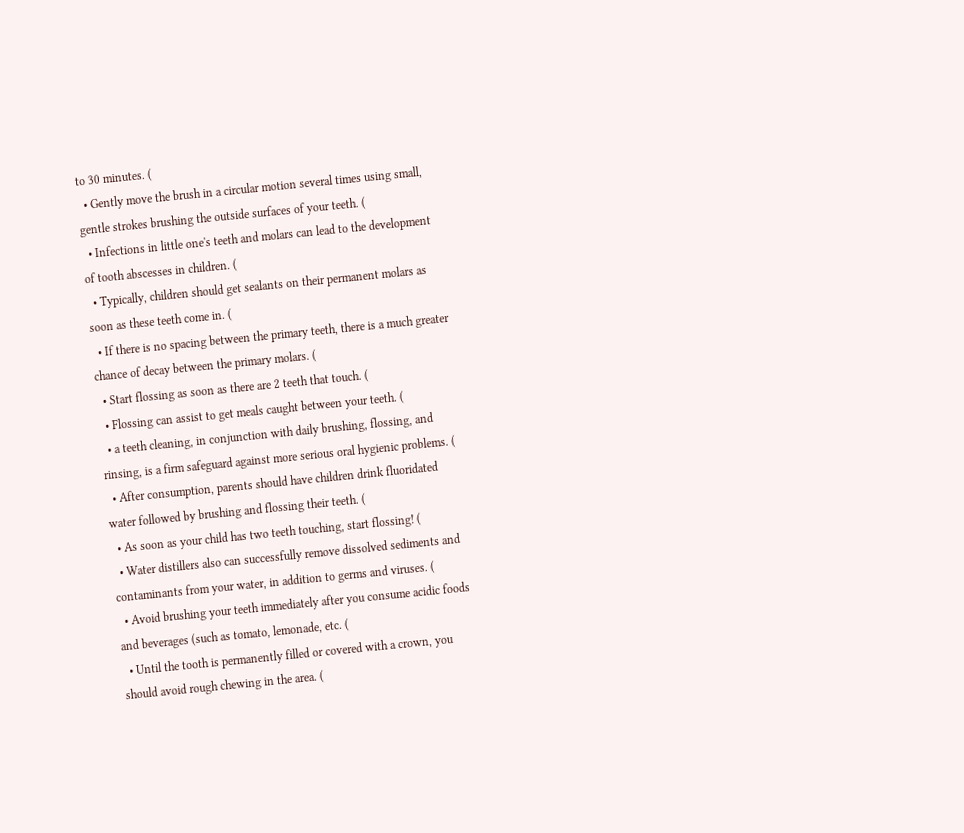to 30 minutes. (
  • Gently move the brush in a circular motion several times using small, gentle strokes brushing the outside surfaces of your teeth. (
  • Infections in little one's teeth and molars can lead to the development of tooth abscesses in children. (
  • Typically, children should get sealants on their permanent molars as soon as these teeth come in. (
  • If there is no spacing between the primary teeth, there is a much greater chance of decay between the primary molars. (
  • Start flossing as soon as there are 2 teeth that touch. (
  • Flossing can assist to get meals caught between your teeth. (
  • a teeth cleaning, in conjunction with daily brushing, flossing, and rinsing, is a firm safeguard against more serious oral hygienic problems. (
  • After consumption, parents should have children drink fluoridated water followed by brushing and flossing their teeth. (
  • As soon as your child has two teeth touching, start flossing! (
  • Water distillers also can successfully remove dissolved sediments and contaminants from your water, in addition to germs and viruses. (
  • Avoid brushing your teeth immediately after you consume acidic foods and beverages (such as tomato, lemonade, etc. (
  • Until the tooth is permanently filled or covered with a crown, you should avoid rough chewing in the area. (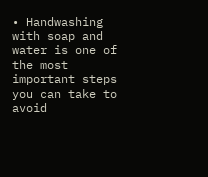• Handwashing with soap and water is one of the most important steps you can take to avoid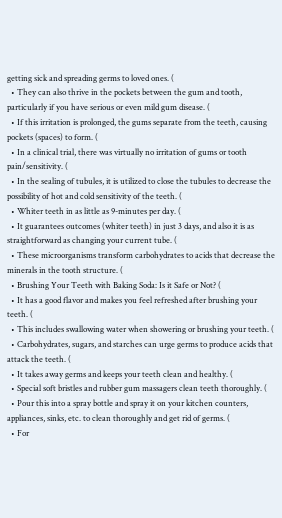getting sick and spreading germs to loved ones. (
  • They can also thrive in the pockets between the gum and tooth, particularly if you have serious or even mild gum disease. (
  • If this irritation is prolonged, the gums separate from the teeth, causing pockets (spaces) to form. (
  • In a clinical trial, there was virtually no irritation of gums or tooth pain/sensitivity. (
  • In the sealing of tubules, it is utilized to close the tubules to decrease the possibility of hot and cold sensitivity of the teeth. (
  • Whiter teeth in as little as 9-minutes per day. (
  • It guarantees outcomes (whiter teeth) in just 3 days, and also it is as straightforward as changing your current tube. (
  • These microorganisms transform carbohydrates to acids that decrease the minerals in the tooth structure. (
  • Brushing Your Teeth with Baking Soda: Is it Safe or Not? (
  • It has a good flavor and makes you feel refreshed after brushing your teeth. (
  • This includes swallowing water when showering or brushing your teeth. (
  • Carbohydrates, sugars, and starches can urge germs to produce acids that attack the teeth. (
  • It takes away germs and keeps your teeth clean and healthy. (
  • Special soft bristles and rubber gum massagers clean teeth thoroughly. (
  • Pour this into a spray bottle and spray it on your kitchen counters, appliances, sinks, etc. to clean thoroughly and get rid of germs. (
  • For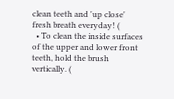clean teeth and 'up close' fresh breath everyday! (
  • To clean the inside surfaces of the upper and lower front teeth, hold the brush vertically. (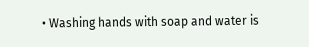• Washing hands with soap and water is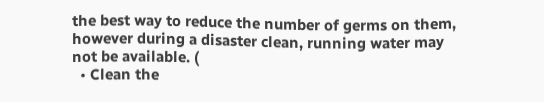the best way to reduce the number of germs on them, however during a disaster clean, running water may not be available. (
  • Clean the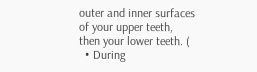outer and inner surfaces of your upper teeth, then your lower teeth. (
  • During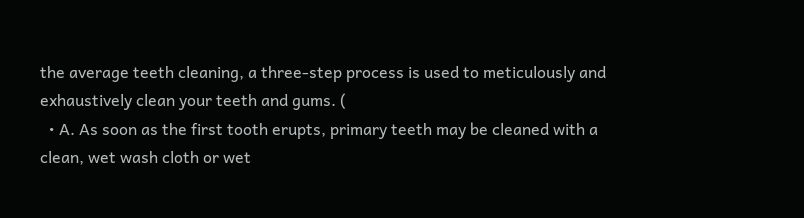the average teeth cleaning, a three-step process is used to meticulously and exhaustively clean your teeth and gums. (
  • A. As soon as the first tooth erupts, primary teeth may be cleaned with a clean, wet wash cloth or wet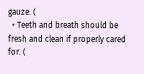gauze. (
  • Teeth and breath should be fresh and clean if properly cared for. (